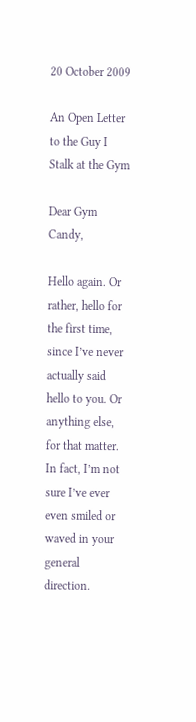20 October 2009

An Open Letter to the Guy I Stalk at the Gym

Dear Gym Candy,

Hello again. Or rather, hello for the first time, since I’ve never actually said hello to you. Or anything else, for that matter. In fact, I’m not sure I’ve ever even smiled or waved in your general direction.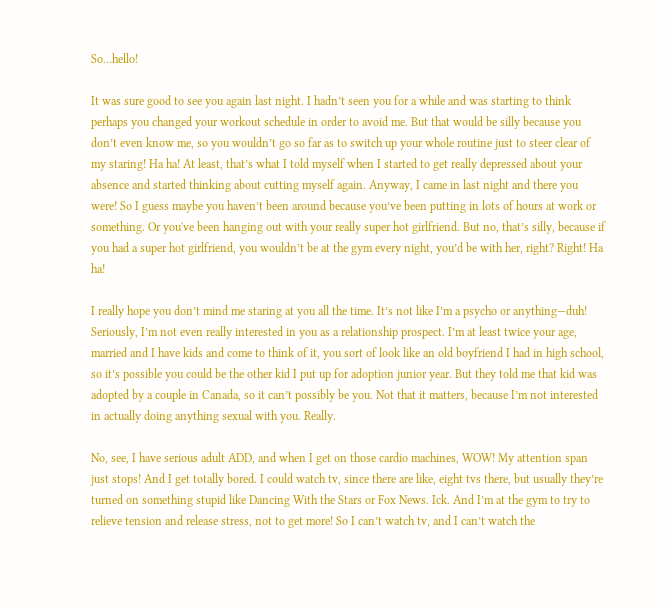So…hello!

It was sure good to see you again last night. I hadn’t seen you for a while and was starting to think perhaps you changed your workout schedule in order to avoid me. But that would be silly because you don’t even know me, so you wouldn’t go so far as to switch up your whole routine just to steer clear of my staring! Ha ha! At least, that’s what I told myself when I started to get really depressed about your absence and started thinking about cutting myself again. Anyway, I came in last night and there you were! So I guess maybe you haven’t been around because you’ve been putting in lots of hours at work or something. Or you've been hanging out with your really super hot girlfriend. But no, that’s silly, because if you had a super hot girlfriend, you wouldn’t be at the gym every night, you’d be with her, right? Right! Ha ha!

I really hope you don’t mind me staring at you all the time. It’s not like I’m a psycho or anything—duh! Seriously, I’m not even really interested in you as a relationship prospect. I’m at least twice your age, married and I have kids and come to think of it, you sort of look like an old boyfriend I had in high school, so it’s possible you could be the other kid I put up for adoption junior year. But they told me that kid was adopted by a couple in Canada, so it can’t possibly be you. Not that it matters, because I’m not interested in actually doing anything sexual with you. Really.

No, see, I have serious adult ADD, and when I get on those cardio machines, WOW! My attention span just stops! And I get totally bored. I could watch tv, since there are like, eight tvs there, but usually they’re turned on something stupid like Dancing With the Stars or Fox News. Ick. And I’m at the gym to try to relieve tension and release stress, not to get more! So I can’t watch tv, and I can’t watch the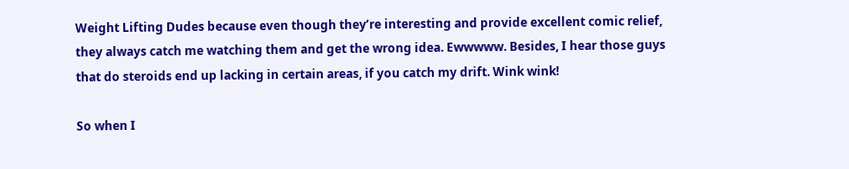Weight Lifting Dudes because even though they’re interesting and provide excellent comic relief, they always catch me watching them and get the wrong idea. Ewwwww. Besides, I hear those guys that do steroids end up lacking in certain areas, if you catch my drift. Wink wink!

So when I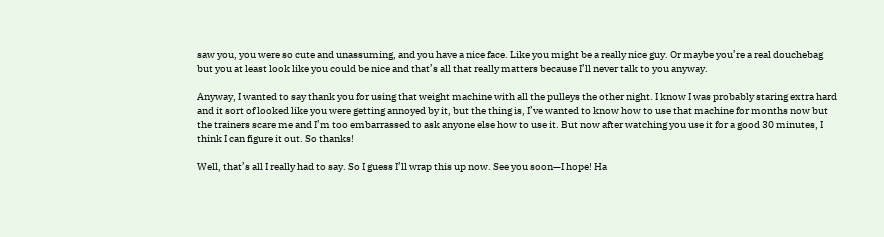saw you, you were so cute and unassuming, and you have a nice face. Like you might be a really nice guy. Or maybe you’re a real douchebag but you at least look like you could be nice and that’s all that really matters because I’ll never talk to you anyway.

Anyway, I wanted to say thank you for using that weight machine with all the pulleys the other night. I know I was probably staring extra hard and it sort of looked like you were getting annoyed by it, but the thing is, I’ve wanted to know how to use that machine for months now but the trainers scare me and I’m too embarrassed to ask anyone else how to use it. But now after watching you use it for a good 30 minutes, I think I can figure it out. So thanks!

Well, that’s all I really had to say. So I guess I’ll wrap this up now. See you soon—I hope! Ha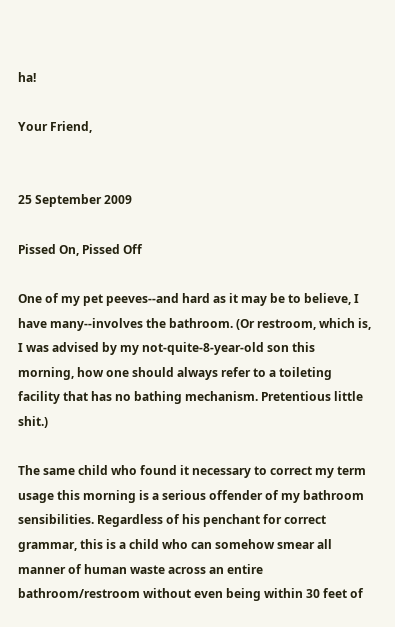ha!

Your Friend,


25 September 2009

Pissed On, Pissed Off

One of my pet peeves--and hard as it may be to believe, I have many--involves the bathroom. (Or restroom, which is, I was advised by my not-quite-8-year-old son this morning, how one should always refer to a toileting facility that has no bathing mechanism. Pretentious little shit.)

The same child who found it necessary to correct my term usage this morning is a serious offender of my bathroom sensibilities. Regardless of his penchant for correct grammar, this is a child who can somehow smear all manner of human waste across an entire bathroom/restroom without even being within 30 feet of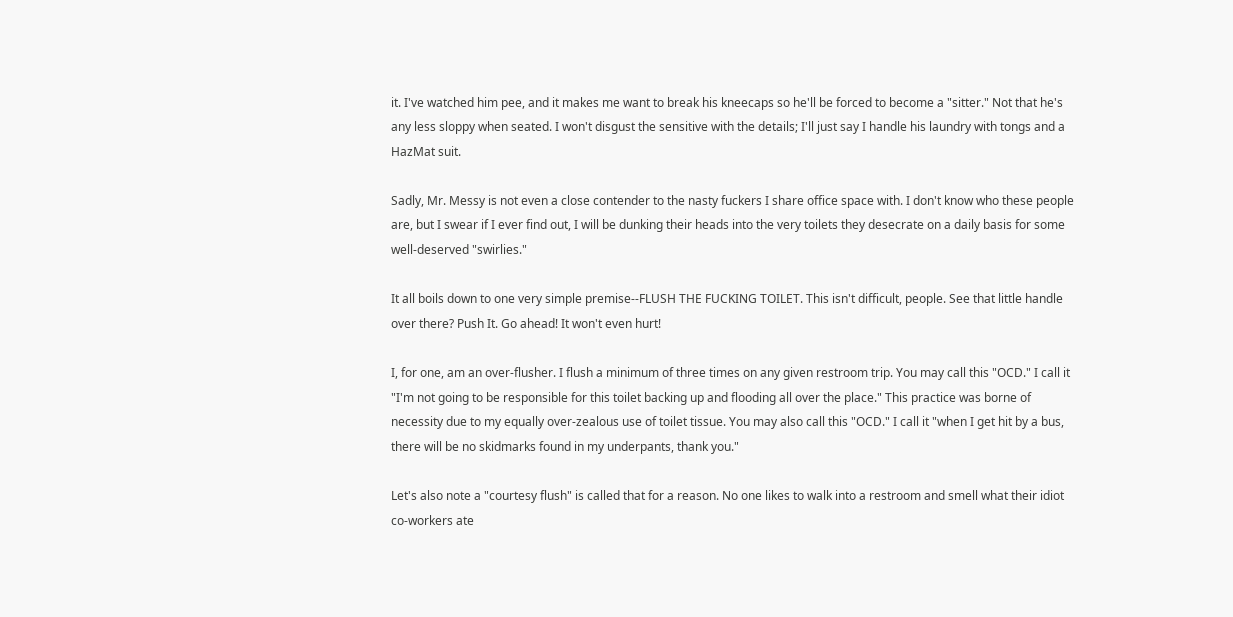it. I've watched him pee, and it makes me want to break his kneecaps so he'll be forced to become a "sitter." Not that he's any less sloppy when seated. I won't disgust the sensitive with the details; I'll just say I handle his laundry with tongs and a HazMat suit.

Sadly, Mr. Messy is not even a close contender to the nasty fuckers I share office space with. I don't know who these people are, but I swear if I ever find out, I will be dunking their heads into the very toilets they desecrate on a daily basis for some well-deserved "swirlies."

It all boils down to one very simple premise--FLUSH THE FUCKING TOILET. This isn't difficult, people. See that little handle over there? Push It. Go ahead! It won't even hurt!

I, for one, am an over-flusher. I flush a minimum of three times on any given restroom trip. You may call this "OCD." I call it "I'm not going to be responsible for this toilet backing up and flooding all over the place." This practice was borne of necessity due to my equally over-zealous use of toilet tissue. You may also call this "OCD." I call it "when I get hit by a bus, there will be no skidmarks found in my underpants, thank you."

Let's also note a "courtesy flush" is called that for a reason. No one likes to walk into a restroom and smell what their idiot co-workers ate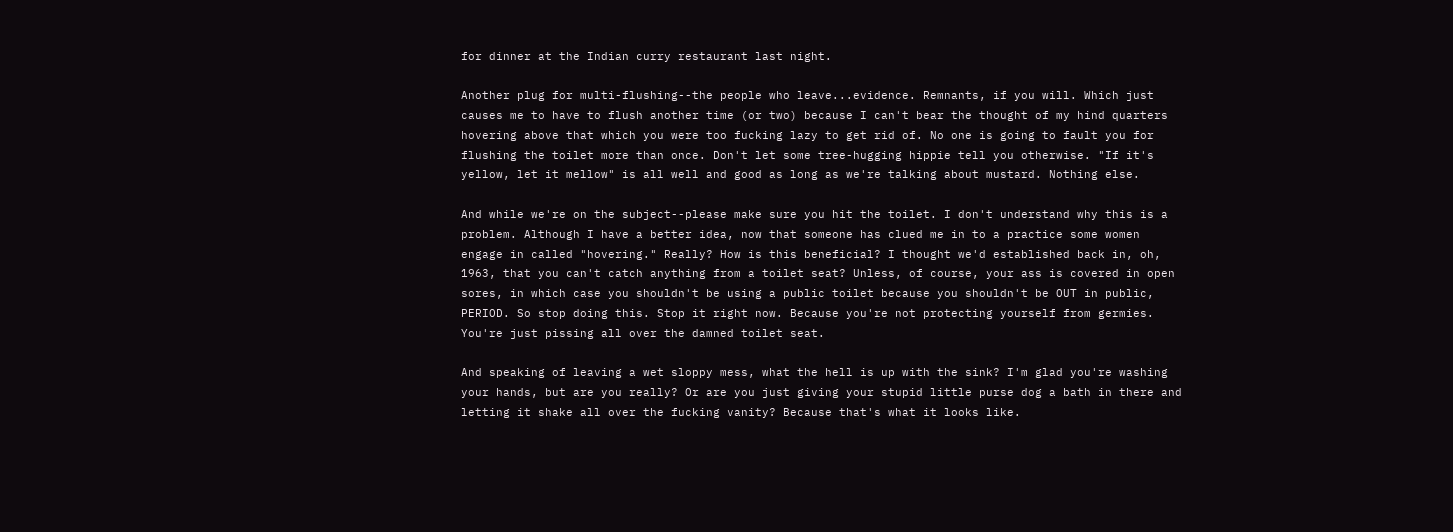for dinner at the Indian curry restaurant last night.

Another plug for multi-flushing--the people who leave...evidence. Remnants, if you will. Which just causes me to have to flush another time (or two) because I can't bear the thought of my hind quarters hovering above that which you were too fucking lazy to get rid of. No one is going to fault you for flushing the toilet more than once. Don't let some tree-hugging hippie tell you otherwise. "If it's yellow, let it mellow" is all well and good as long as we're talking about mustard. Nothing else.

And while we're on the subject--please make sure you hit the toilet. I don't understand why this is a problem. Although I have a better idea, now that someone has clued me in to a practice some women engage in called "hovering." Really? How is this beneficial? I thought we'd established back in, oh, 1963, that you can't catch anything from a toilet seat? Unless, of course, your ass is covered in open sores, in which case you shouldn't be using a public toilet because you shouldn't be OUT in public, PERIOD. So stop doing this. Stop it right now. Because you're not protecting yourself from germies. You're just pissing all over the damned toilet seat.

And speaking of leaving a wet sloppy mess, what the hell is up with the sink? I'm glad you're washing your hands, but are you really? Or are you just giving your stupid little purse dog a bath in there and letting it shake all over the fucking vanity? Because that's what it looks like.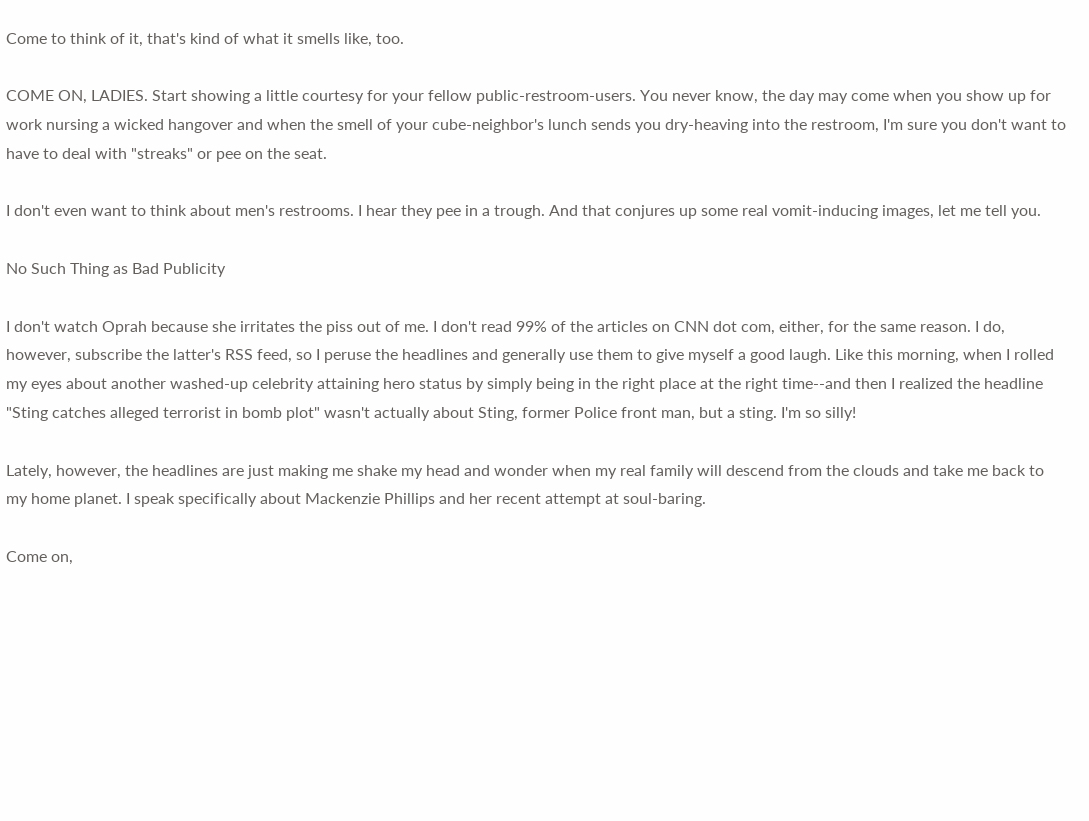Come to think of it, that's kind of what it smells like, too.

COME ON, LADIES. Start showing a little courtesy for your fellow public-restroom-users. You never know, the day may come when you show up for work nursing a wicked hangover and when the smell of your cube-neighbor's lunch sends you dry-heaving into the restroom, I'm sure you don't want to have to deal with "streaks" or pee on the seat.

I don't even want to think about men's restrooms. I hear they pee in a trough. And that conjures up some real vomit-inducing images, let me tell you.

No Such Thing as Bad Publicity

I don't watch Oprah because she irritates the piss out of me. I don't read 99% of the articles on CNN dot com, either, for the same reason. I do, however, subscribe the latter's RSS feed, so I peruse the headlines and generally use them to give myself a good laugh. Like this morning, when I rolled my eyes about another washed-up celebrity attaining hero status by simply being in the right place at the right time--and then I realized the headline "Sting catches alleged terrorist in bomb plot" wasn't actually about Sting, former Police front man, but a sting. I'm so silly!

Lately, however, the headlines are just making me shake my head and wonder when my real family will descend from the clouds and take me back to my home planet. I speak specifically about Mackenzie Phillips and her recent attempt at soul-baring.

Come on,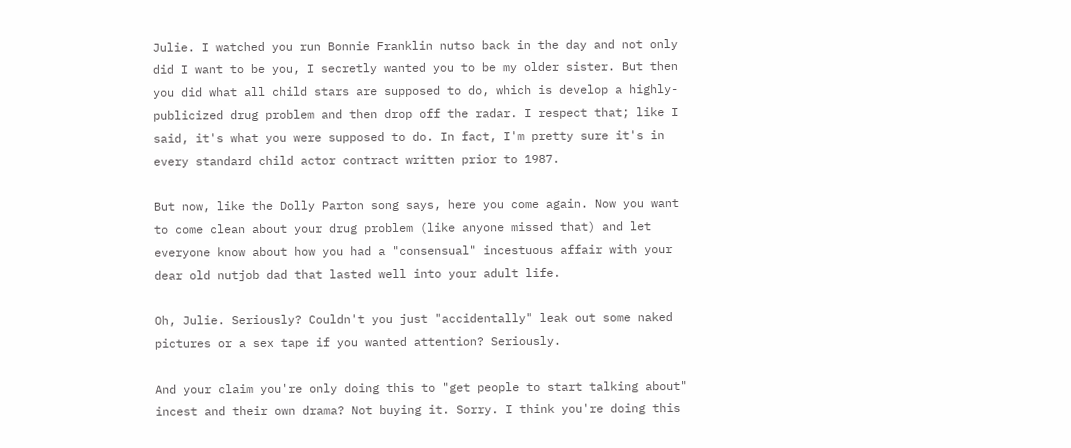Julie. I watched you run Bonnie Franklin nutso back in the day and not only did I want to be you, I secretly wanted you to be my older sister. But then you did what all child stars are supposed to do, which is develop a highly-publicized drug problem and then drop off the radar. I respect that; like I said, it's what you were supposed to do. In fact, I'm pretty sure it's in every standard child actor contract written prior to 1987.

But now, like the Dolly Parton song says, here you come again. Now you want to come clean about your drug problem (like anyone missed that) and let everyone know about how you had a "consensual" incestuous affair with your dear old nutjob dad that lasted well into your adult life.

Oh, Julie. Seriously? Couldn't you just "accidentally" leak out some naked pictures or a sex tape if you wanted attention? Seriously.

And your claim you're only doing this to "get people to start talking about" incest and their own drama? Not buying it. Sorry. I think you're doing this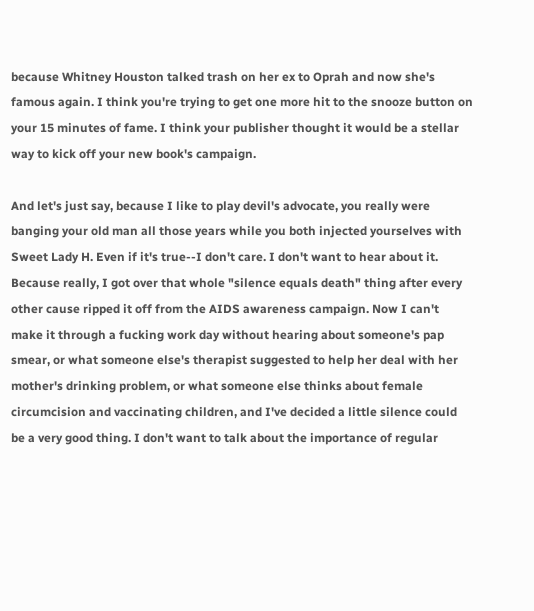because Whitney Houston talked trash on her ex to Oprah and now she's famous again. I think you're trying to get one more hit to the snooze button on your 15 minutes of fame. I think your publisher thought it would be a stellar way to kick off your new book's campaign.

And let's just say, because I like to play devil's advocate, you really were banging your old man all those years while you both injected yourselves with Sweet Lady H. Even if it's true--I don't care. I don't want to hear about it. Because really, I got over that whole "silence equals death" thing after every other cause ripped it off from the AIDS awareness campaign. Now I can't make it through a fucking work day without hearing about someone's pap smear, or what someone else's therapist suggested to help her deal with her mother's drinking problem, or what someone else thinks about female circumcision and vaccinating children, and I've decided a little silence could be a very good thing. I don't want to talk about the importance of regular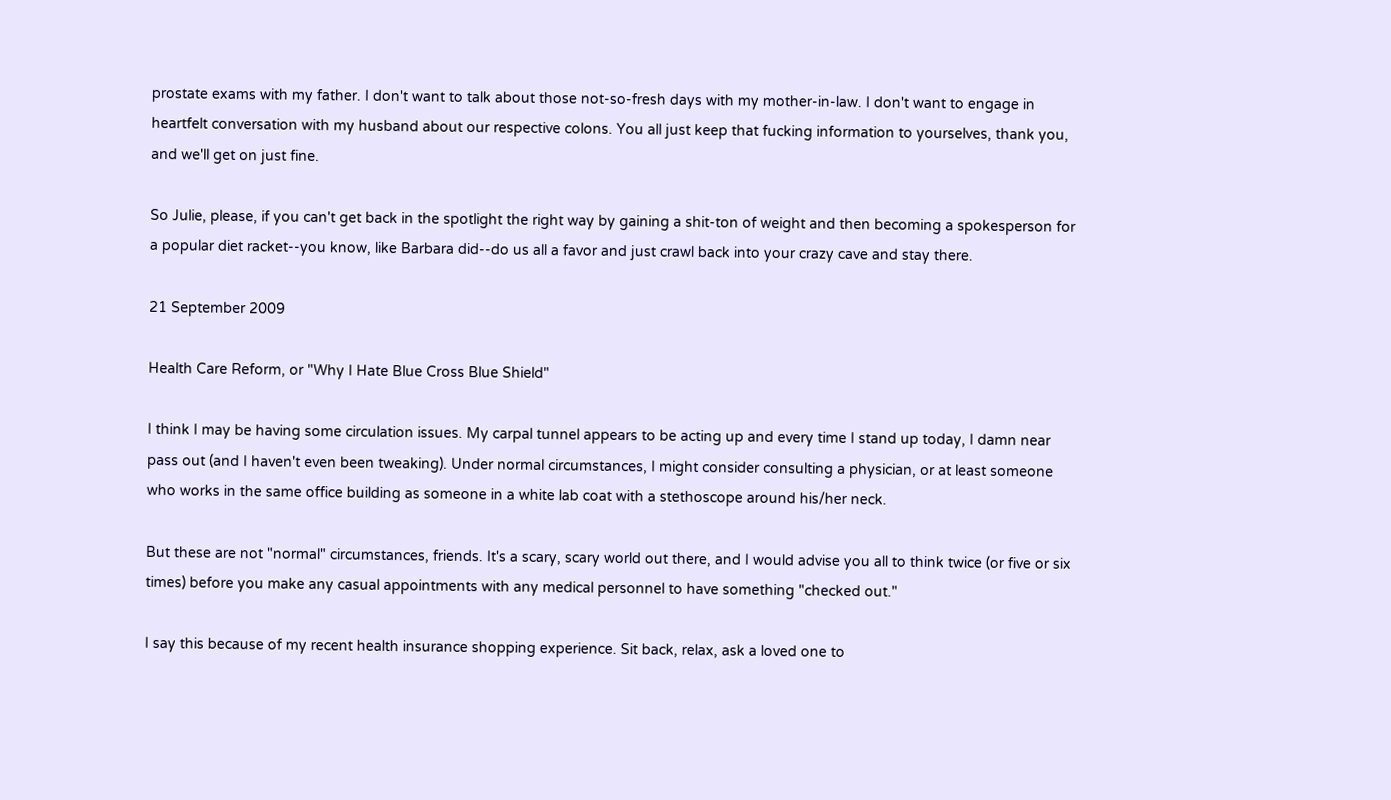prostate exams with my father. I don't want to talk about those not-so-fresh days with my mother-in-law. I don't want to engage in heartfelt conversation with my husband about our respective colons. You all just keep that fucking information to yourselves, thank you, and we'll get on just fine.

So Julie, please, if you can't get back in the spotlight the right way by gaining a shit-ton of weight and then becoming a spokesperson for a popular diet racket--you know, like Barbara did--do us all a favor and just crawl back into your crazy cave and stay there.

21 September 2009

Health Care Reform, or "Why I Hate Blue Cross Blue Shield"

I think I may be having some circulation issues. My carpal tunnel appears to be acting up and every time I stand up today, I damn near pass out (and I haven't even been tweaking). Under normal circumstances, I might consider consulting a physician, or at least someone who works in the same office building as someone in a white lab coat with a stethoscope around his/her neck.

But these are not "normal" circumstances, friends. It's a scary, scary world out there, and I would advise you all to think twice (or five or six times) before you make any casual appointments with any medical personnel to have something "checked out."

I say this because of my recent health insurance shopping experience. Sit back, relax, ask a loved one to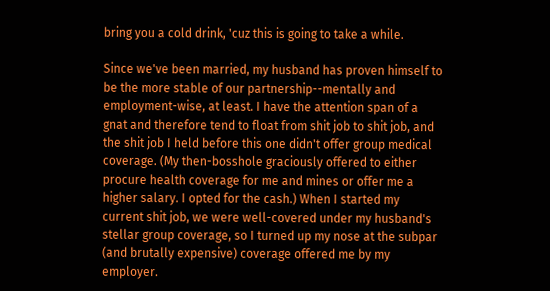bring you a cold drink, 'cuz this is going to take a while.

Since we've been married, my husband has proven himself to be the more stable of our partnership--mentally and employment-wise, at least. I have the attention span of a gnat and therefore tend to float from shit job to shit job, and the shit job I held before this one didn't offer group medical coverage. (My then-bosshole graciously offered to either procure health coverage for me and mines or offer me a higher salary. I opted for the cash.) When I started my current shit job, we were well-covered under my husband's stellar group coverage, so I turned up my nose at the subpar (and brutally expensive) coverage offered me by my employer.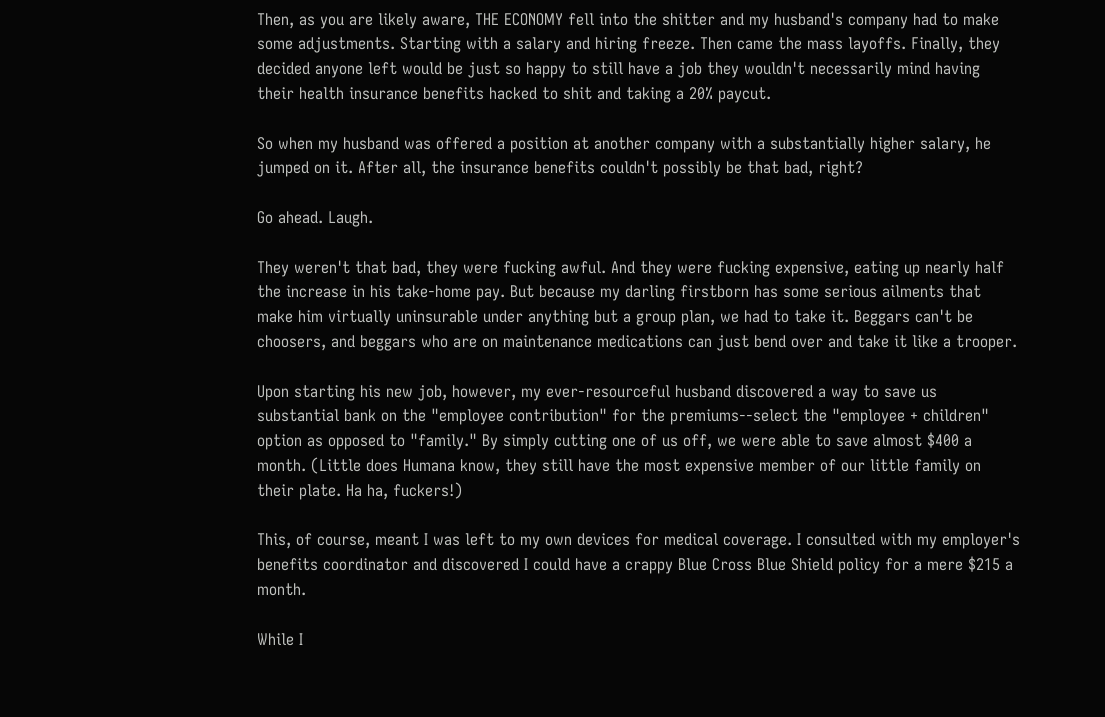Then, as you are likely aware, THE ECONOMY fell into the shitter and my husband's company had to make some adjustments. Starting with a salary and hiring freeze. Then came the mass layoffs. Finally, they decided anyone left would be just so happy to still have a job they wouldn't necessarily mind having their health insurance benefits hacked to shit and taking a 20% paycut.

So when my husband was offered a position at another company with a substantially higher salary, he jumped on it. After all, the insurance benefits couldn't possibly be that bad, right?

Go ahead. Laugh.

They weren't that bad, they were fucking awful. And they were fucking expensive, eating up nearly half the increase in his take-home pay. But because my darling firstborn has some serious ailments that make him virtually uninsurable under anything but a group plan, we had to take it. Beggars can't be choosers, and beggars who are on maintenance medications can just bend over and take it like a trooper.

Upon starting his new job, however, my ever-resourceful husband discovered a way to save us substantial bank on the "employee contribution" for the premiums--select the "employee + children" option as opposed to "family." By simply cutting one of us off, we were able to save almost $400 a month. (Little does Humana know, they still have the most expensive member of our little family on their plate. Ha ha, fuckers!)

This, of course, meant I was left to my own devices for medical coverage. I consulted with my employer's benefits coordinator and discovered I could have a crappy Blue Cross Blue Shield policy for a mere $215 a month.

While I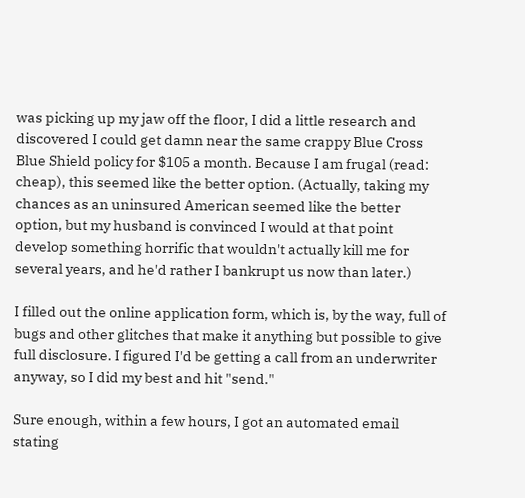was picking up my jaw off the floor, I did a little research and discovered I could get damn near the same crappy Blue Cross Blue Shield policy for $105 a month. Because I am frugal (read: cheap), this seemed like the better option. (Actually, taking my chances as an uninsured American seemed like the better option, but my husband is convinced I would at that point develop something horrific that wouldn't actually kill me for several years, and he'd rather I bankrupt us now than later.)

I filled out the online application form, which is, by the way, full of bugs and other glitches that make it anything but possible to give full disclosure. I figured I'd be getting a call from an underwriter anyway, so I did my best and hit "send."

Sure enough, within a few hours, I got an automated email stating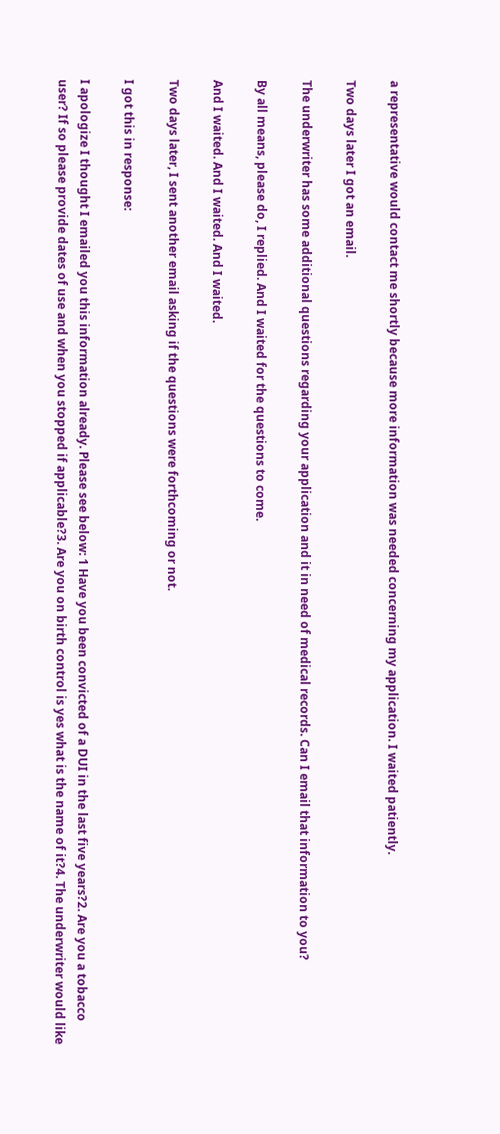a representative would contact me shortly because more information was needed concerning my application. I waited patiently.

Two days later I got an email.

The underwriter has some additional questions regarding your application and it in need of medical records. Can I email that information to you?

By all means, please do, I replied. And I waited for the questions to come.

And I waited. And I waited. And I waited.

Two days later, I sent another email asking if the questions were forthcoming or not.

I got this in response:

I apologize I thought I emailed you this information already. Please see below: 1 Have you been convicted of a DUI in the last five years?2. Are you a tobacco user? If so please provide dates of use and when you stopped if applicable?3. Are you on birth control is yes what is the name of it?4. The underwriter would like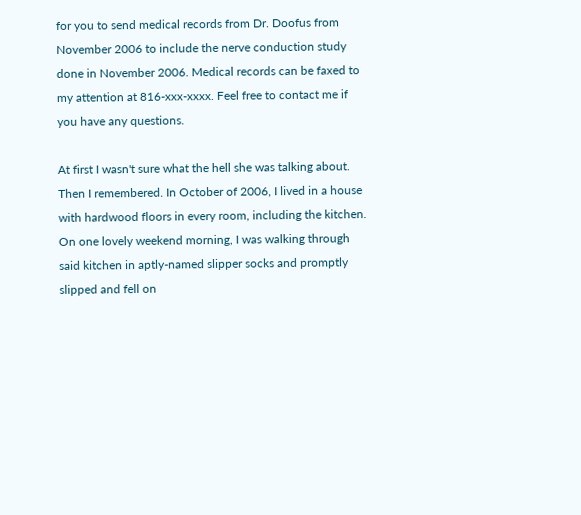for you to send medical records from Dr. Doofus from November 2006 to include the nerve conduction study done in November 2006. Medical records can be faxed to my attention at 816-xxx-xxxx. Feel free to contact me if you have any questions.

At first I wasn't sure what the hell she was talking about. Then I remembered. In October of 2006, I lived in a house with hardwood floors in every room, including the kitchen. On one lovely weekend morning, I was walking through said kitchen in aptly-named slipper socks and promptly slipped and fell on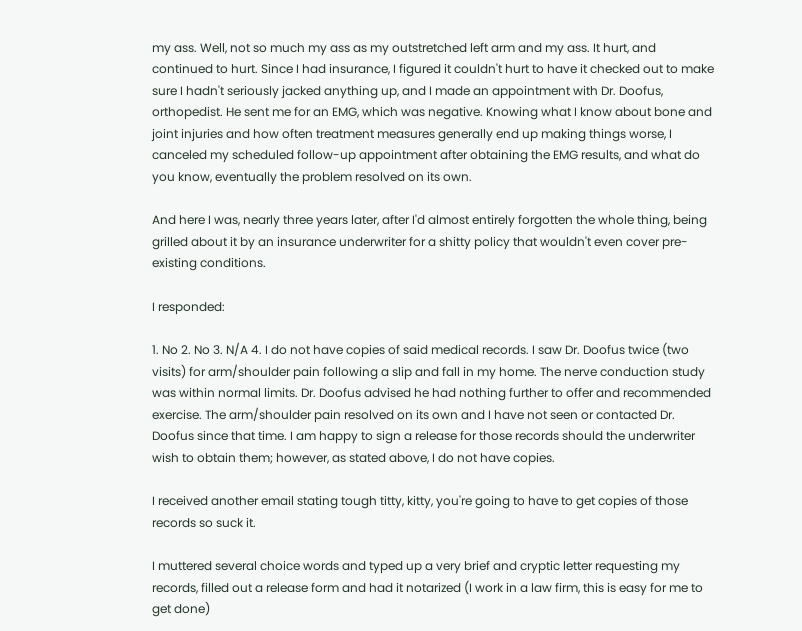my ass. Well, not so much my ass as my outstretched left arm and my ass. It hurt, and continued to hurt. Since I had insurance, I figured it couldn't hurt to have it checked out to make sure I hadn't seriously jacked anything up, and I made an appointment with Dr. Doofus, orthopedist. He sent me for an EMG, which was negative. Knowing what I know about bone and joint injuries and how often treatment measures generally end up making things worse, I canceled my scheduled follow-up appointment after obtaining the EMG results, and what do you know, eventually the problem resolved on its own.

And here I was, nearly three years later, after I'd almost entirely forgotten the whole thing, being grilled about it by an insurance underwriter for a shitty policy that wouldn't even cover pre-existing conditions.

I responded:

1. No 2. No 3. N/A 4. I do not have copies of said medical records. I saw Dr. Doofus twice (two visits) for arm/shoulder pain following a slip and fall in my home. The nerve conduction study was within normal limits. Dr. Doofus advised he had nothing further to offer and recommended exercise. The arm/shoulder pain resolved on its own and I have not seen or contacted Dr. Doofus since that time. I am happy to sign a release for those records should the underwriter wish to obtain them; however, as stated above, I do not have copies.

I received another email stating tough titty, kitty, you're going to have to get copies of those records so suck it.

I muttered several choice words and typed up a very brief and cryptic letter requesting my records, filled out a release form and had it notarized (I work in a law firm, this is easy for me to get done)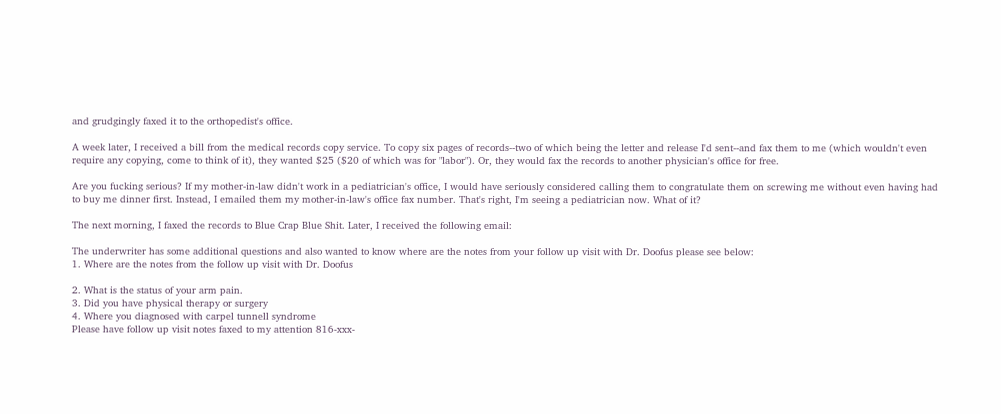and grudgingly faxed it to the orthopedist's office.

A week later, I received a bill from the medical records copy service. To copy six pages of records--two of which being the letter and release I'd sent--and fax them to me (which wouldn't even require any copying, come to think of it), they wanted $25 ($20 of which was for "labor"). Or, they would fax the records to another physician's office for free.

Are you fucking serious? If my mother-in-law didn't work in a pediatrician's office, I would have seriously considered calling them to congratulate them on screwing me without even having had to buy me dinner first. Instead, I emailed them my mother-in-law's office fax number. That's right, I'm seeing a pediatrician now. What of it?

The next morning, I faxed the records to Blue Crap Blue Shit. Later, I received the following email:

The underwriter has some additional questions and also wanted to know where are the notes from your follow up visit with Dr. Doofus please see below:
1. Where are the notes from the follow up visit with Dr. Doofus

2. What is the status of your arm pain.
3. Did you have physical therapy or surgery
4. Where you diagnosed with carpel tunnell syndrome
Please have follow up visit notes faxed to my attention 816-xxx-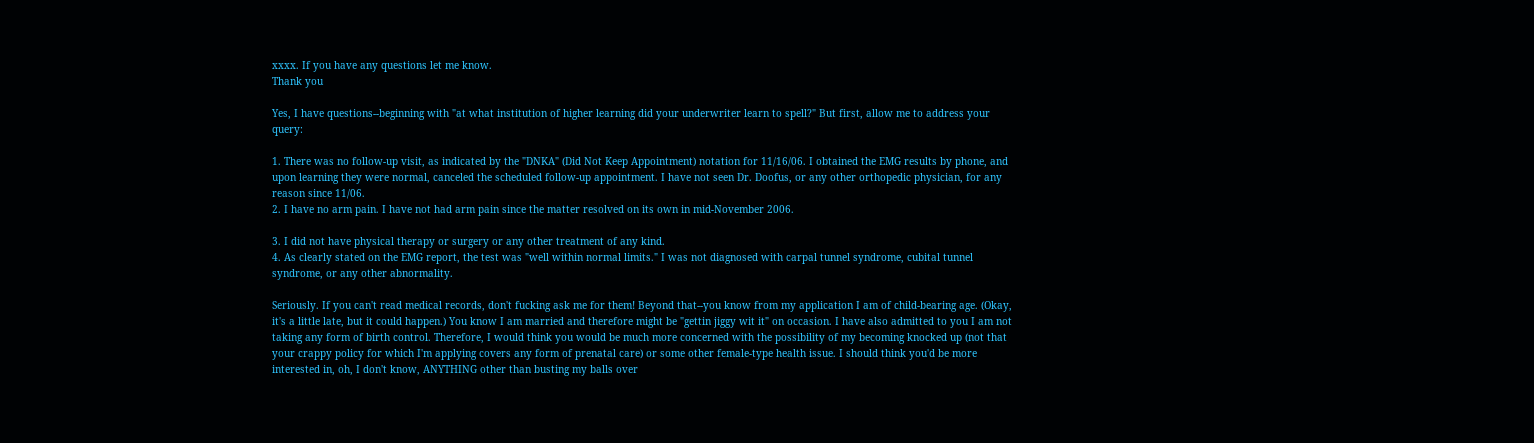xxxx. If you have any questions let me know.
Thank you

Yes, I have questions--beginning with "at what institution of higher learning did your underwriter learn to spell?" But first, allow me to address your query:

1. There was no follow-up visit, as indicated by the "DNKA" (Did Not Keep Appointment) notation for 11/16/06. I obtained the EMG results by phone, and upon learning they were normal, canceled the scheduled follow-up appointment. I have not seen Dr. Doofus, or any other orthopedic physician, for any reason since 11/06.
2. I have no arm pain. I have not had arm pain since the matter resolved on its own in mid-November 2006.

3. I did not have physical therapy or surgery or any other treatment of any kind.
4. As clearly stated on the EMG report, the test was "well within normal limits." I was not diagnosed with carpal tunnel syndrome, cubital tunnel syndrome, or any other abnormality.

Seriously. If you can't read medical records, don't fucking ask me for them! Beyond that--you know from my application I am of child-bearing age. (Okay, it's a little late, but it could happen.) You know I am married and therefore might be "gettin jiggy wit it" on occasion. I have also admitted to you I am not taking any form of birth control. Therefore, I would think you would be much more concerned with the possibility of my becoming knocked up (not that your crappy policy for which I'm applying covers any form of prenatal care) or some other female-type health issue. I should think you'd be more interested in, oh, I don't know, ANYTHING other than busting my balls over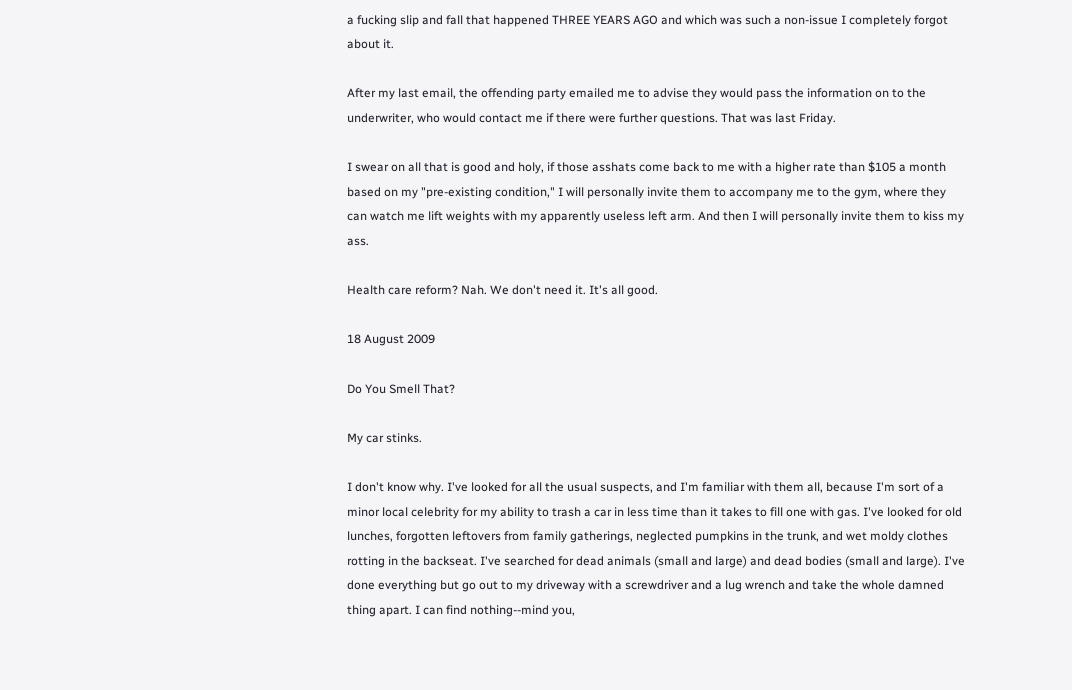a fucking slip and fall that happened THREE YEARS AGO and which was such a non-issue I completely forgot about it.

After my last email, the offending party emailed me to advise they would pass the information on to the underwriter, who would contact me if there were further questions. That was last Friday.

I swear on all that is good and holy, if those asshats come back to me with a higher rate than $105 a month based on my "pre-existing condition," I will personally invite them to accompany me to the gym, where they can watch me lift weights with my apparently useless left arm. And then I will personally invite them to kiss my ass.

Health care reform? Nah. We don't need it. It's all good.

18 August 2009

Do You Smell That?

My car stinks.

I don't know why. I've looked for all the usual suspects, and I'm familiar with them all, because I'm sort of a minor local celebrity for my ability to trash a car in less time than it takes to fill one with gas. I've looked for old lunches, forgotten leftovers from family gatherings, neglected pumpkins in the trunk, and wet moldy clothes rotting in the backseat. I've searched for dead animals (small and large) and dead bodies (small and large). I've done everything but go out to my driveway with a screwdriver and a lug wrench and take the whole damned thing apart. I can find nothing--mind you,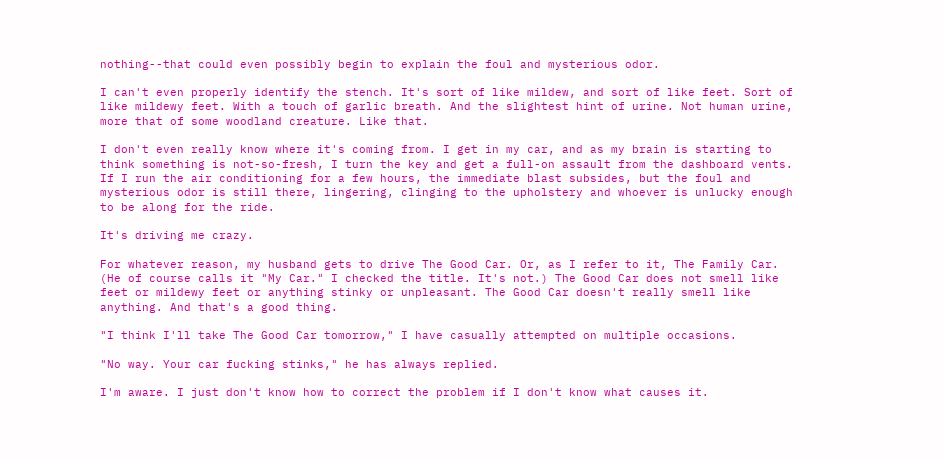nothing--that could even possibly begin to explain the foul and mysterious odor.

I can't even properly identify the stench. It's sort of like mildew, and sort of like feet. Sort of like mildewy feet. With a touch of garlic breath. And the slightest hint of urine. Not human urine, more that of some woodland creature. Like that.

I don't even really know where it's coming from. I get in my car, and as my brain is starting to think something is not-so-fresh, I turn the key and get a full-on assault from the dashboard vents. If I run the air conditioning for a few hours, the immediate blast subsides, but the foul and mysterious odor is still there, lingering, clinging to the upholstery and whoever is unlucky enough to be along for the ride.

It's driving me crazy.

For whatever reason, my husband gets to drive The Good Car. Or, as I refer to it, The Family Car. (He of course calls it "My Car." I checked the title. It's not.) The Good Car does not smell like feet or mildewy feet or anything stinky or unpleasant. The Good Car doesn't really smell like anything. And that's a good thing.

"I think I'll take The Good Car tomorrow," I have casually attempted on multiple occasions.

"No way. Your car fucking stinks," he has always replied.

I'm aware. I just don't know how to correct the problem if I don't know what causes it.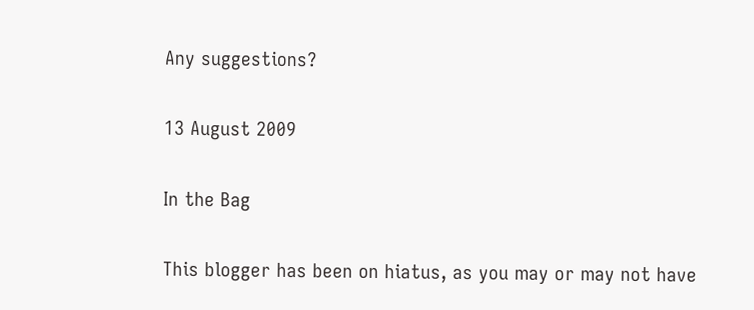Any suggestions?

13 August 2009

In the Bag

This blogger has been on hiatus, as you may or may not have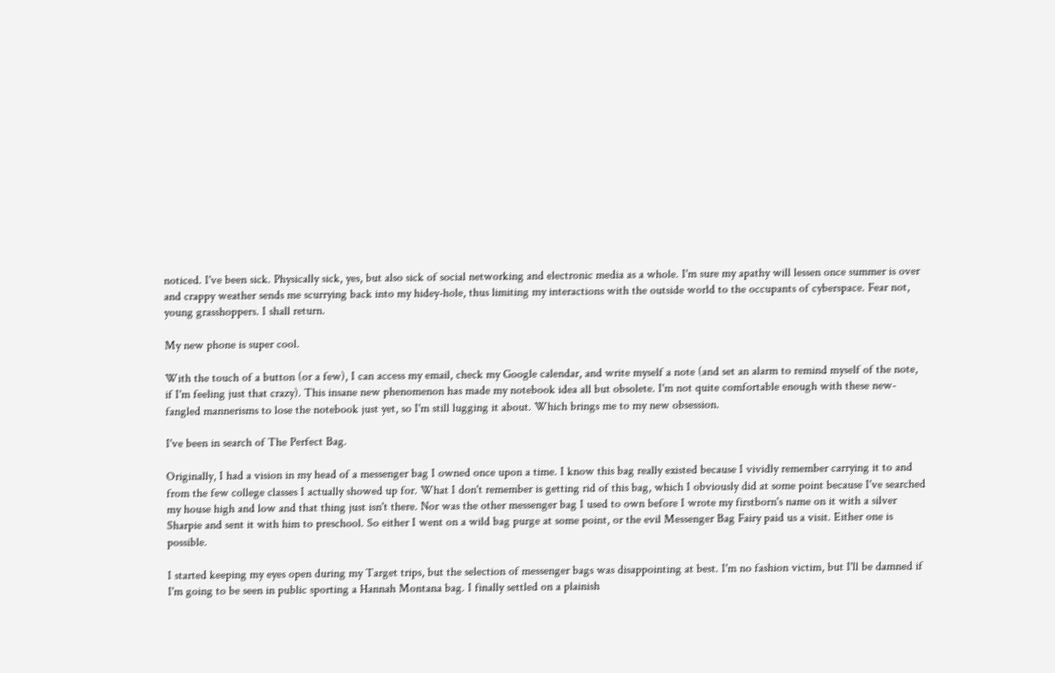noticed. I've been sick. Physically sick, yes, but also sick of social networking and electronic media as a whole. I'm sure my apathy will lessen once summer is over and crappy weather sends me scurrying back into my hidey-hole, thus limiting my interactions with the outside world to the occupants of cyberspace. Fear not, young grasshoppers. I shall return.

My new phone is super cool.

With the touch of a button (or a few), I can access my email, check my Google calendar, and write myself a note (and set an alarm to remind myself of the note, if I'm feeling just that crazy). This insane new phenomenon has made my notebook idea all but obsolete. I'm not quite comfortable enough with these new-fangled mannerisms to lose the notebook just yet, so I'm still lugging it about. Which brings me to my new obsession.

I've been in search of The Perfect Bag.

Originally, I had a vision in my head of a messenger bag I owned once upon a time. I know this bag really existed because I vividly remember carrying it to and from the few college classes I actually showed up for. What I don't remember is getting rid of this bag, which I obviously did at some point because I've searched my house high and low and that thing just isn't there. Nor was the other messenger bag I used to own before I wrote my firstborn's name on it with a silver Sharpie and sent it with him to preschool. So either I went on a wild bag purge at some point, or the evil Messenger Bag Fairy paid us a visit. Either one is possible.

I started keeping my eyes open during my Target trips, but the selection of messenger bags was disappointing at best. I'm no fashion victim, but I'll be damned if I'm going to be seen in public sporting a Hannah Montana bag. I finally settled on a plainish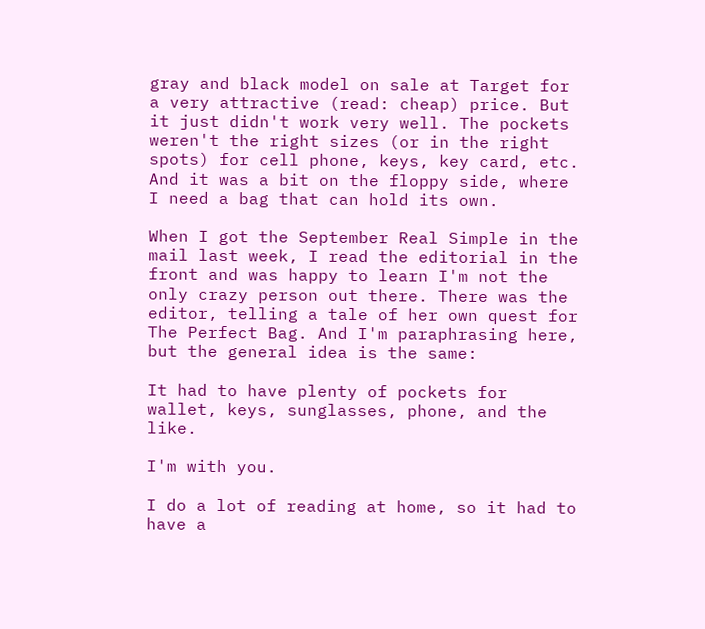gray and black model on sale at Target for a very attractive (read: cheap) price. But it just didn't work very well. The pockets weren't the right sizes (or in the right spots) for cell phone, keys, key card, etc. And it was a bit on the floppy side, where I need a bag that can hold its own.

When I got the September Real Simple in the mail last week, I read the editorial in the front and was happy to learn I'm not the only crazy person out there. There was the editor, telling a tale of her own quest for The Perfect Bag. And I'm paraphrasing here, but the general idea is the same:

It had to have plenty of pockets for wallet, keys, sunglasses, phone, and the like.

I'm with you.

I do a lot of reading at home, so it had to have a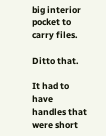big interior pocket to carry files.

Ditto that.

It had to have handles that were short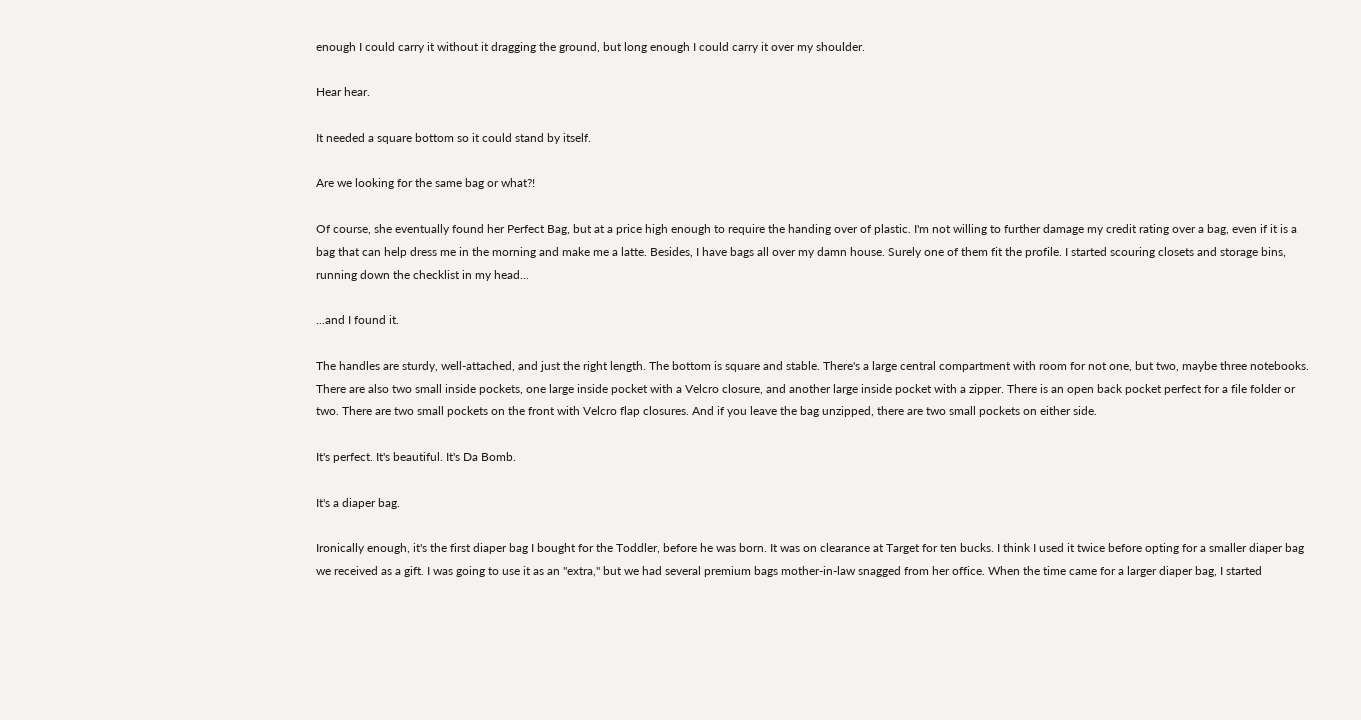enough I could carry it without it dragging the ground, but long enough I could carry it over my shoulder.

Hear hear.

It needed a square bottom so it could stand by itself.

Are we looking for the same bag or what?!

Of course, she eventually found her Perfect Bag, but at a price high enough to require the handing over of plastic. I'm not willing to further damage my credit rating over a bag, even if it is a bag that can help dress me in the morning and make me a latte. Besides, I have bags all over my damn house. Surely one of them fit the profile. I started scouring closets and storage bins, running down the checklist in my head...

...and I found it.

The handles are sturdy, well-attached, and just the right length. The bottom is square and stable. There's a large central compartment with room for not one, but two, maybe three notebooks. There are also two small inside pockets, one large inside pocket with a Velcro closure, and another large inside pocket with a zipper. There is an open back pocket perfect for a file folder or two. There are two small pockets on the front with Velcro flap closures. And if you leave the bag unzipped, there are two small pockets on either side.

It's perfect. It's beautiful. It's Da Bomb.

It's a diaper bag.

Ironically enough, it's the first diaper bag I bought for the Toddler, before he was born. It was on clearance at Target for ten bucks. I think I used it twice before opting for a smaller diaper bag we received as a gift. I was going to use it as an "extra," but we had several premium bags mother-in-law snagged from her office. When the time came for a larger diaper bag, I started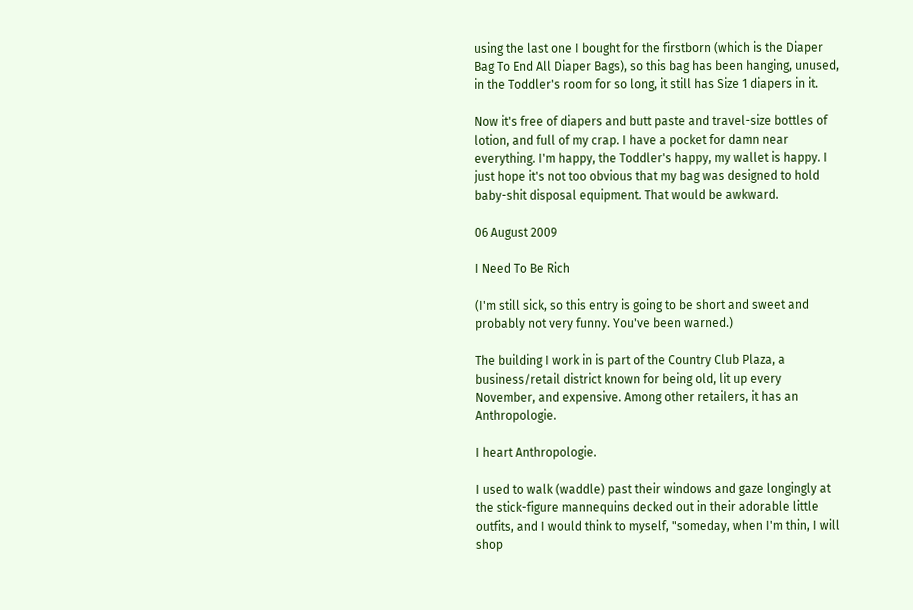using the last one I bought for the firstborn (which is the Diaper Bag To End All Diaper Bags), so this bag has been hanging, unused, in the Toddler's room for so long, it still has Size 1 diapers in it.

Now it's free of diapers and butt paste and travel-size bottles of lotion, and full of my crap. I have a pocket for damn near everything. I'm happy, the Toddler's happy, my wallet is happy. I just hope it's not too obvious that my bag was designed to hold baby-shit disposal equipment. That would be awkward.

06 August 2009

I Need To Be Rich

(I'm still sick, so this entry is going to be short and sweet and probably not very funny. You've been warned.)

The building I work in is part of the Country Club Plaza, a business/retail district known for being old, lit up every November, and expensive. Among other retailers, it has an Anthropologie.

I heart Anthropologie.

I used to walk (waddle) past their windows and gaze longingly at the stick-figure mannequins decked out in their adorable little outfits, and I would think to myself, "someday, when I'm thin, I will shop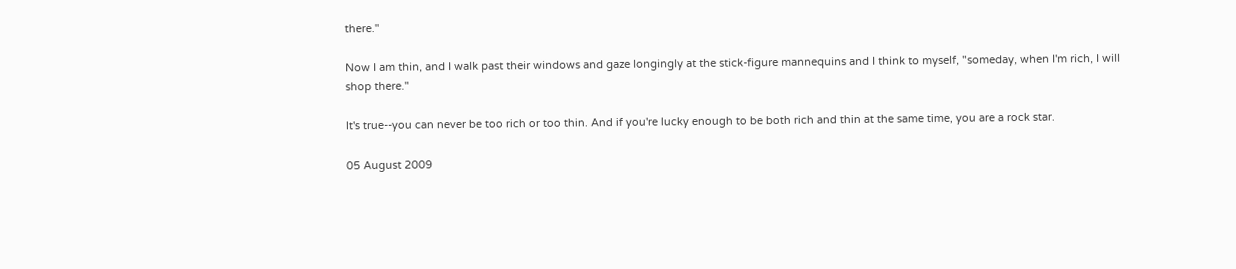there."

Now I am thin, and I walk past their windows and gaze longingly at the stick-figure mannequins and I think to myself, "someday, when I'm rich, I will shop there."

It's true--you can never be too rich or too thin. And if you're lucky enough to be both rich and thin at the same time, you are a rock star.

05 August 2009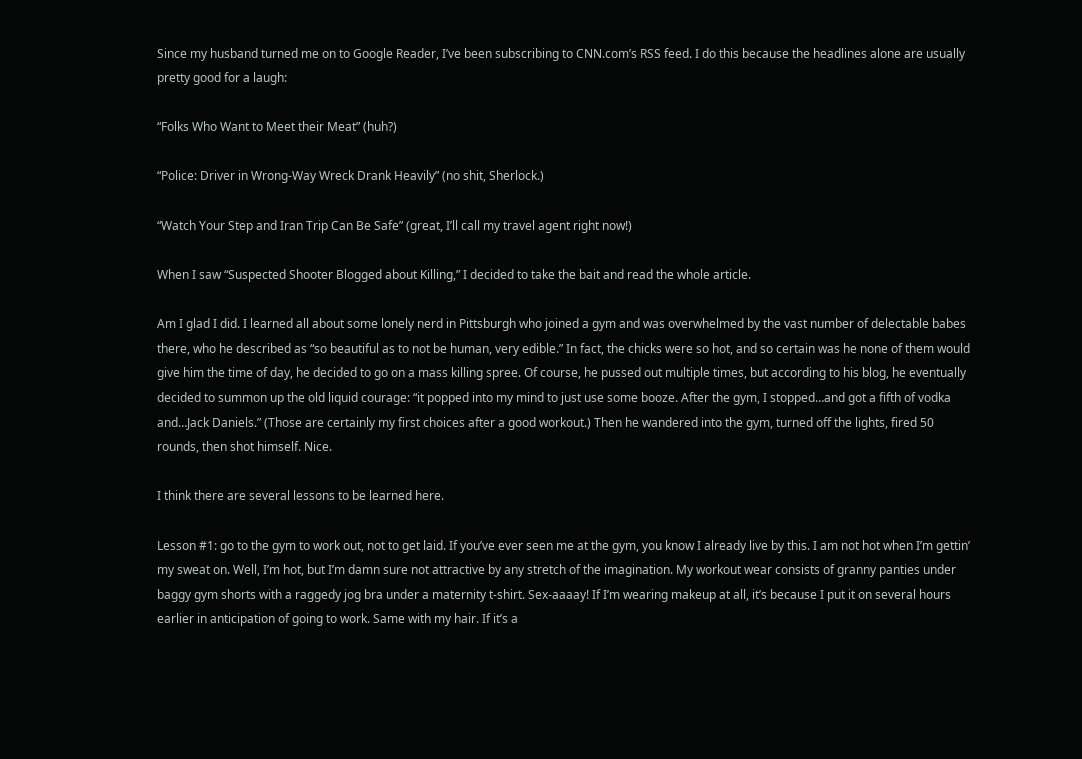Since my husband turned me on to Google Reader, I’ve been subscribing to CNN.com’s RSS feed. I do this because the headlines alone are usually pretty good for a laugh:

“Folks Who Want to Meet their Meat” (huh?)

“Police: Driver in Wrong-Way Wreck Drank Heavily” (no shit, Sherlock.)

“Watch Your Step and Iran Trip Can Be Safe” (great, I’ll call my travel agent right now!)

When I saw “Suspected Shooter Blogged about Killing,” I decided to take the bait and read the whole article.

Am I glad I did. I learned all about some lonely nerd in Pittsburgh who joined a gym and was overwhelmed by the vast number of delectable babes there, who he described as “so beautiful as to not be human, very edible.” In fact, the chicks were so hot, and so certain was he none of them would give him the time of day, he decided to go on a mass killing spree. Of course, he pussed out multiple times, but according to his blog, he eventually decided to summon up the old liquid courage: “it popped into my mind to just use some booze. After the gym, I stopped…and got a fifth of vodka and…Jack Daniels.” (Those are certainly my first choices after a good workout.) Then he wandered into the gym, turned off the lights, fired 50 rounds, then shot himself. Nice.

I think there are several lessons to be learned here.

Lesson #1: go to the gym to work out, not to get laid. If you’ve ever seen me at the gym, you know I already live by this. I am not hot when I’m gettin’ my sweat on. Well, I’m hot, but I’m damn sure not attractive by any stretch of the imagination. My workout wear consists of granny panties under baggy gym shorts with a raggedy jog bra under a maternity t-shirt. Sex-aaaay! If I’m wearing makeup at all, it’s because I put it on several hours earlier in anticipation of going to work. Same with my hair. If it’s a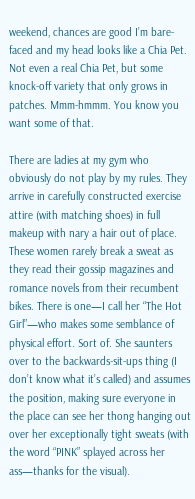weekend, chances are good I’m bare-faced and my head looks like a Chia Pet. Not even a real Chia Pet, but some knock-off variety that only grows in patches. Mmm-hmmm. You know you want some of that.

There are ladies at my gym who obviously do not play by my rules. They arrive in carefully constructed exercise attire (with matching shoes) in full makeup with nary a hair out of place. These women rarely break a sweat as they read their gossip magazines and romance novels from their recumbent bikes. There is one—I call her “The Hot Girl”—who makes some semblance of physical effort. Sort of. She saunters over to the backwards-sit-ups thing (I don’t know what it’s called) and assumes the position, making sure everyone in the place can see her thong hanging out over her exceptionally tight sweats (with the word “PINK” splayed across her ass—thanks for the visual).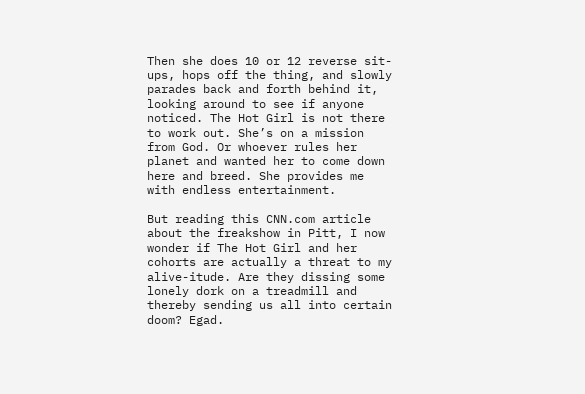Then she does 10 or 12 reverse sit-ups, hops off the thing, and slowly parades back and forth behind it, looking around to see if anyone noticed. The Hot Girl is not there to work out. She’s on a mission from God. Or whoever rules her planet and wanted her to come down here and breed. She provides me with endless entertainment.

But reading this CNN.com article about the freakshow in Pitt, I now wonder if The Hot Girl and her cohorts are actually a threat to my alive-itude. Are they dissing some lonely dork on a treadmill and thereby sending us all into certain doom? Egad.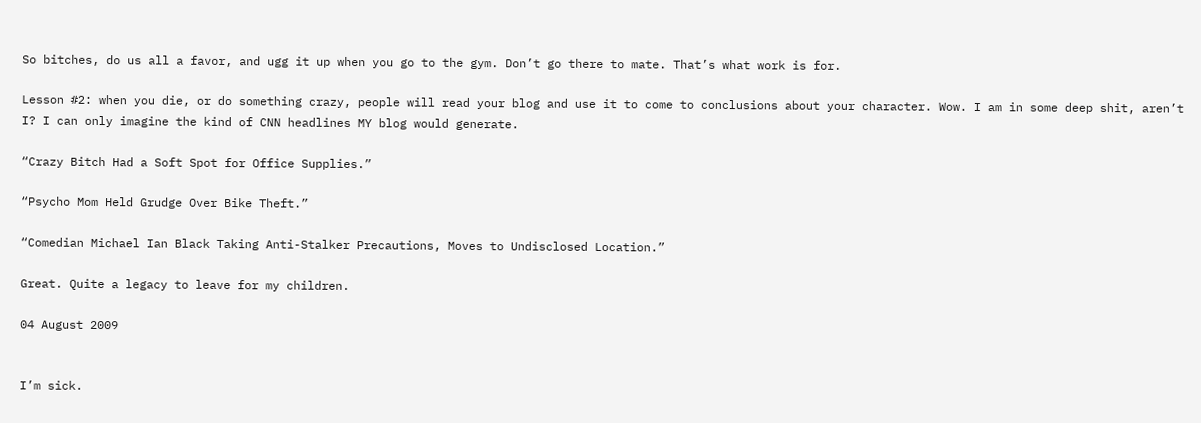So bitches, do us all a favor, and ugg it up when you go to the gym. Don’t go there to mate. That’s what work is for.

Lesson #2: when you die, or do something crazy, people will read your blog and use it to come to conclusions about your character. Wow. I am in some deep shit, aren’t I? I can only imagine the kind of CNN headlines MY blog would generate.

“Crazy Bitch Had a Soft Spot for Office Supplies.”

“Psycho Mom Held Grudge Over Bike Theft.”

“Comedian Michael Ian Black Taking Anti-Stalker Precautions, Moves to Undisclosed Location.”

Great. Quite a legacy to leave for my children.

04 August 2009


I’m sick.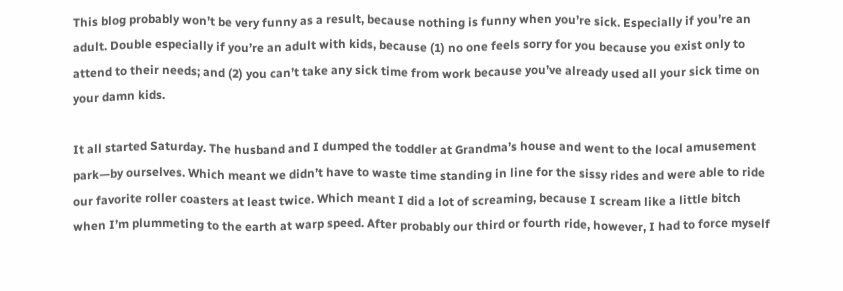This blog probably won’t be very funny as a result, because nothing is funny when you’re sick. Especially if you’re an adult. Double especially if you’re an adult with kids, because (1) no one feels sorry for you because you exist only to attend to their needs; and (2) you can’t take any sick time from work because you’ve already used all your sick time on your damn kids.

It all started Saturday. The husband and I dumped the toddler at Grandma’s house and went to the local amusement park—by ourselves. Which meant we didn’t have to waste time standing in line for the sissy rides and were able to ride our favorite roller coasters at least twice. Which meant I did a lot of screaming, because I scream like a little bitch when I’m plummeting to the earth at warp speed. After probably our third or fourth ride, however, I had to force myself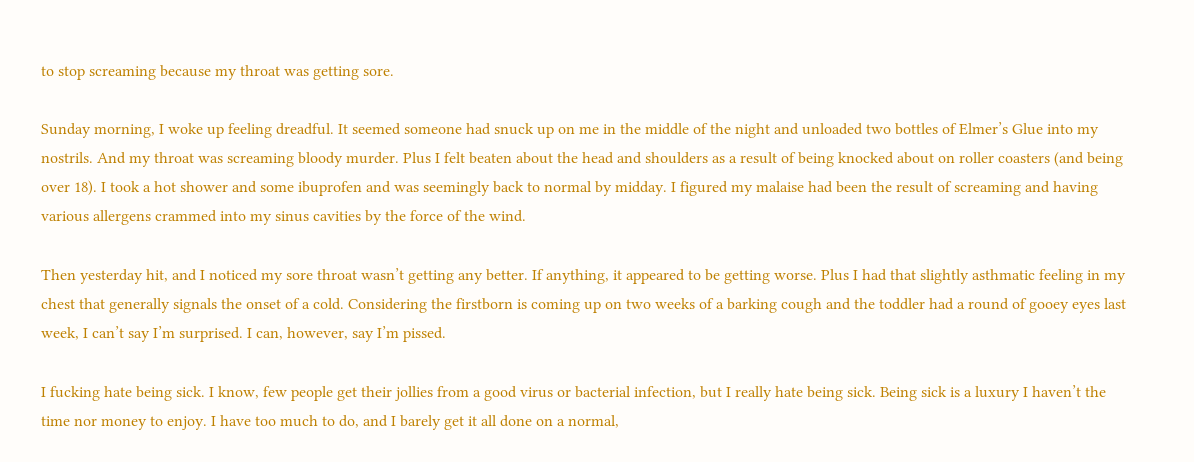to stop screaming because my throat was getting sore.

Sunday morning, I woke up feeling dreadful. It seemed someone had snuck up on me in the middle of the night and unloaded two bottles of Elmer’s Glue into my nostrils. And my throat was screaming bloody murder. Plus I felt beaten about the head and shoulders as a result of being knocked about on roller coasters (and being over 18). I took a hot shower and some ibuprofen and was seemingly back to normal by midday. I figured my malaise had been the result of screaming and having various allergens crammed into my sinus cavities by the force of the wind.

Then yesterday hit, and I noticed my sore throat wasn’t getting any better. If anything, it appeared to be getting worse. Plus I had that slightly asthmatic feeling in my chest that generally signals the onset of a cold. Considering the firstborn is coming up on two weeks of a barking cough and the toddler had a round of gooey eyes last week, I can’t say I’m surprised. I can, however, say I’m pissed.

I fucking hate being sick. I know, few people get their jollies from a good virus or bacterial infection, but I really hate being sick. Being sick is a luxury I haven’t the time nor money to enjoy. I have too much to do, and I barely get it all done on a normal,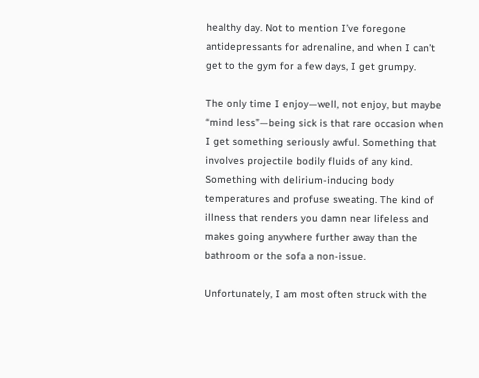healthy day. Not to mention I’ve foregone antidepressants for adrenaline, and when I can’t get to the gym for a few days, I get grumpy.

The only time I enjoy—well, not enjoy, but maybe “mind less”—being sick is that rare occasion when I get something seriously awful. Something that involves projectile bodily fluids of any kind. Something with delirium-inducing body temperatures and profuse sweating. The kind of illness that renders you damn near lifeless and makes going anywhere further away than the bathroom or the sofa a non-issue.

Unfortunately, I am most often struck with the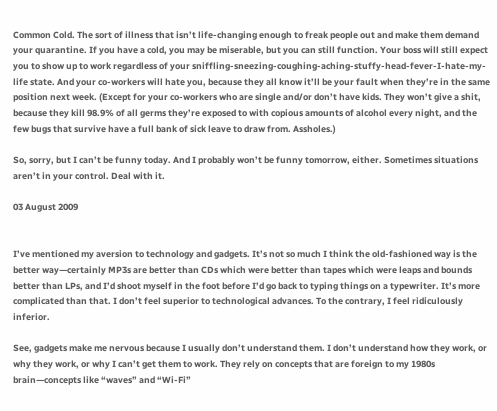Common Cold. The sort of illness that isn’t life-changing enough to freak people out and make them demand your quarantine. If you have a cold, you may be miserable, but you can still function. Your boss will still expect you to show up to work regardless of your sniffling-sneezing-coughing-aching-stuffy-head-fever-I-hate-my-life state. And your co-workers will hate you, because they all know it’ll be your fault when they’re in the same position next week. (Except for your co-workers who are single and/or don’t have kids. They won’t give a shit, because they kill 98.9% of all germs they’re exposed to with copious amounts of alcohol every night, and the few bugs that survive have a full bank of sick leave to draw from. Assholes.)

So, sorry, but I can’t be funny today. And I probably won’t be funny tomorrow, either. Sometimes situations aren’t in your control. Deal with it.

03 August 2009


I’ve mentioned my aversion to technology and gadgets. It’s not so much I think the old-fashioned way is the better way—certainly MP3s are better than CDs which were better than tapes which were leaps and bounds better than LPs, and I’d shoot myself in the foot before I’d go back to typing things on a typewriter. It’s more complicated than that. I don’t feel superior to technological advances. To the contrary, I feel ridiculously inferior.

See, gadgets make me nervous because I usually don’t understand them. I don’t understand how they work, or why they work, or why I can’t get them to work. They rely on concepts that are foreign to my 1980s brain—concepts like “waves” and “Wi-Fi”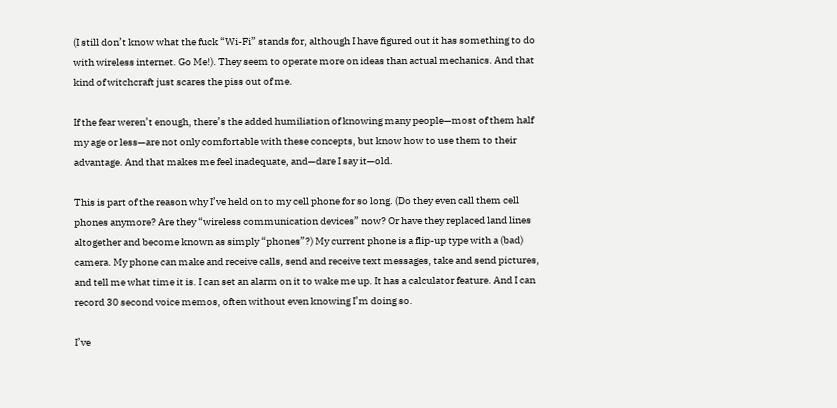(I still don’t know what the fuck “Wi-Fi” stands for, although I have figured out it has something to do with wireless internet. Go Me!). They seem to operate more on ideas than actual mechanics. And that kind of witchcraft just scares the piss out of me.

If the fear weren’t enough, there’s the added humiliation of knowing many people—most of them half my age or less—are not only comfortable with these concepts, but know how to use them to their advantage. And that makes me feel inadequate, and—dare I say it—old.

This is part of the reason why I’ve held on to my cell phone for so long. (Do they even call them cell phones anymore? Are they “wireless communication devices” now? Or have they replaced land lines altogether and become known as simply “phones”?) My current phone is a flip-up type with a (bad) camera. My phone can make and receive calls, send and receive text messages, take and send pictures, and tell me what time it is. I can set an alarm on it to wake me up. It has a calculator feature. And I can record 30 second voice memos, often without even knowing I’m doing so.

I’ve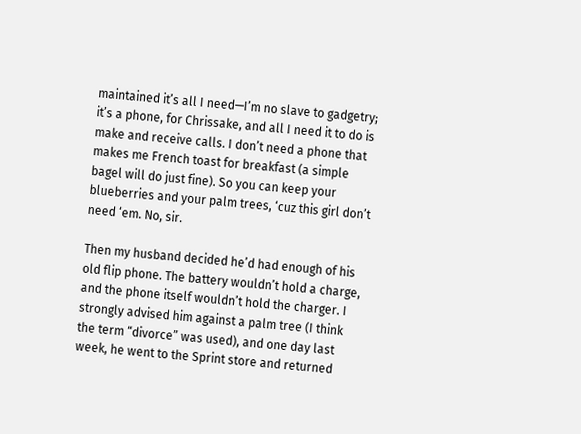maintained it’s all I need—I’m no slave to gadgetry; it’s a phone, for Chrissake, and all I need it to do is make and receive calls. I don’t need a phone that makes me French toast for breakfast (a simple bagel will do just fine). So you can keep your blueberries and your palm trees, ‘cuz this girl don’t need ‘em. No, sir.

Then my husband decided he’d had enough of his old flip phone. The battery wouldn’t hold a charge, and the phone itself wouldn’t hold the charger. I strongly advised him against a palm tree (I think the term “divorce” was used), and one day last week, he went to the Sprint store and returned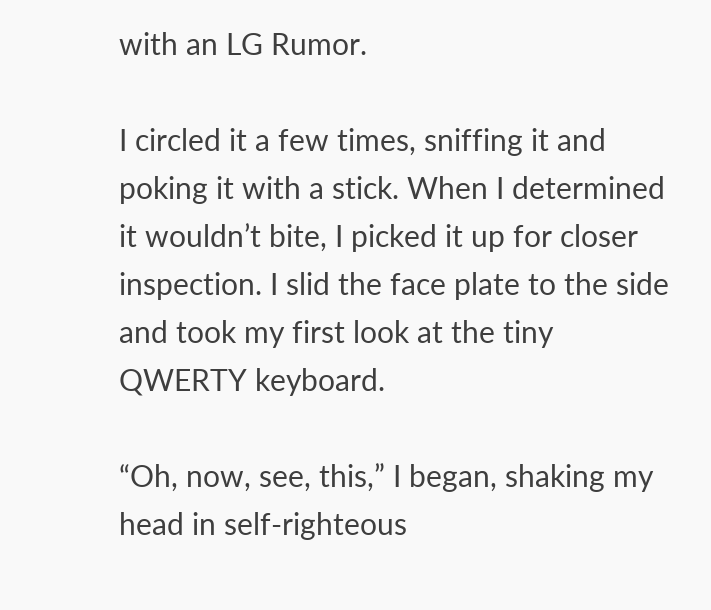with an LG Rumor.

I circled it a few times, sniffing it and poking it with a stick. When I determined it wouldn’t bite, I picked it up for closer inspection. I slid the face plate to the side and took my first look at the tiny QWERTY keyboard.

“Oh, now, see, this,” I began, shaking my head in self-righteous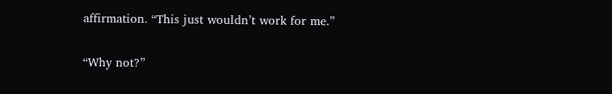affirmation. “This just wouldn’t work for me.”

“Why not?”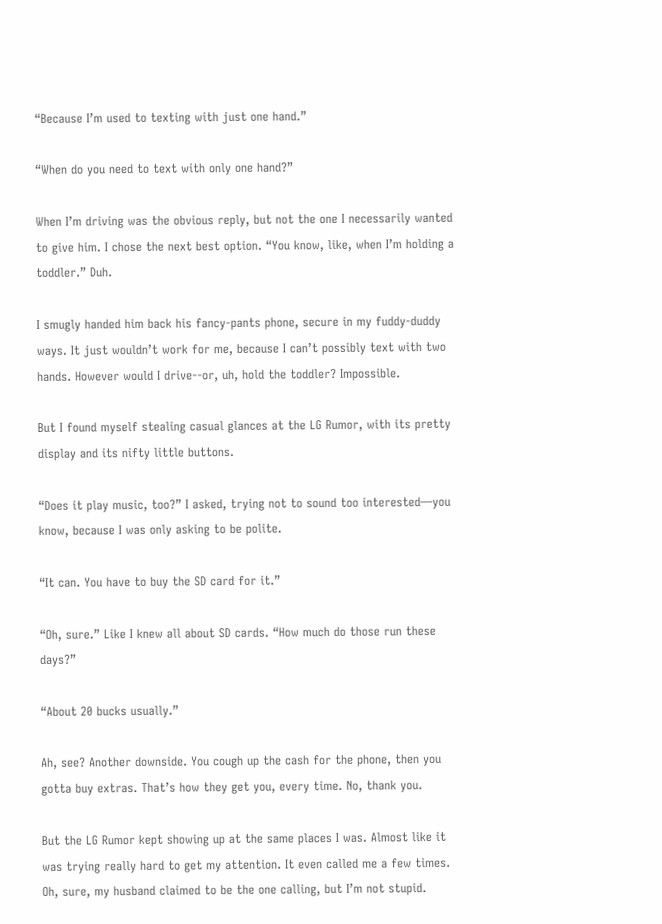“Because I’m used to texting with just one hand.”

“When do you need to text with only one hand?”

When I’m driving was the obvious reply, but not the one I necessarily wanted to give him. I chose the next best option. “You know, like, when I’m holding a toddler.” Duh.

I smugly handed him back his fancy-pants phone, secure in my fuddy-duddy ways. It just wouldn’t work for me, because I can’t possibly text with two hands. However would I drive--or, uh, hold the toddler? Impossible.

But I found myself stealing casual glances at the LG Rumor, with its pretty display and its nifty little buttons.

“Does it play music, too?” I asked, trying not to sound too interested—you know, because I was only asking to be polite.

“It can. You have to buy the SD card for it.”

“Oh, sure.” Like I knew all about SD cards. “How much do those run these days?”

“About 20 bucks usually.”

Ah, see? Another downside. You cough up the cash for the phone, then you gotta buy extras. That’s how they get you, every time. No, thank you.

But the LG Rumor kept showing up at the same places I was. Almost like it was trying really hard to get my attention. It even called me a few times. Oh, sure, my husband claimed to be the one calling, but I’m not stupid.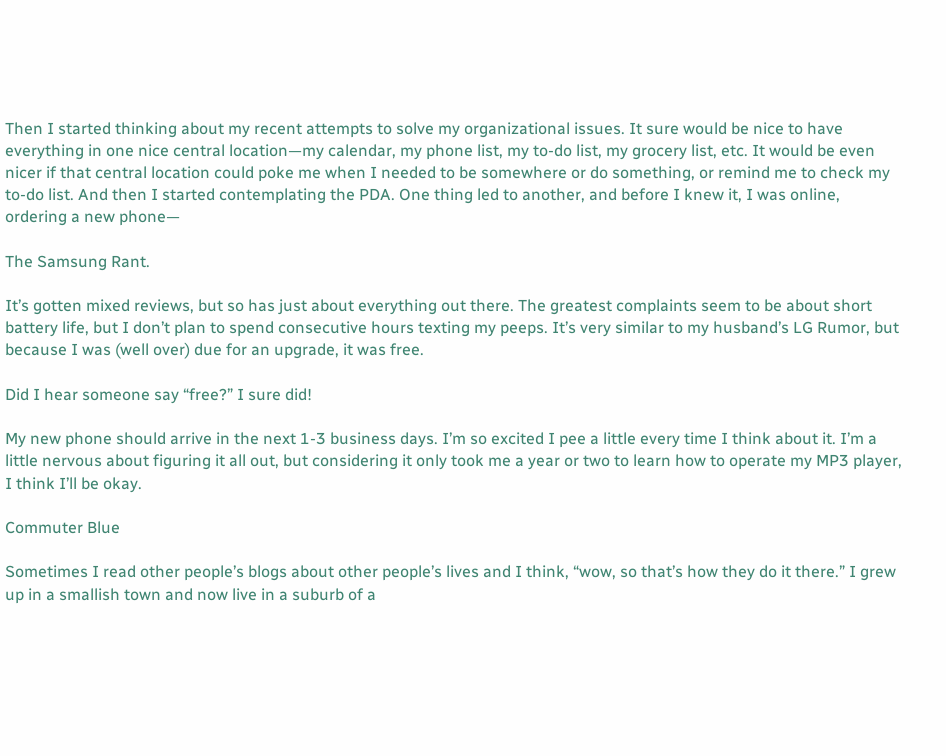Then I started thinking about my recent attempts to solve my organizational issues. It sure would be nice to have everything in one nice central location—my calendar, my phone list, my to-do list, my grocery list, etc. It would be even nicer if that central location could poke me when I needed to be somewhere or do something, or remind me to check my to-do list. And then I started contemplating the PDA. One thing led to another, and before I knew it, I was online, ordering a new phone—

The Samsung Rant.

It’s gotten mixed reviews, but so has just about everything out there. The greatest complaints seem to be about short battery life, but I don’t plan to spend consecutive hours texting my peeps. It’s very similar to my husband’s LG Rumor, but because I was (well over) due for an upgrade, it was free.

Did I hear someone say “free?” I sure did!

My new phone should arrive in the next 1-3 business days. I’m so excited I pee a little every time I think about it. I’m a little nervous about figuring it all out, but considering it only took me a year or two to learn how to operate my MP3 player, I think I’ll be okay.

Commuter Blue

Sometimes I read other people’s blogs about other people’s lives and I think, “wow, so that’s how they do it there.” I grew up in a smallish town and now live in a suburb of a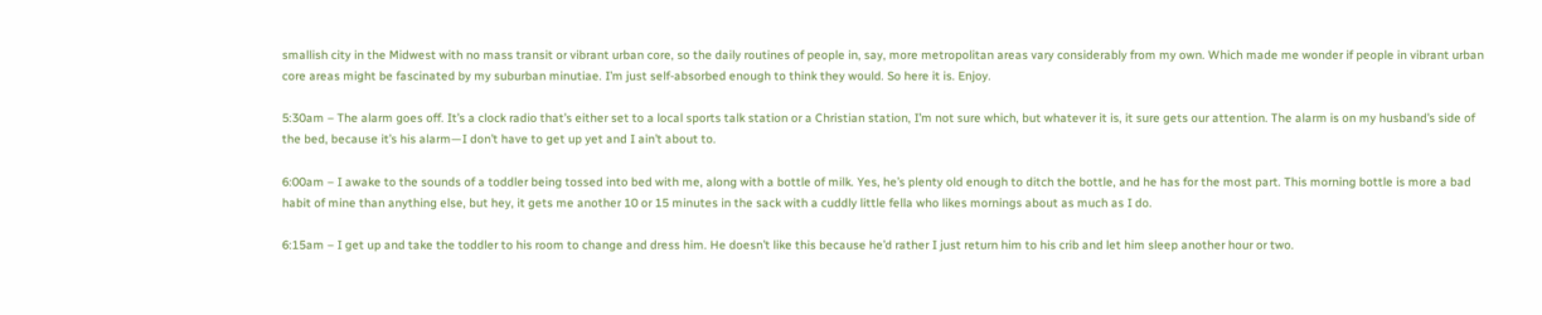smallish city in the Midwest with no mass transit or vibrant urban core, so the daily routines of people in, say, more metropolitan areas vary considerably from my own. Which made me wonder if people in vibrant urban core areas might be fascinated by my suburban minutiae. I’m just self-absorbed enough to think they would. So here it is. Enjoy.

5:30am – The alarm goes off. It’s a clock radio that’s either set to a local sports talk station or a Christian station, I’m not sure which, but whatever it is, it sure gets our attention. The alarm is on my husband’s side of the bed, because it’s his alarm—I don’t have to get up yet and I ain’t about to.

6:00am – I awake to the sounds of a toddler being tossed into bed with me, along with a bottle of milk. Yes, he’s plenty old enough to ditch the bottle, and he has for the most part. This morning bottle is more a bad habit of mine than anything else, but hey, it gets me another 10 or 15 minutes in the sack with a cuddly little fella who likes mornings about as much as I do.

6:15am – I get up and take the toddler to his room to change and dress him. He doesn’t like this because he’d rather I just return him to his crib and let him sleep another hour or two.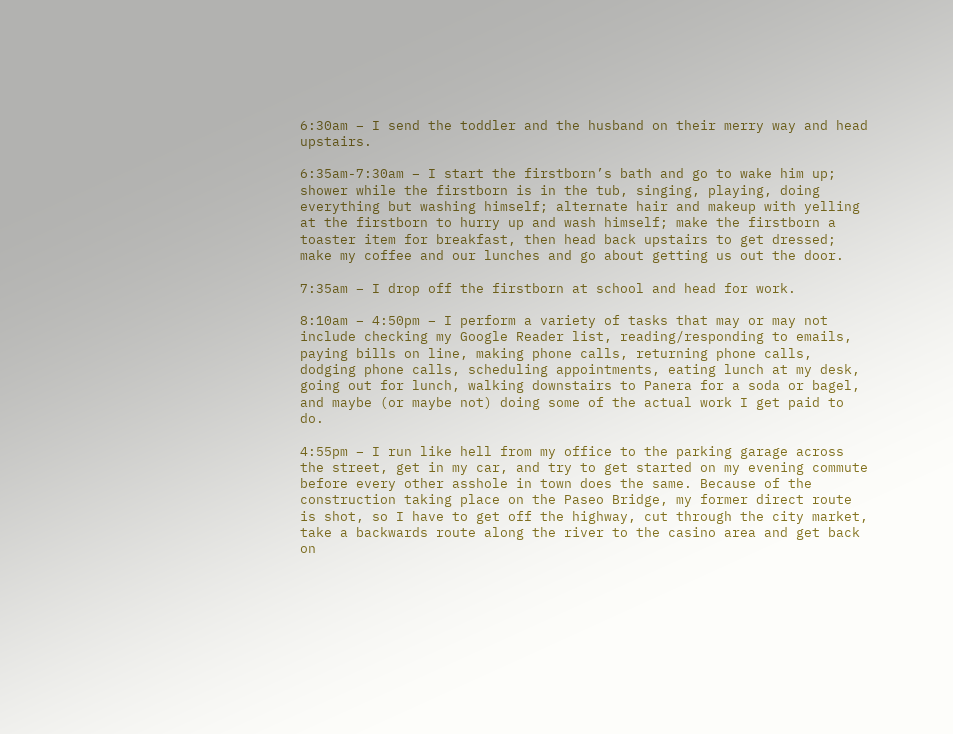6:30am – I send the toddler and the husband on their merry way and head upstairs.

6:35am-7:30am – I start the firstborn’s bath and go to wake him up; shower while the firstborn is in the tub, singing, playing, doing everything but washing himself; alternate hair and makeup with yelling at the firstborn to hurry up and wash himself; make the firstborn a toaster item for breakfast, then head back upstairs to get dressed; make my coffee and our lunches and go about getting us out the door.

7:35am – I drop off the firstborn at school and head for work.

8:10am – 4:50pm – I perform a variety of tasks that may or may not include checking my Google Reader list, reading/responding to emails, paying bills on line, making phone calls, returning phone calls, dodging phone calls, scheduling appointments, eating lunch at my desk, going out for lunch, walking downstairs to Panera for a soda or bagel, and maybe (or maybe not) doing some of the actual work I get paid to do.

4:55pm – I run like hell from my office to the parking garage across the street, get in my car, and try to get started on my evening commute before every other asshole in town does the same. Because of the construction taking place on the Paseo Bridge, my former direct route is shot, so I have to get off the highway, cut through the city market, take a backwards route along the river to the casino area and get back on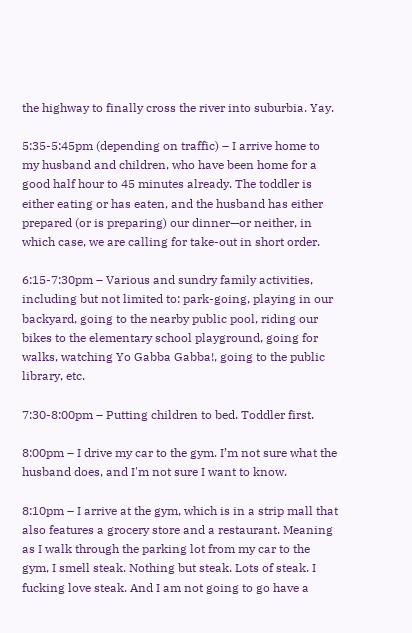the highway to finally cross the river into suburbia. Yay.

5:35-5:45pm (depending on traffic) – I arrive home to my husband and children, who have been home for a good half hour to 45 minutes already. The toddler is either eating or has eaten, and the husband has either prepared (or is preparing) our dinner—or neither, in which case, we are calling for take-out in short order.

6:15-7:30pm – Various and sundry family activities, including but not limited to: park-going, playing in our backyard, going to the nearby public pool, riding our bikes to the elementary school playground, going for walks, watching Yo Gabba Gabba!, going to the public library, etc.

7:30-8:00pm – Putting children to bed. Toddler first.

8:00pm – I drive my car to the gym. I’m not sure what the husband does, and I'm not sure I want to know.

8:10pm – I arrive at the gym, which is in a strip mall that also features a grocery store and a restaurant. Meaning as I walk through the parking lot from my car to the gym, I smell steak. Nothing but steak. Lots of steak. I fucking love steak. And I am not going to go have a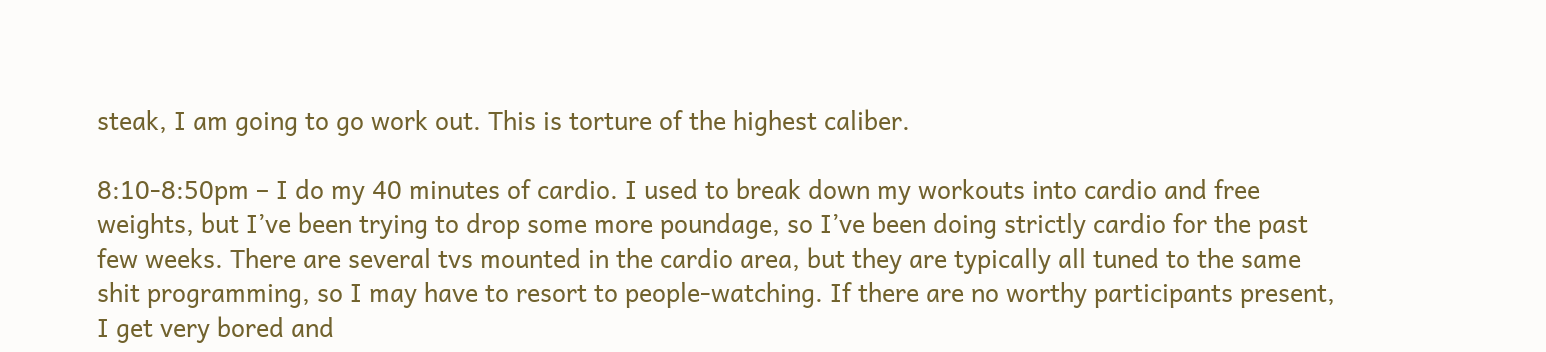steak, I am going to go work out. This is torture of the highest caliber.

8:10-8:50pm – I do my 40 minutes of cardio. I used to break down my workouts into cardio and free weights, but I’ve been trying to drop some more poundage, so I’ve been doing strictly cardio for the past few weeks. There are several tvs mounted in the cardio area, but they are typically all tuned to the same shit programming, so I may have to resort to people-watching. If there are no worthy participants present, I get very bored and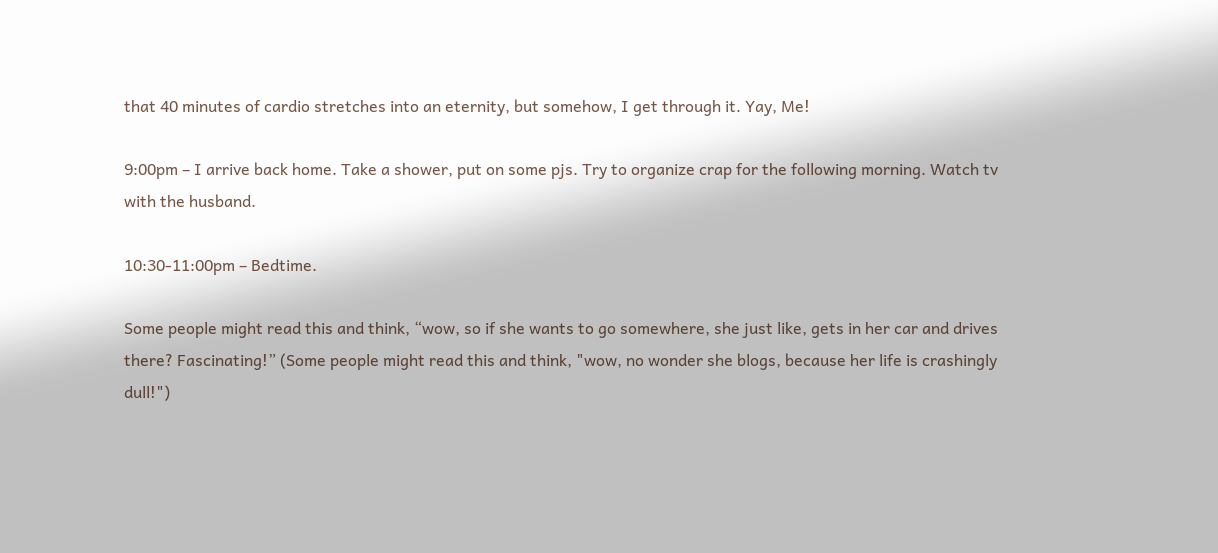that 40 minutes of cardio stretches into an eternity, but somehow, I get through it. Yay, Me!

9:00pm – I arrive back home. Take a shower, put on some pjs. Try to organize crap for the following morning. Watch tv with the husband.

10:30-11:00pm – Bedtime.

Some people might read this and think, “wow, so if she wants to go somewhere, she just like, gets in her car and drives there? Fascinating!” (Some people might read this and think, "wow, no wonder she blogs, because her life is crashingly dull!")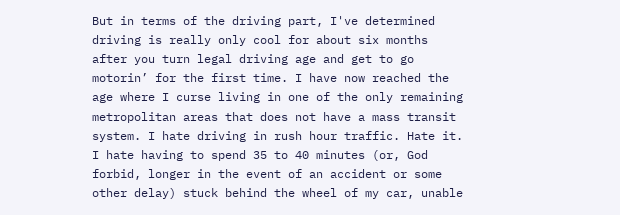But in terms of the driving part, I've determined driving is really only cool for about six months after you turn legal driving age and get to go motorin’ for the first time. I have now reached the age where I curse living in one of the only remaining metropolitan areas that does not have a mass transit system. I hate driving in rush hour traffic. Hate it. I hate having to spend 35 to 40 minutes (or, God forbid, longer in the event of an accident or some other delay) stuck behind the wheel of my car, unable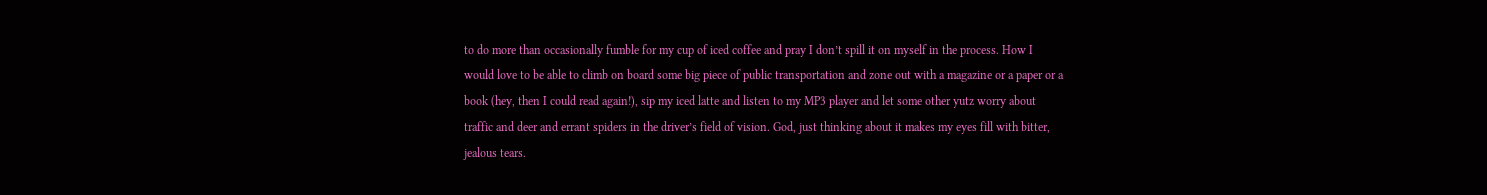to do more than occasionally fumble for my cup of iced coffee and pray I don’t spill it on myself in the process. How I would love to be able to climb on board some big piece of public transportation and zone out with a magazine or a paper or a book (hey, then I could read again!), sip my iced latte and listen to my MP3 player and let some other yutz worry about traffic and deer and errant spiders in the driver’s field of vision. God, just thinking about it makes my eyes fill with bitter, jealous tears.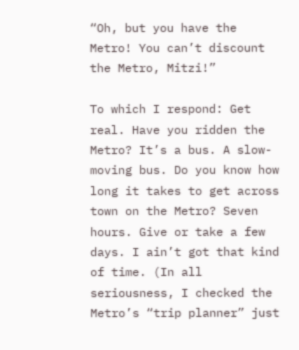“Oh, but you have the Metro! You can’t discount the Metro, Mitzi!”

To which I respond: Get real. Have you ridden the Metro? It’s a bus. A slow-moving bus. Do you know how long it takes to get across town on the Metro? Seven hours. Give or take a few days. I ain’t got that kind of time. (In all seriousness, I checked the Metro’s “trip planner” just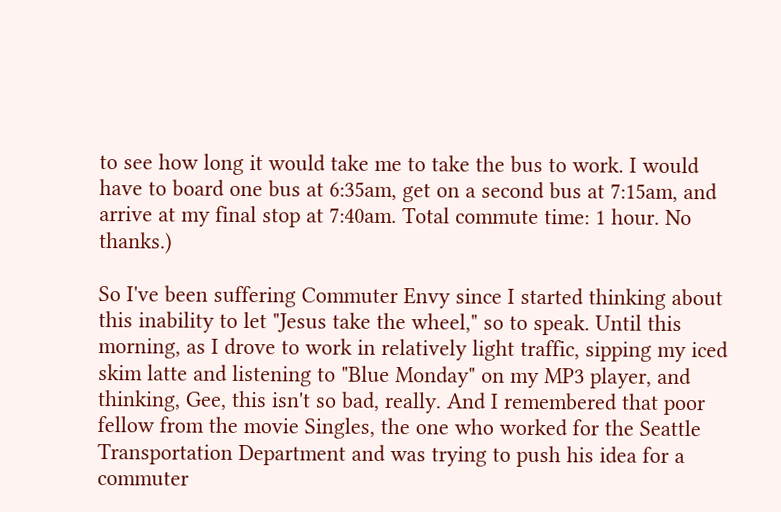to see how long it would take me to take the bus to work. I would have to board one bus at 6:35am, get on a second bus at 7:15am, and arrive at my final stop at 7:40am. Total commute time: 1 hour. No thanks.)

So I've been suffering Commuter Envy since I started thinking about this inability to let "Jesus take the wheel," so to speak. Until this morning, as I drove to work in relatively light traffic, sipping my iced skim latte and listening to "Blue Monday" on my MP3 player, and thinking, Gee, this isn't so bad, really. And I remembered that poor fellow from the movie Singles, the one who worked for the Seattle Transportation Department and was trying to push his idea for a commuter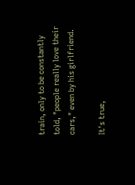train, only to be constantly told, "people really love their cars," even by his girlfriend.

It's true,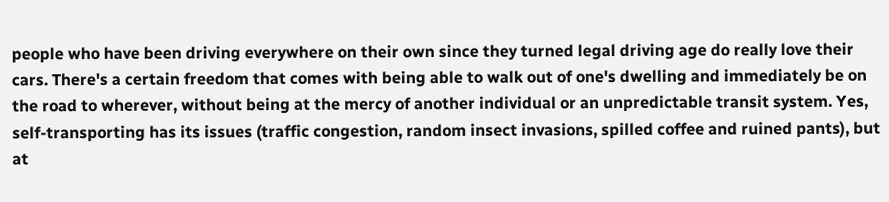people who have been driving everywhere on their own since they turned legal driving age do really love their cars. There's a certain freedom that comes with being able to walk out of one's dwelling and immediately be on the road to wherever, without being at the mercy of another individual or an unpredictable transit system. Yes, self-transporting has its issues (traffic congestion, random insect invasions, spilled coffee and ruined pants), but at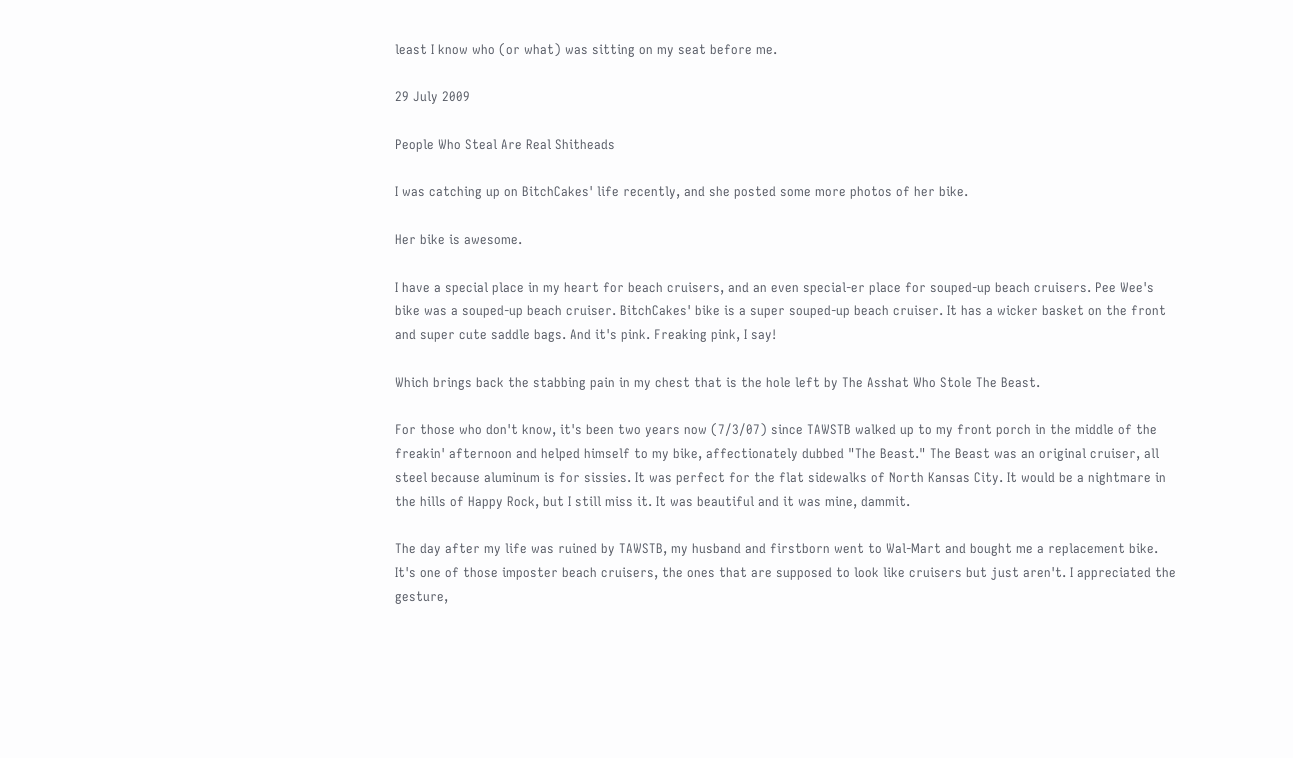least I know who (or what) was sitting on my seat before me.

29 July 2009

People Who Steal Are Real Shitheads

I was catching up on BitchCakes' life recently, and she posted some more photos of her bike.

Her bike is awesome.

I have a special place in my heart for beach cruisers, and an even special-er place for souped-up beach cruisers. Pee Wee's bike was a souped-up beach cruiser. BitchCakes' bike is a super souped-up beach cruiser. It has a wicker basket on the front and super cute saddle bags. And it's pink. Freaking pink, I say!

Which brings back the stabbing pain in my chest that is the hole left by The Asshat Who Stole The Beast.

For those who don't know, it's been two years now (7/3/07) since TAWSTB walked up to my front porch in the middle of the freakin' afternoon and helped himself to my bike, affectionately dubbed "The Beast." The Beast was an original cruiser, all steel because aluminum is for sissies. It was perfect for the flat sidewalks of North Kansas City. It would be a nightmare in the hills of Happy Rock, but I still miss it. It was beautiful and it was mine, dammit.

The day after my life was ruined by TAWSTB, my husband and firstborn went to Wal-Mart and bought me a replacement bike. It's one of those imposter beach cruisers, the ones that are supposed to look like cruisers but just aren't. I appreciated the gesture,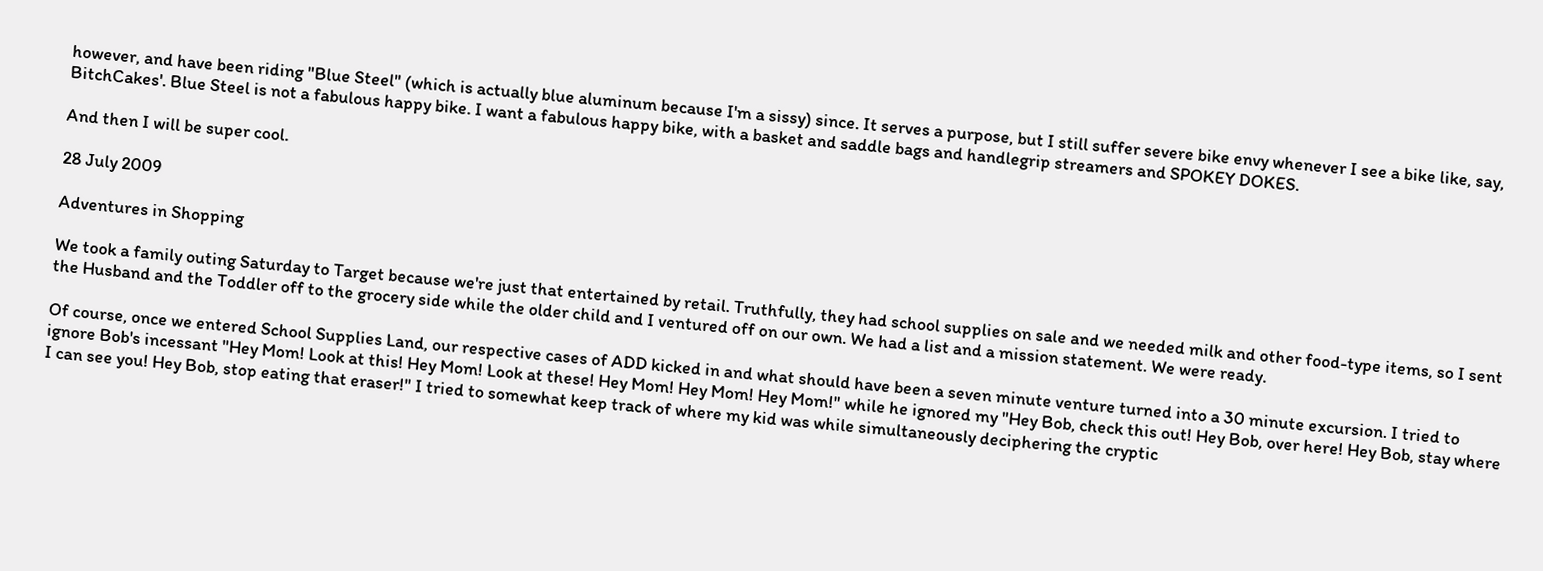however, and have been riding "Blue Steel" (which is actually blue aluminum because I'm a sissy) since. It serves a purpose, but I still suffer severe bike envy whenever I see a bike like, say, BitchCakes'. Blue Steel is not a fabulous happy bike. I want a fabulous happy bike, with a basket and saddle bags and handlegrip streamers and SPOKEY DOKES.

And then I will be super cool.

28 July 2009

Adventures in Shopping

We took a family outing Saturday to Target because we're just that entertained by retail. Truthfully, they had school supplies on sale and we needed milk and other food-type items, so I sent the Husband and the Toddler off to the grocery side while the older child and I ventured off on our own. We had a list and a mission statement. We were ready.

Of course, once we entered School Supplies Land, our respective cases of ADD kicked in and what should have been a seven minute venture turned into a 30 minute excursion. I tried to ignore Bob's incessant "Hey Mom! Look at this! Hey Mom! Look at these! Hey Mom! Hey Mom! Hey Mom!" while he ignored my "Hey Bob, check this out! Hey Bob, over here! Hey Bob, stay where I can see you! Hey Bob, stop eating that eraser!" I tried to somewhat keep track of where my kid was while simultaneously deciphering the cryptic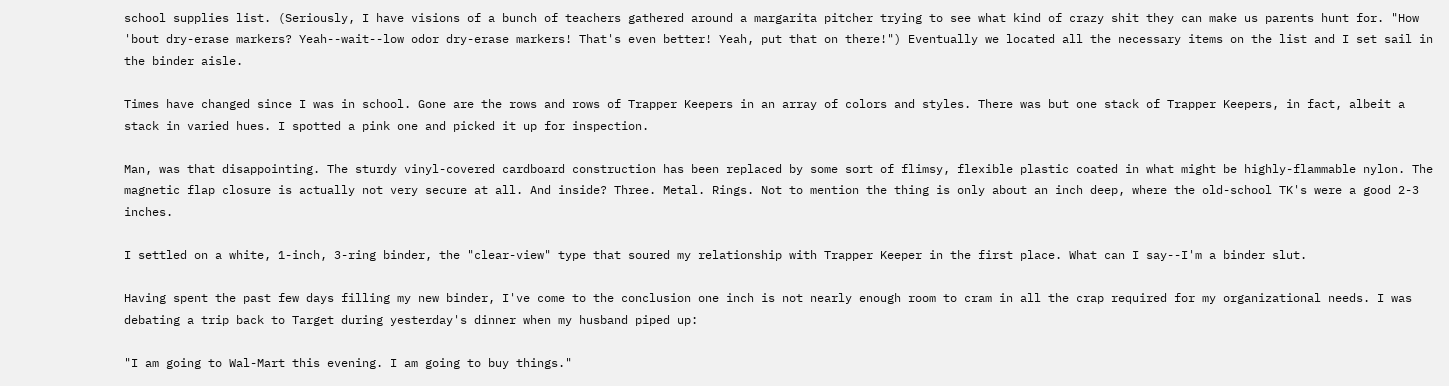school supplies list. (Seriously, I have visions of a bunch of teachers gathered around a margarita pitcher trying to see what kind of crazy shit they can make us parents hunt for. "How 'bout dry-erase markers? Yeah--wait--low odor dry-erase markers! That's even better! Yeah, put that on there!") Eventually we located all the necessary items on the list and I set sail in the binder aisle.

Times have changed since I was in school. Gone are the rows and rows of Trapper Keepers in an array of colors and styles. There was but one stack of Trapper Keepers, in fact, albeit a stack in varied hues. I spotted a pink one and picked it up for inspection.

Man, was that disappointing. The sturdy vinyl-covered cardboard construction has been replaced by some sort of flimsy, flexible plastic coated in what might be highly-flammable nylon. The magnetic flap closure is actually not very secure at all. And inside? Three. Metal. Rings. Not to mention the thing is only about an inch deep, where the old-school TK's were a good 2-3 inches.

I settled on a white, 1-inch, 3-ring binder, the "clear-view" type that soured my relationship with Trapper Keeper in the first place. What can I say--I'm a binder slut.

Having spent the past few days filling my new binder, I've come to the conclusion one inch is not nearly enough room to cram in all the crap required for my organizational needs. I was debating a trip back to Target during yesterday's dinner when my husband piped up:

"I am going to Wal-Mart this evening. I am going to buy things."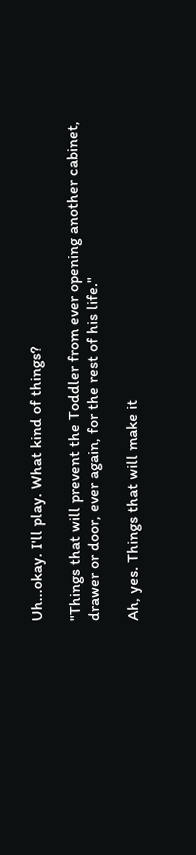Uh...okay. I'll play. What kind of things?

"Things that will prevent the Toddler from ever opening another cabinet, drawer or door, ever again, for the rest of his life."

Ah, yes. Things that will make it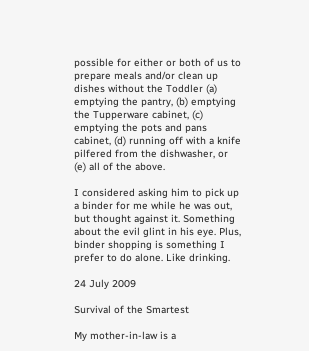possible for either or both of us to prepare meals and/or clean up dishes without the Toddler (a) emptying the pantry, (b) emptying the Tupperware cabinet, (c) emptying the pots and pans cabinet, (d) running off with a knife pilfered from the dishwasher, or (e) all of the above.

I considered asking him to pick up a binder for me while he was out, but thought against it. Something about the evil glint in his eye. Plus, binder shopping is something I prefer to do alone. Like drinking.

24 July 2009

Survival of the Smartest

My mother-in-law is a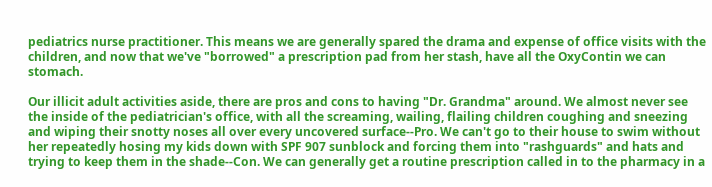pediatrics nurse practitioner. This means we are generally spared the drama and expense of office visits with the children, and now that we've "borrowed" a prescription pad from her stash, have all the OxyContin we can stomach.

Our illicit adult activities aside, there are pros and cons to having "Dr. Grandma" around. We almost never see the inside of the pediatrician's office, with all the screaming, wailing, flailing children coughing and sneezing and wiping their snotty noses all over every uncovered surface--Pro. We can't go to their house to swim without her repeatedly hosing my kids down with SPF 907 sunblock and forcing them into "rashguards" and hats and trying to keep them in the shade--Con. We can generally get a routine prescription called in to the pharmacy in a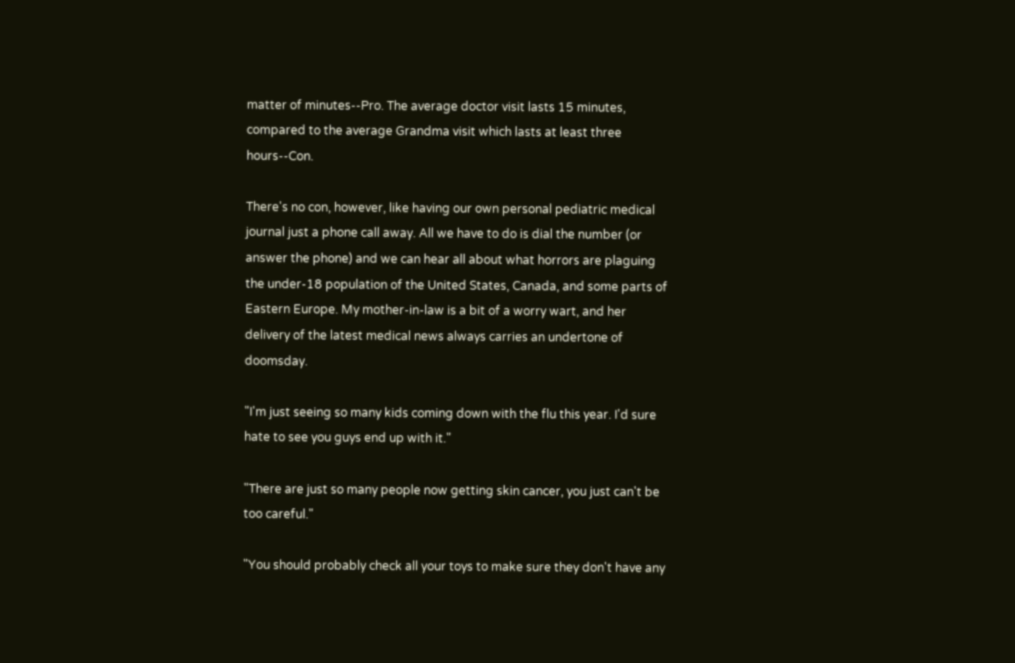matter of minutes--Pro. The average doctor visit lasts 15 minutes, compared to the average Grandma visit which lasts at least three hours--Con.

There's no con, however, like having our own personal pediatric medical journal just a phone call away. All we have to do is dial the number (or answer the phone) and we can hear all about what horrors are plaguing the under-18 population of the United States, Canada, and some parts of Eastern Europe. My mother-in-law is a bit of a worry wart, and her delivery of the latest medical news always carries an undertone of doomsday.

"I'm just seeing so many kids coming down with the flu this year. I'd sure hate to see you guys end up with it."

"There are just so many people now getting skin cancer, you just can't be too careful."

"You should probably check all your toys to make sure they don't have any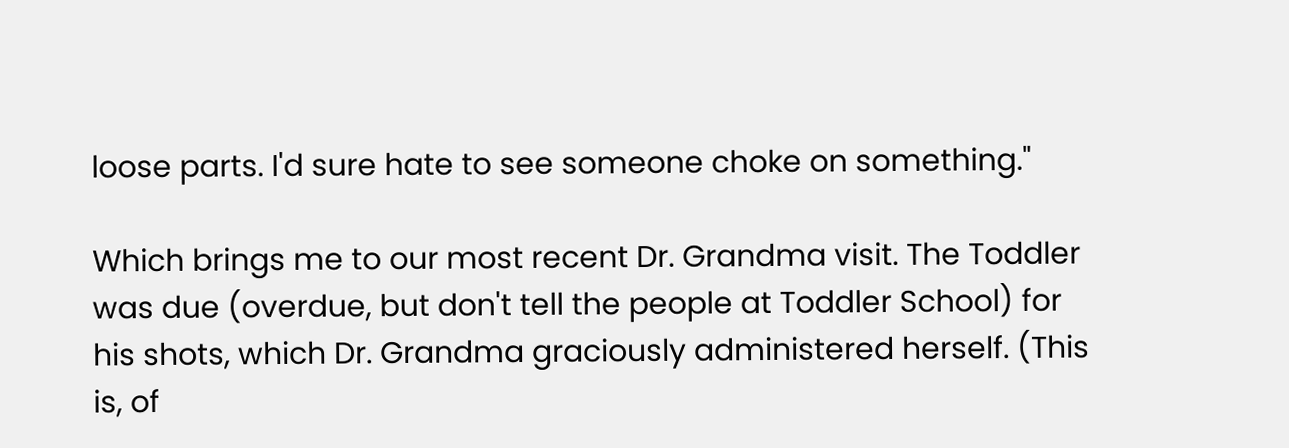loose parts. I'd sure hate to see someone choke on something."

Which brings me to our most recent Dr. Grandma visit. The Toddler was due (overdue, but don't tell the people at Toddler School) for his shots, which Dr. Grandma graciously administered herself. (This is, of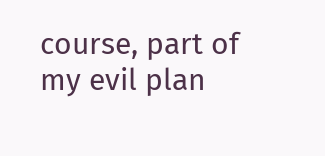course, part of my evil plan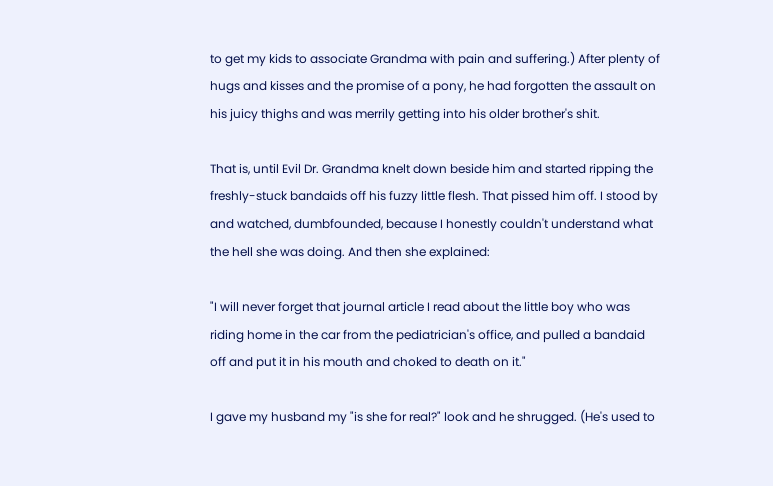to get my kids to associate Grandma with pain and suffering.) After plenty of hugs and kisses and the promise of a pony, he had forgotten the assault on his juicy thighs and was merrily getting into his older brother's shit.

That is, until Evil Dr. Grandma knelt down beside him and started ripping the freshly-stuck bandaids off his fuzzy little flesh. That pissed him off. I stood by and watched, dumbfounded, because I honestly couldn't understand what the hell she was doing. And then she explained:

"I will never forget that journal article I read about the little boy who was riding home in the car from the pediatrician's office, and pulled a bandaid off and put it in his mouth and choked to death on it."

I gave my husband my "is she for real?" look and he shrugged. (He's used to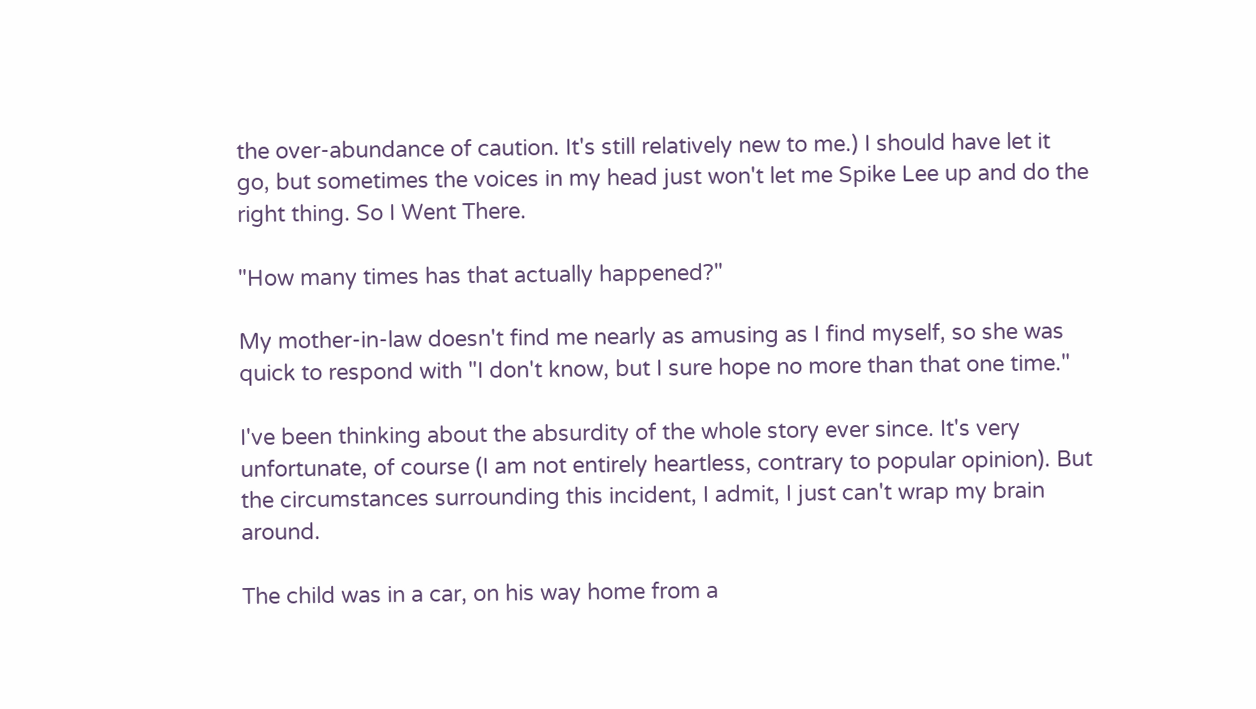the over-abundance of caution. It's still relatively new to me.) I should have let it go, but sometimes the voices in my head just won't let me Spike Lee up and do the right thing. So I Went There.

"How many times has that actually happened?"

My mother-in-law doesn't find me nearly as amusing as I find myself, so she was quick to respond with "I don't know, but I sure hope no more than that one time."

I've been thinking about the absurdity of the whole story ever since. It's very unfortunate, of course (I am not entirely heartless, contrary to popular opinion). But the circumstances surrounding this incident, I admit, I just can't wrap my brain around.

The child was in a car, on his way home from a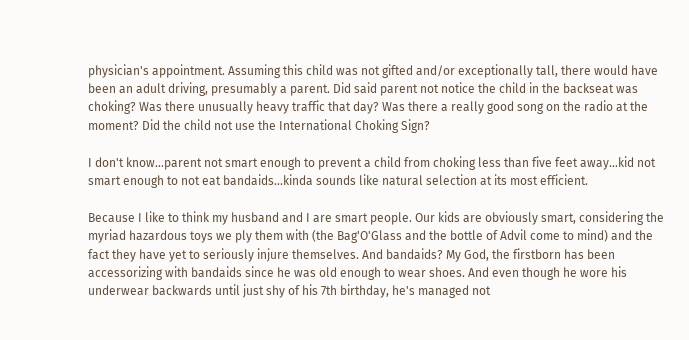physician's appointment. Assuming this child was not gifted and/or exceptionally tall, there would have been an adult driving, presumably a parent. Did said parent not notice the child in the backseat was choking? Was there unusually heavy traffic that day? Was there a really good song on the radio at the moment? Did the child not use the International Choking Sign?

I don't know...parent not smart enough to prevent a child from choking less than five feet away...kid not smart enough to not eat bandaids...kinda sounds like natural selection at its most efficient.

Because I like to think my husband and I are smart people. Our kids are obviously smart, considering the myriad hazardous toys we ply them with (the Bag'O'Glass and the bottle of Advil come to mind) and the fact they have yet to seriously injure themselves. And bandaids? My God, the firstborn has been accessorizing with bandaids since he was old enough to wear shoes. And even though he wore his underwear backwards until just shy of his 7th birthday, he's managed not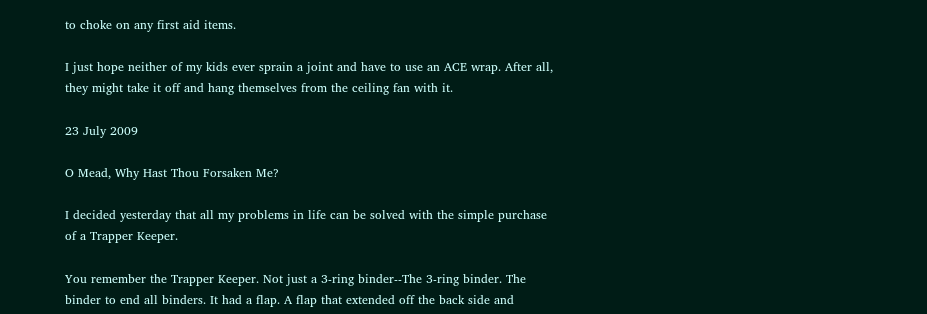to choke on any first aid items.

I just hope neither of my kids ever sprain a joint and have to use an ACE wrap. After all, they might take it off and hang themselves from the ceiling fan with it.

23 July 2009

O Mead, Why Hast Thou Forsaken Me?

I decided yesterday that all my problems in life can be solved with the simple purchase of a Trapper Keeper.

You remember the Trapper Keeper. Not just a 3-ring binder--The 3-ring binder. The binder to end all binders. It had a flap. A flap that extended off the back side and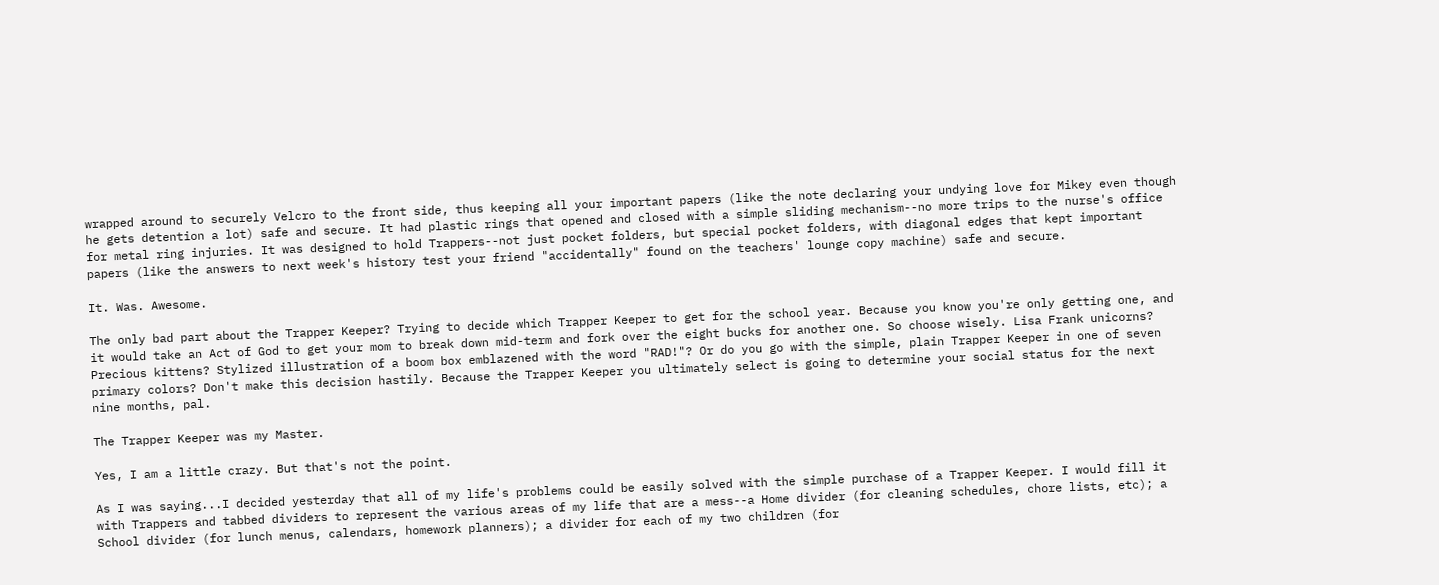wrapped around to securely Velcro to the front side, thus keeping all your important papers (like the note declaring your undying love for Mikey even though he gets detention a lot) safe and secure. It had plastic rings that opened and closed with a simple sliding mechanism--no more trips to the nurse's office for metal ring injuries. It was designed to hold Trappers--not just pocket folders, but special pocket folders, with diagonal edges that kept important papers (like the answers to next week's history test your friend "accidentally" found on the teachers' lounge copy machine) safe and secure.

It. Was. Awesome.

The only bad part about the Trapper Keeper? Trying to decide which Trapper Keeper to get for the school year. Because you know you're only getting one, and it would take an Act of God to get your mom to break down mid-term and fork over the eight bucks for another one. So choose wisely. Lisa Frank unicorns? Precious kittens? Stylized illustration of a boom box emblazened with the word "RAD!"? Or do you go with the simple, plain Trapper Keeper in one of seven primary colors? Don't make this decision hastily. Because the Trapper Keeper you ultimately select is going to determine your social status for the next nine months, pal.

The Trapper Keeper was my Master.

Yes, I am a little crazy. But that's not the point.

As I was saying...I decided yesterday that all of my life's problems could be easily solved with the simple purchase of a Trapper Keeper. I would fill it with Trappers and tabbed dividers to represent the various areas of my life that are a mess--a Home divider (for cleaning schedules, chore lists, etc); a School divider (for lunch menus, calendars, homework planners); a divider for each of my two children (for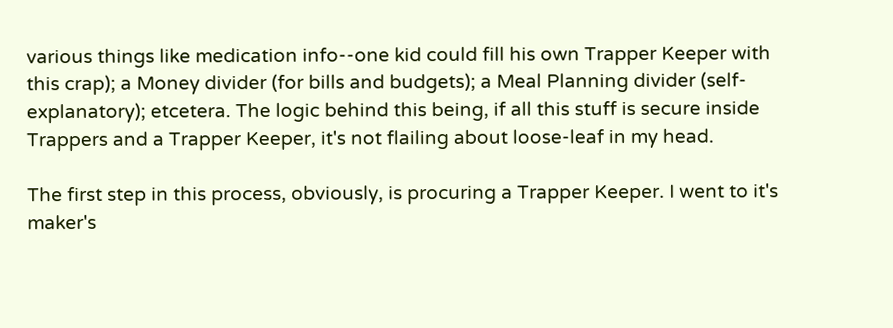various things like medication info--one kid could fill his own Trapper Keeper with this crap); a Money divider (for bills and budgets); a Meal Planning divider (self-explanatory); etcetera. The logic behind this being, if all this stuff is secure inside Trappers and a Trapper Keeper, it's not flailing about loose-leaf in my head.

The first step in this process, obviously, is procuring a Trapper Keeper. I went to it's maker's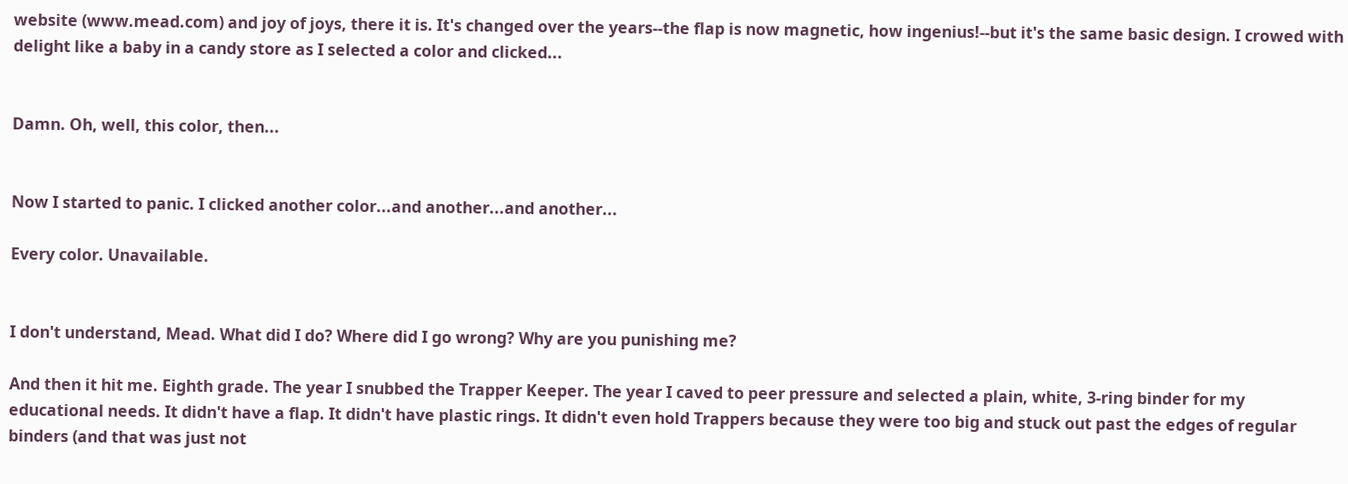website (www.mead.com) and joy of joys, there it is. It's changed over the years--the flap is now magnetic, how ingenius!--but it's the same basic design. I crowed with delight like a baby in a candy store as I selected a color and clicked...


Damn. Oh, well, this color, then...


Now I started to panic. I clicked another color...and another...and another...

Every color. Unavailable.


I don't understand, Mead. What did I do? Where did I go wrong? Why are you punishing me?

And then it hit me. Eighth grade. The year I snubbed the Trapper Keeper. The year I caved to peer pressure and selected a plain, white, 3-ring binder for my educational needs. It didn't have a flap. It didn't have plastic rings. It didn't even hold Trappers because they were too big and stuck out past the edges of regular binders (and that was just not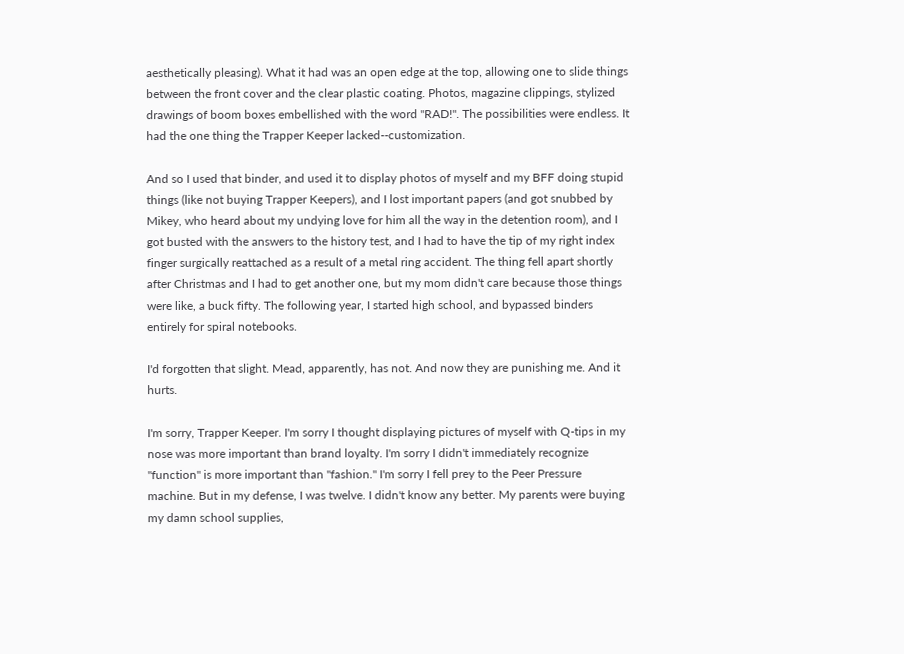aesthetically pleasing). What it had was an open edge at the top, allowing one to slide things between the front cover and the clear plastic coating. Photos, magazine clippings, stylized drawings of boom boxes embellished with the word "RAD!". The possibilities were endless. It had the one thing the Trapper Keeper lacked--customization.

And so I used that binder, and used it to display photos of myself and my BFF doing stupid things (like not buying Trapper Keepers), and I lost important papers (and got snubbed by Mikey, who heard about my undying love for him all the way in the detention room), and I got busted with the answers to the history test, and I had to have the tip of my right index finger surgically reattached as a result of a metal ring accident. The thing fell apart shortly after Christmas and I had to get another one, but my mom didn't care because those things were like, a buck fifty. The following year, I started high school, and bypassed binders entirely for spiral notebooks.

I'd forgotten that slight. Mead, apparently, has not. And now they are punishing me. And it hurts.

I'm sorry, Trapper Keeper. I'm sorry I thought displaying pictures of myself with Q-tips in my nose was more important than brand loyalty. I'm sorry I didn't immediately recognize "function" is more important than "fashion." I'm sorry I fell prey to the Peer Pressure machine. But in my defense, I was twelve. I didn't know any better. My parents were buying my damn school supplies,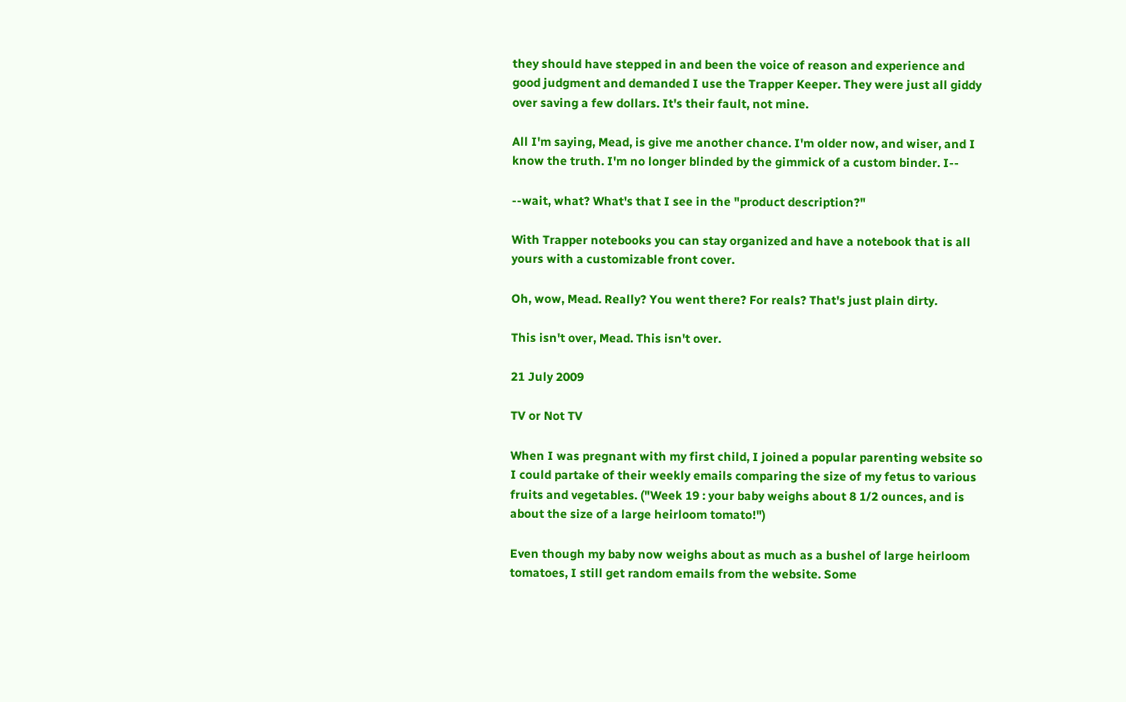they should have stepped in and been the voice of reason and experience and good judgment and demanded I use the Trapper Keeper. They were just all giddy over saving a few dollars. It's their fault, not mine.

All I'm saying, Mead, is give me another chance. I'm older now, and wiser, and I know the truth. I'm no longer blinded by the gimmick of a custom binder. I--

--wait, what? What's that I see in the "product description?"

With Trapper notebooks you can stay organized and have a notebook that is all yours with a customizable front cover.

Oh, wow, Mead. Really? You went there? For reals? That's just plain dirty.

This isn't over, Mead. This isn't over.

21 July 2009

TV or Not TV

When I was pregnant with my first child, I joined a popular parenting website so I could partake of their weekly emails comparing the size of my fetus to various fruits and vegetables. ("Week 19 : your baby weighs about 8 1/2 ounces, and is about the size of a large heirloom tomato!")

Even though my baby now weighs about as much as a bushel of large heirloom tomatoes, I still get random emails from the website. Some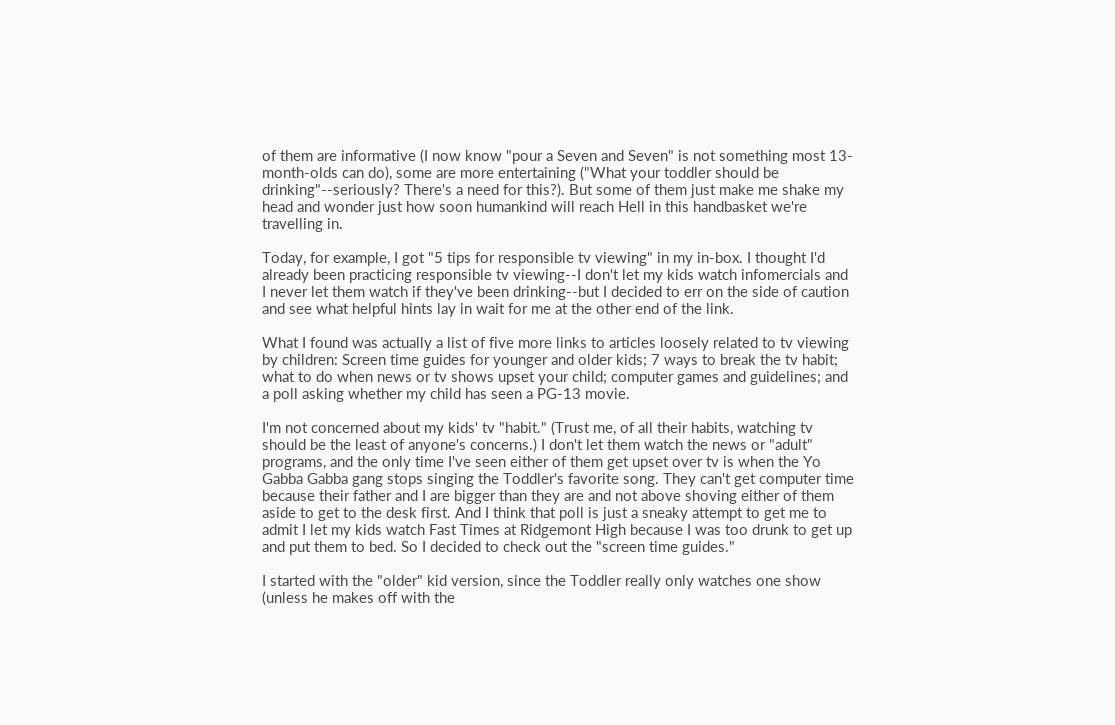of them are informative (I now know "pour a Seven and Seven" is not something most 13-month-olds can do), some are more entertaining ("What your toddler should be drinking"--seriously? There's a need for this?). But some of them just make me shake my head and wonder just how soon humankind will reach Hell in this handbasket we're travelling in.

Today, for example, I got "5 tips for responsible tv viewing" in my in-box. I thought I'd already been practicing responsible tv viewing--I don't let my kids watch infomercials and I never let them watch if they've been drinking--but I decided to err on the side of caution and see what helpful hints lay in wait for me at the other end of the link.

What I found was actually a list of five more links to articles loosely related to tv viewing by children: Screen time guides for younger and older kids; 7 ways to break the tv habit; what to do when news or tv shows upset your child; computer games and guidelines; and a poll asking whether my child has seen a PG-13 movie.

I'm not concerned about my kids' tv "habit." (Trust me, of all their habits, watching tv should be the least of anyone's concerns.) I don't let them watch the news or "adult" programs, and the only time I've seen either of them get upset over tv is when the Yo Gabba Gabba gang stops singing the Toddler's favorite song. They can't get computer time because their father and I are bigger than they are and not above shoving either of them aside to get to the desk first. And I think that poll is just a sneaky attempt to get me to admit I let my kids watch Fast Times at Ridgemont High because I was too drunk to get up and put them to bed. So I decided to check out the "screen time guides."

I started with the "older" kid version, since the Toddler really only watches one show (unless he makes off with the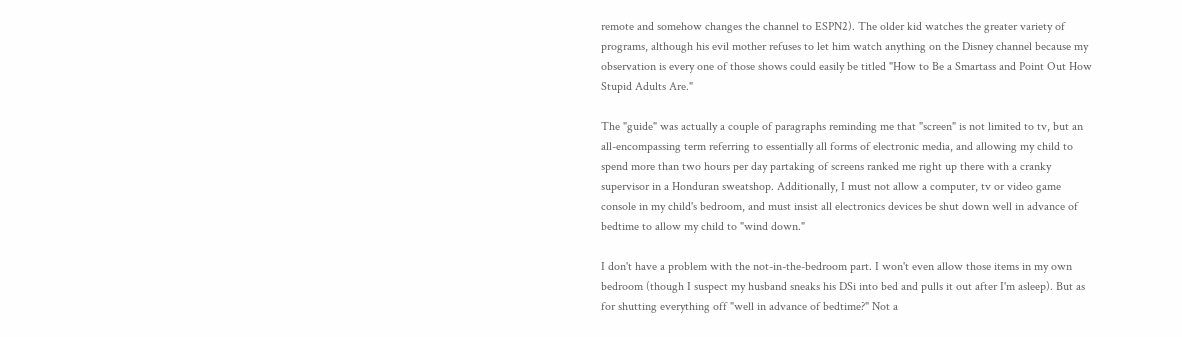remote and somehow changes the channel to ESPN2). The older kid watches the greater variety of programs, although his evil mother refuses to let him watch anything on the Disney channel because my observation is every one of those shows could easily be titled "How to Be a Smartass and Point Out How Stupid Adults Are."

The "guide" was actually a couple of paragraphs reminding me that "screen" is not limited to tv, but an all-encompassing term referring to essentially all forms of electronic media, and allowing my child to spend more than two hours per day partaking of screens ranked me right up there with a cranky supervisor in a Honduran sweatshop. Additionally, I must not allow a computer, tv or video game console in my child's bedroom, and must insist all electronics devices be shut down well in advance of bedtime to allow my child to "wind down."

I don't have a problem with the not-in-the-bedroom part. I won't even allow those items in my own bedroom (though I suspect my husband sneaks his DSi into bed and pulls it out after I'm asleep). But as for shutting everything off "well in advance of bedtime?" Not a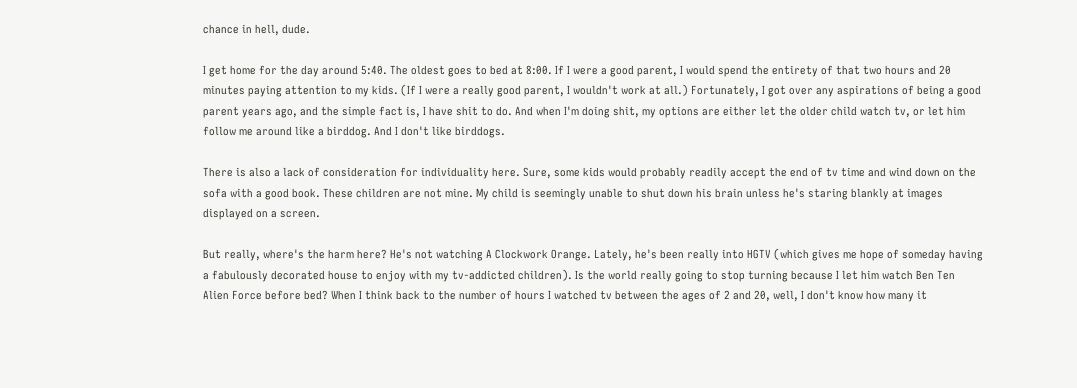chance in hell, dude.

I get home for the day around 5:40. The oldest goes to bed at 8:00. If I were a good parent, I would spend the entirety of that two hours and 20 minutes paying attention to my kids. (If I were a really good parent, I wouldn't work at all.) Fortunately, I got over any aspirations of being a good parent years ago, and the simple fact is, I have shit to do. And when I'm doing shit, my options are either let the older child watch tv, or let him follow me around like a birddog. And I don't like birddogs.

There is also a lack of consideration for individuality here. Sure, some kids would probably readily accept the end of tv time and wind down on the sofa with a good book. These children are not mine. My child is seemingly unable to shut down his brain unless he's staring blankly at images displayed on a screen.

But really, where's the harm here? He's not watching A Clockwork Orange. Lately, he's been really into HGTV (which gives me hope of someday having a fabulously decorated house to enjoy with my tv-addicted children). Is the world really going to stop turning because I let him watch Ben Ten Alien Force before bed? When I think back to the number of hours I watched tv between the ages of 2 and 20, well, I don't know how many it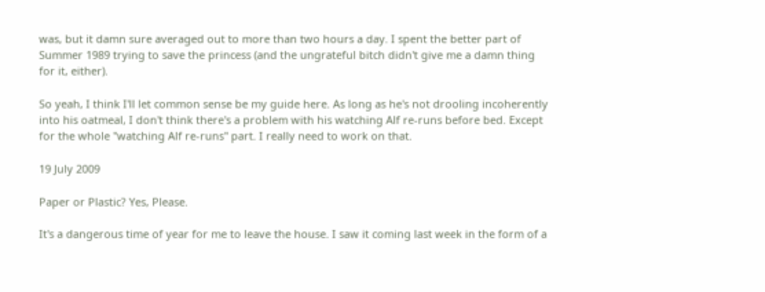was, but it damn sure averaged out to more than two hours a day. I spent the better part of Summer 1989 trying to save the princess (and the ungrateful bitch didn't give me a damn thing for it, either).

So yeah, I think I'll let common sense be my guide here. As long as he's not drooling incoherently into his oatmeal, I don't think there's a problem with his watching Alf re-runs before bed. Except for the whole "watching Alf re-runs" part. I really need to work on that.

19 July 2009

Paper or Plastic? Yes, Please.

It's a dangerous time of year for me to leave the house. I saw it coming last week in the form of a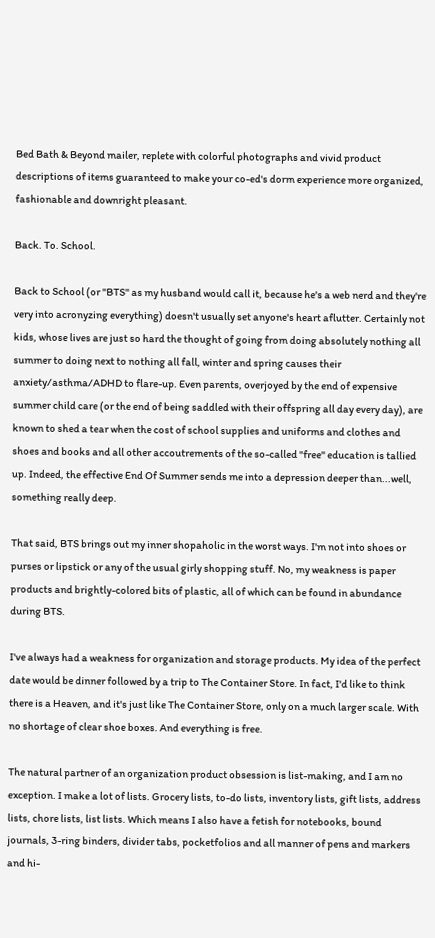Bed Bath & Beyond mailer, replete with colorful photographs and vivid product descriptions of items guaranteed to make your co-ed's dorm experience more organized, fashionable and downright pleasant.

Back. To. School.

Back to School (or "BTS" as my husband would call it, because he's a web nerd and they're very into acronyzing everything) doesn't usually set anyone's heart aflutter. Certainly not kids, whose lives are just so hard the thought of going from doing absolutely nothing all summer to doing next to nothing all fall, winter and spring causes their anxiety/asthma/ADHD to flare-up. Even parents, overjoyed by the end of expensive summer child care (or the end of being saddled with their offspring all day every day), are known to shed a tear when the cost of school supplies and uniforms and clothes and shoes and books and all other accoutrements of the so-called "free" education is tallied up. Indeed, the effective End Of Summer sends me into a depression deeper than...well, something really deep.

That said, BTS brings out my inner shopaholic in the worst ways. I'm not into shoes or purses or lipstick or any of the usual girly shopping stuff. No, my weakness is paper products and brightly-colored bits of plastic, all of which can be found in abundance during BTS.

I've always had a weakness for organization and storage products. My idea of the perfect date would be dinner followed by a trip to The Container Store. In fact, I'd like to think there is a Heaven, and it's just like The Container Store, only on a much larger scale. With no shortage of clear shoe boxes. And everything is free.

The natural partner of an organization product obsession is list-making, and I am no exception. I make a lot of lists. Grocery lists, to-do lists, inventory lists, gift lists, address lists, chore lists, list lists. Which means I also have a fetish for notebooks, bound journals, 3-ring binders, divider tabs, pocketfolios and all manner of pens and markers and hi-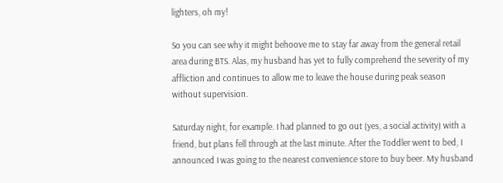lighters, oh my!

So you can see why it might behoove me to stay far away from the general retail area during BTS. Alas, my husband has yet to fully comprehend the severity of my affliction and continues to allow me to leave the house during peak season without supervision.

Saturday night, for example. I had planned to go out (yes, a social activity) with a friend, but plans fell through at the last minute. After the Toddler went to bed, I announced I was going to the nearest convenience store to buy beer. My husband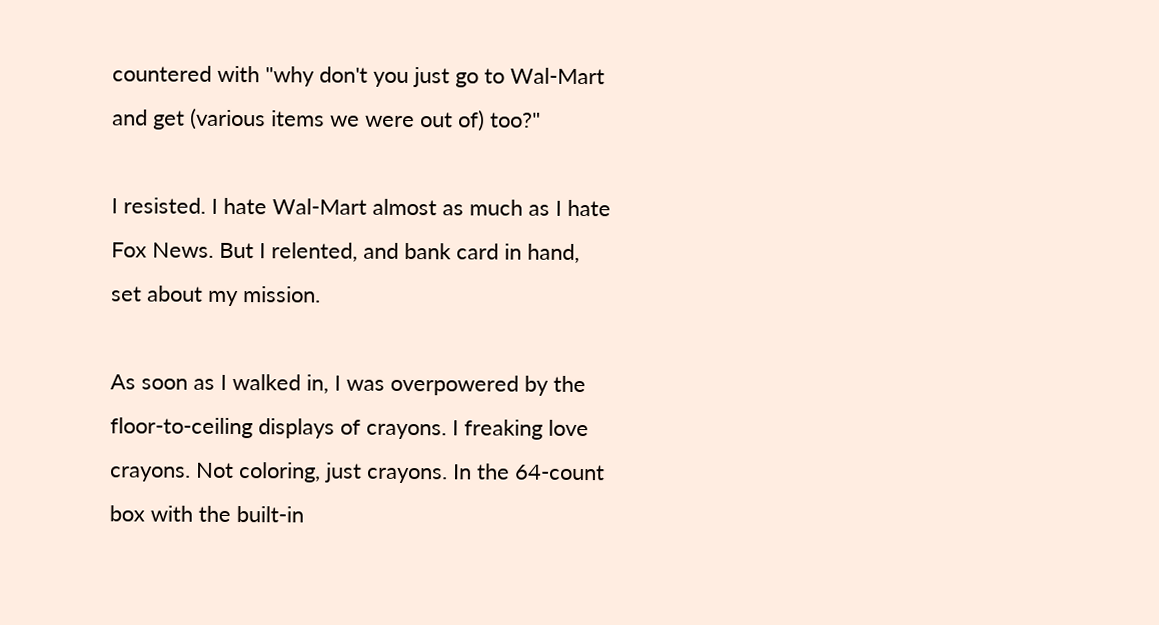countered with "why don't you just go to Wal-Mart and get (various items we were out of) too?"

I resisted. I hate Wal-Mart almost as much as I hate Fox News. But I relented, and bank card in hand, set about my mission.

As soon as I walked in, I was overpowered by the floor-to-ceiling displays of crayons. I freaking love crayons. Not coloring, just crayons. In the 64-count box with the built-in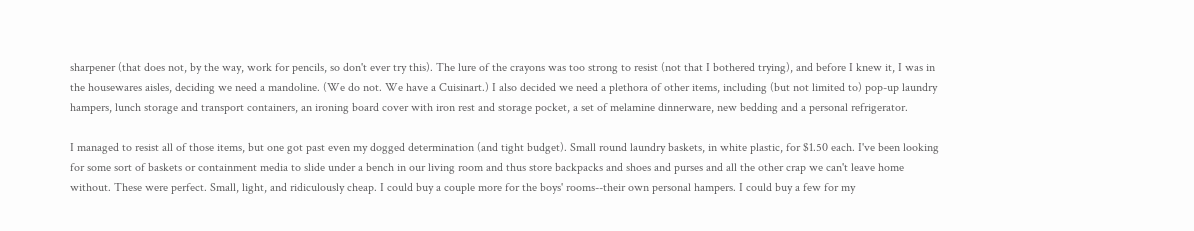sharpener (that does not, by the way, work for pencils, so don't ever try this). The lure of the crayons was too strong to resist (not that I bothered trying), and before I knew it, I was in the housewares aisles, deciding we need a mandoline. (We do not. We have a Cuisinart.) I also decided we need a plethora of other items, including (but not limited to) pop-up laundry hampers, lunch storage and transport containers, an ironing board cover with iron rest and storage pocket, a set of melamine dinnerware, new bedding and a personal refrigerator.

I managed to resist all of those items, but one got past even my dogged determination (and tight budget). Small round laundry baskets, in white plastic, for $1.50 each. I've been looking for some sort of baskets or containment media to slide under a bench in our living room and thus store backpacks and shoes and purses and all the other crap we can't leave home without. These were perfect. Small, light, and ridiculously cheap. I could buy a couple more for the boys' rooms--their own personal hampers. I could buy a few for my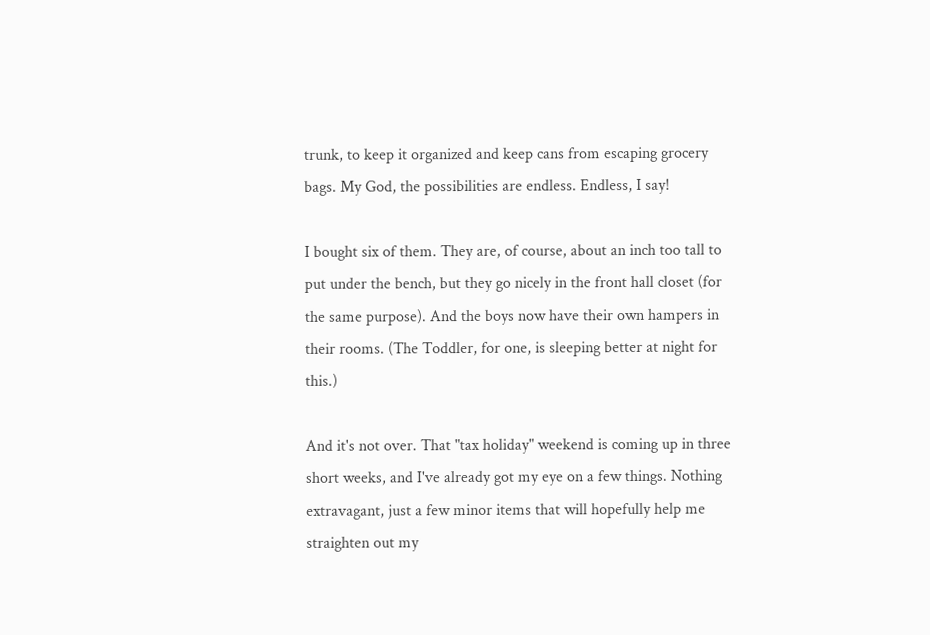trunk, to keep it organized and keep cans from escaping grocery bags. My God, the possibilities are endless. Endless, I say!

I bought six of them. They are, of course, about an inch too tall to put under the bench, but they go nicely in the front hall closet (for the same purpose). And the boys now have their own hampers in their rooms. (The Toddler, for one, is sleeping better at night for this.)

And it's not over. That "tax holiday" weekend is coming up in three short weeks, and I've already got my eye on a few things. Nothing extravagant, just a few minor items that will hopefully help me straighten out my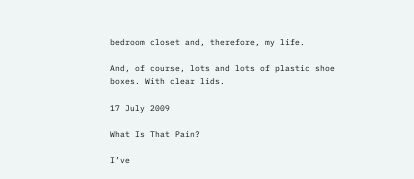bedroom closet and, therefore, my life.

And, of course, lots and lots of plastic shoe boxes. With clear lids.

17 July 2009

What Is That Pain?

I’ve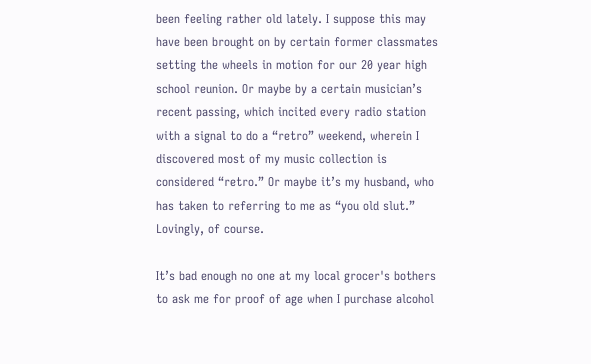been feeling rather old lately. I suppose this may have been brought on by certain former classmates setting the wheels in motion for our 20 year high school reunion. Or maybe by a certain musician’s recent passing, which incited every radio station with a signal to do a “retro” weekend, wherein I discovered most of my music collection is considered “retro.” Or maybe it’s my husband, who has taken to referring to me as “you old slut.” Lovingly, of course.

It’s bad enough no one at my local grocer's bothers to ask me for proof of age when I purchase alcohol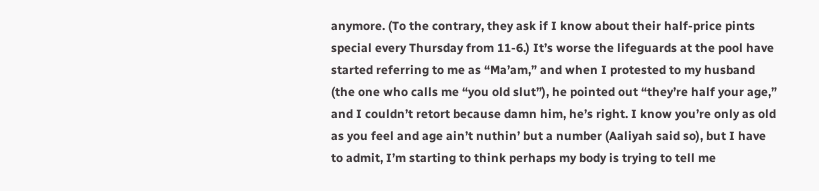anymore. (To the contrary, they ask if I know about their half-price pints special every Thursday from 11-6.) It’s worse the lifeguards at the pool have started referring to me as “Ma’am,” and when I protested to my husband (the one who calls me “you old slut”), he pointed out “they’re half your age,” and I couldn’t retort because damn him, he’s right. I know you’re only as old as you feel and age ain’t nuthin’ but a number (Aaliyah said so), but I have to admit, I’m starting to think perhaps my body is trying to tell me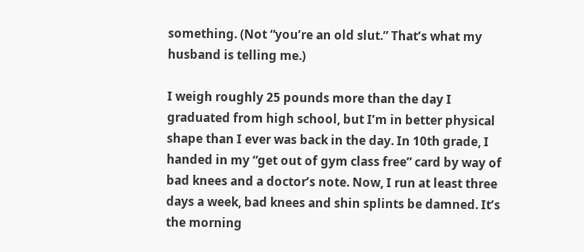something. (Not “you’re an old slut.” That’s what my husband is telling me.)

I weigh roughly 25 pounds more than the day I graduated from high school, but I’m in better physical shape than I ever was back in the day. In 10th grade, I handed in my “get out of gym class free” card by way of bad knees and a doctor’s note. Now, I run at least three days a week, bad knees and shin splints be damned. It’s the morning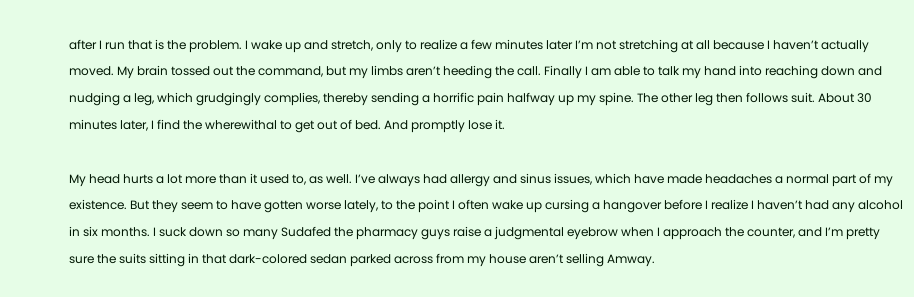after I run that is the problem. I wake up and stretch, only to realize a few minutes later I’m not stretching at all because I haven’t actually moved. My brain tossed out the command, but my limbs aren’t heeding the call. Finally I am able to talk my hand into reaching down and nudging a leg, which grudgingly complies, thereby sending a horrific pain halfway up my spine. The other leg then follows suit. About 30 minutes later, I find the wherewithal to get out of bed. And promptly lose it.

My head hurts a lot more than it used to, as well. I’ve always had allergy and sinus issues, which have made headaches a normal part of my existence. But they seem to have gotten worse lately, to the point I often wake up cursing a hangover before I realize I haven’t had any alcohol in six months. I suck down so many Sudafed the pharmacy guys raise a judgmental eyebrow when I approach the counter, and I’m pretty sure the suits sitting in that dark-colored sedan parked across from my house aren’t selling Amway.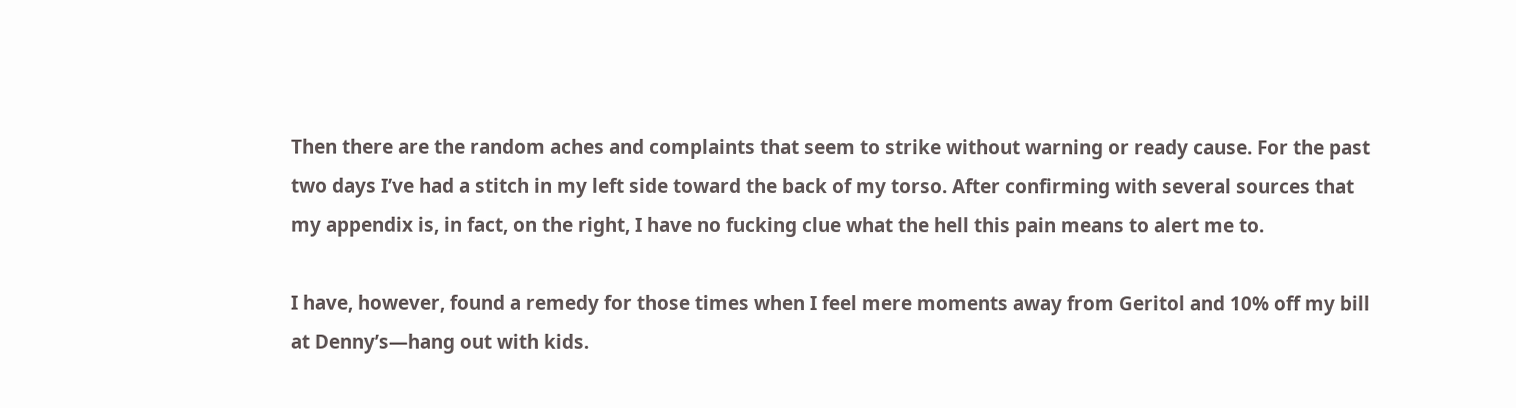Then there are the random aches and complaints that seem to strike without warning or ready cause. For the past two days I’ve had a stitch in my left side toward the back of my torso. After confirming with several sources that my appendix is, in fact, on the right, I have no fucking clue what the hell this pain means to alert me to.

I have, however, found a remedy for those times when I feel mere moments away from Geritol and 10% off my bill at Denny’s—hang out with kids.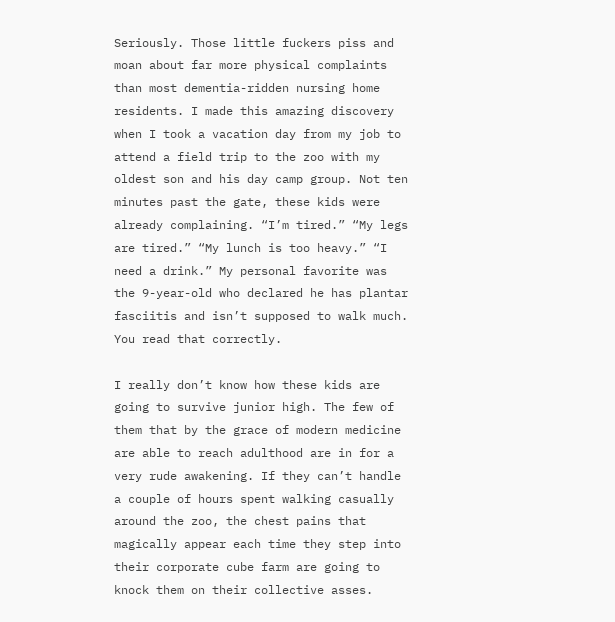Seriously. Those little fuckers piss and moan about far more physical complaints than most dementia-ridden nursing home residents. I made this amazing discovery when I took a vacation day from my job to attend a field trip to the zoo with my oldest son and his day camp group. Not ten minutes past the gate, these kids were already complaining. “I’m tired.” “My legs are tired.” “My lunch is too heavy.” “I need a drink.” My personal favorite was the 9-year-old who declared he has plantar fasciitis and isn’t supposed to walk much. You read that correctly.

I really don’t know how these kids are going to survive junior high. The few of them that by the grace of modern medicine are able to reach adulthood are in for a very rude awakening. If they can’t handle a couple of hours spent walking casually around the zoo, the chest pains that magically appear each time they step into their corporate cube farm are going to knock them on their collective asses.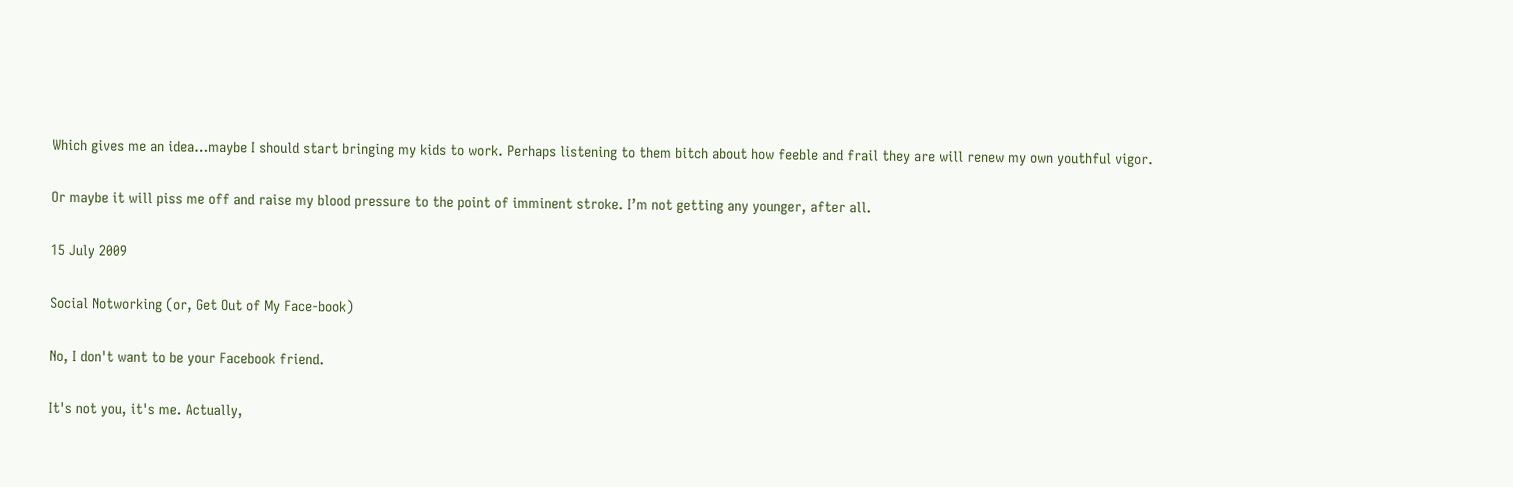Which gives me an idea…maybe I should start bringing my kids to work. Perhaps listening to them bitch about how feeble and frail they are will renew my own youthful vigor.

Or maybe it will piss me off and raise my blood pressure to the point of imminent stroke. I’m not getting any younger, after all.

15 July 2009

Social Notworking (or, Get Out of My Face-book)

No, I don't want to be your Facebook friend.

It's not you, it's me. Actually,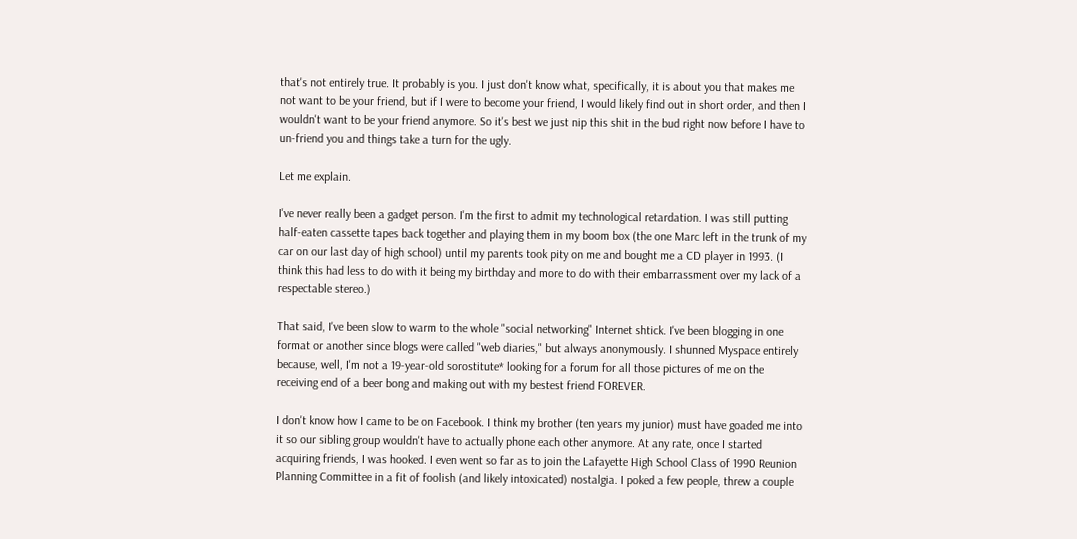that's not entirely true. It probably is you. I just don't know what, specifically, it is about you that makes me not want to be your friend, but if I were to become your friend, I would likely find out in short order, and then I wouldn't want to be your friend anymore. So it's best we just nip this shit in the bud right now before I have to un-friend you and things take a turn for the ugly.

Let me explain.

I've never really been a gadget person. I'm the first to admit my technological retardation. I was still putting half-eaten cassette tapes back together and playing them in my boom box (the one Marc left in the trunk of my car on our last day of high school) until my parents took pity on me and bought me a CD player in 1993. (I think this had less to do with it being my birthday and more to do with their embarrassment over my lack of a respectable stereo.)

That said, I've been slow to warm to the whole "social networking" Internet shtick. I've been blogging in one format or another since blogs were called "web diaries," but always anonymously. I shunned Myspace entirely because, well, I'm not a 19-year-old sorostitute* looking for a forum for all those pictures of me on the receiving end of a beer bong and making out with my bestest friend FOREVER.

I don't know how I came to be on Facebook. I think my brother (ten years my junior) must have goaded me into it so our sibling group wouldn't have to actually phone each other anymore. At any rate, once I started acquiring friends, I was hooked. I even went so far as to join the Lafayette High School Class of 1990 Reunion Planning Committee in a fit of foolish (and likely intoxicated) nostalgia. I poked a few people, threw a couple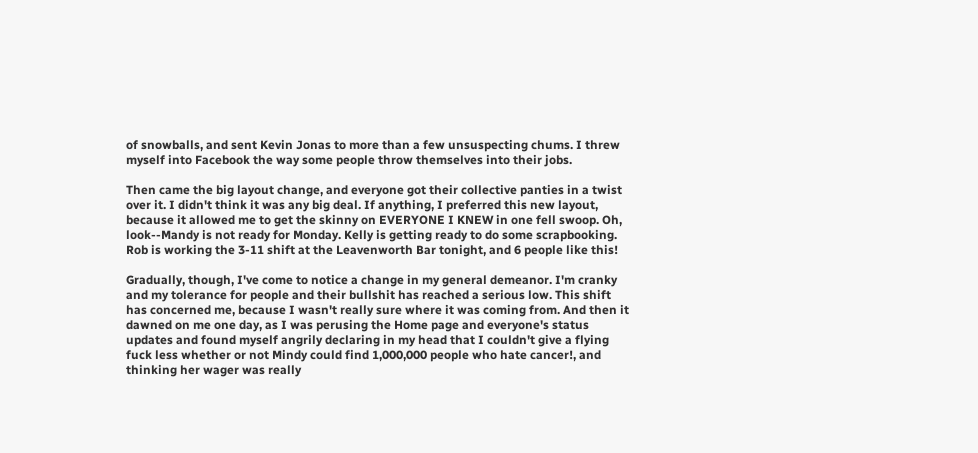of snowballs, and sent Kevin Jonas to more than a few unsuspecting chums. I threw myself into Facebook the way some people throw themselves into their jobs.

Then came the big layout change, and everyone got their collective panties in a twist over it. I didn't think it was any big deal. If anything, I preferred this new layout, because it allowed me to get the skinny on EVERYONE I KNEW in one fell swoop. Oh, look--Mandy is not ready for Monday. Kelly is getting ready to do some scrapbooking. Rob is working the 3-11 shift at the Leavenworth Bar tonight, and 6 people like this!

Gradually, though, I've come to notice a change in my general demeanor. I'm cranky and my tolerance for people and their bullshit has reached a serious low. This shift has concerned me, because I wasn't really sure where it was coming from. And then it dawned on me one day, as I was perusing the Home page and everyone's status updates and found myself angrily declaring in my head that I couldn't give a flying fuck less whether or not Mindy could find 1,000,000 people who hate cancer!, and thinking her wager was really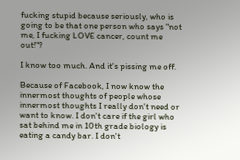fucking stupid because seriously, who is going to be that one person who says "not me, I fucking LOVE cancer, count me out!"?

I know too much. And it's pissing me off.

Because of Facebook, I now know the innermost thoughts of people whose innermost thoughts I really don't need or want to know. I don't care if the girl who sat behind me in 10th grade biology is eating a candy bar. I don't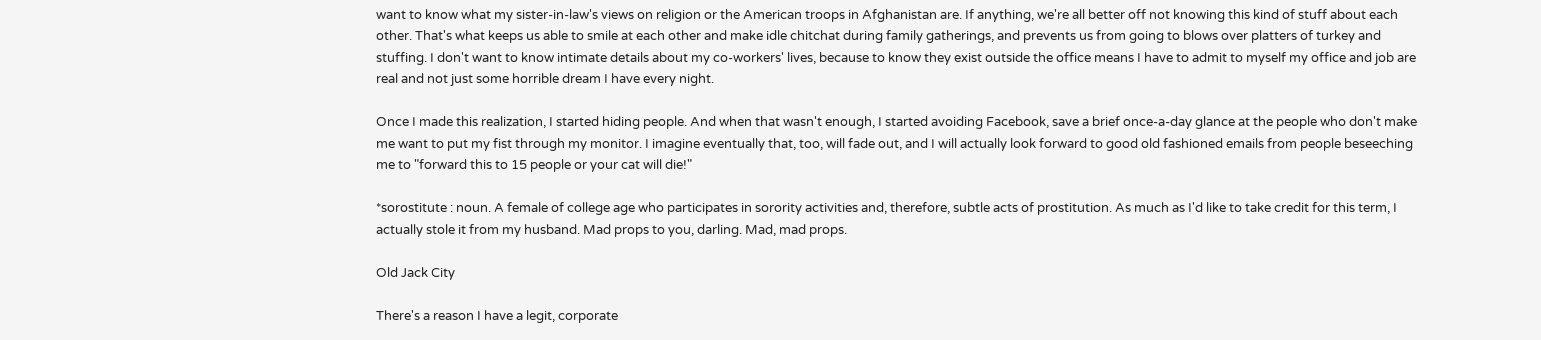want to know what my sister-in-law's views on religion or the American troops in Afghanistan are. If anything, we're all better off not knowing this kind of stuff about each other. That's what keeps us able to smile at each other and make idle chitchat during family gatherings, and prevents us from going to blows over platters of turkey and stuffing. I don't want to know intimate details about my co-workers' lives, because to know they exist outside the office means I have to admit to myself my office and job are real and not just some horrible dream I have every night.

Once I made this realization, I started hiding people. And when that wasn't enough, I started avoiding Facebook, save a brief once-a-day glance at the people who don't make me want to put my fist through my monitor. I imagine eventually that, too, will fade out, and I will actually look forward to good old fashioned emails from people beseeching me to "forward this to 15 people or your cat will die!"

*sorostitute : noun. A female of college age who participates in sorority activities and, therefore, subtle acts of prostitution. As much as I'd like to take credit for this term, I actually stole it from my husband. Mad props to you, darling. Mad, mad props.

Old Jack City

There's a reason I have a legit, corporate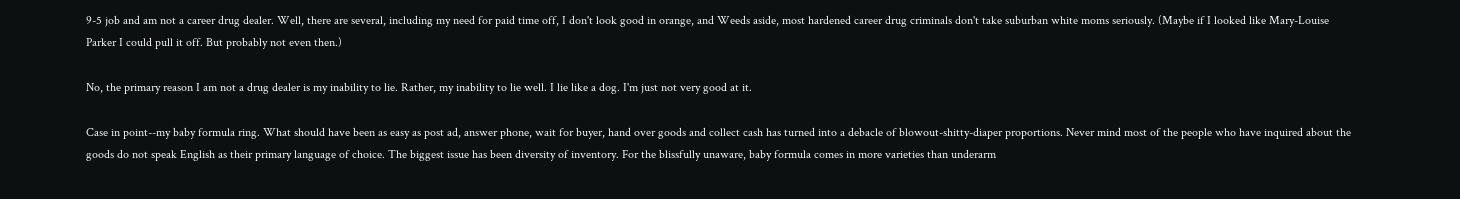9-5 job and am not a career drug dealer. Well, there are several, including my need for paid time off, I don't look good in orange, and Weeds aside, most hardened career drug criminals don't take suburban white moms seriously. (Maybe if I looked like Mary-Louise Parker I could pull it off. But probably not even then.)

No, the primary reason I am not a drug dealer is my inability to lie. Rather, my inability to lie well. I lie like a dog. I'm just not very good at it.

Case in point--my baby formula ring. What should have been as easy as post ad, answer phone, wait for buyer, hand over goods and collect cash has turned into a debacle of blowout-shitty-diaper proportions. Never mind most of the people who have inquired about the goods do not speak English as their primary language of choice. The biggest issue has been diversity of inventory. For the blissfully unaware, baby formula comes in more varieties than underarm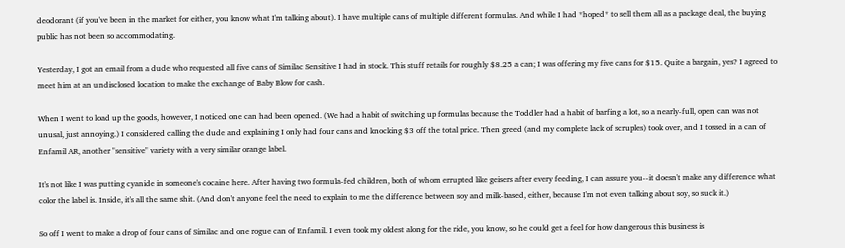deodorant (if you've been in the market for either, you know what I'm talking about). I have multiple cans of multiple different formulas. And while I had *hoped* to sell them all as a package deal, the buying public has not been so accommodating.

Yesterday, I got an email from a dude who requested all five cans of Similac Sensitive I had in stock. This stuff retails for roughly $8.25 a can; I was offering my five cans for $15. Quite a bargain, yes? I agreed to meet him at an undisclosed location to make the exchange of Baby Blow for cash.

When I went to load up the goods, however, I noticed one can had been opened. (We had a habit of switching up formulas because the Toddler had a habit of barfing a lot, so a nearly-full, open can was not unusal, just annoying.) I considered calling the dude and explaining I only had four cans and knocking $3 off the total price. Then greed (and my complete lack of scruples) took over, and I tossed in a can of Enfamil AR, another "sensitive" variety with a very similar orange label.

It's not like I was putting cyanide in someone's cocaine here. After having two formula-fed children, both of whom errupted like geisers after every feeding, I can assure you--it doesn't make any difference what color the label is. Inside, it's all the same shit. (And don't anyone feel the need to explain to me the difference between soy and milk-based, either, because I'm not even talking about soy, so suck it.)

So off I went to make a drop of four cans of Similac and one rogue can of Enfamil. I even took my oldest along for the ride, you know, so he could get a feel for how dangerous this business is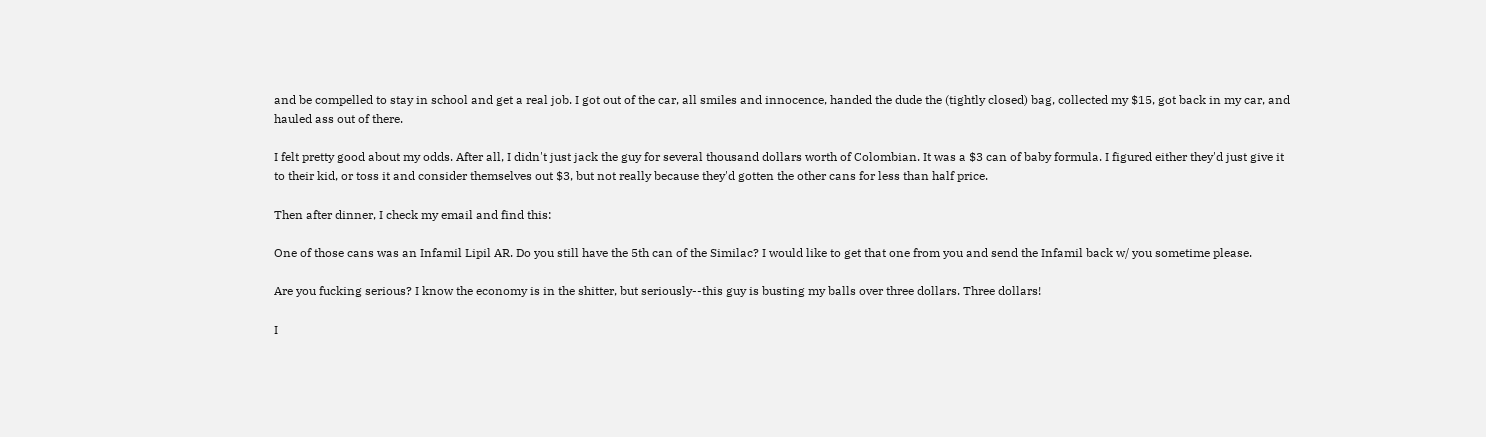and be compelled to stay in school and get a real job. I got out of the car, all smiles and innocence, handed the dude the (tightly closed) bag, collected my $15, got back in my car, and hauled ass out of there.

I felt pretty good about my odds. After all, I didn't just jack the guy for several thousand dollars worth of Colombian. It was a $3 can of baby formula. I figured either they'd just give it to their kid, or toss it and consider themselves out $3, but not really because they'd gotten the other cans for less than half price.

Then after dinner, I check my email and find this:

One of those cans was an Infamil Lipil AR. Do you still have the 5th can of the Similac? I would like to get that one from you and send the Infamil back w/ you sometime please.

Are you fucking serious? I know the economy is in the shitter, but seriously--this guy is busting my balls over three dollars. Three dollars!

I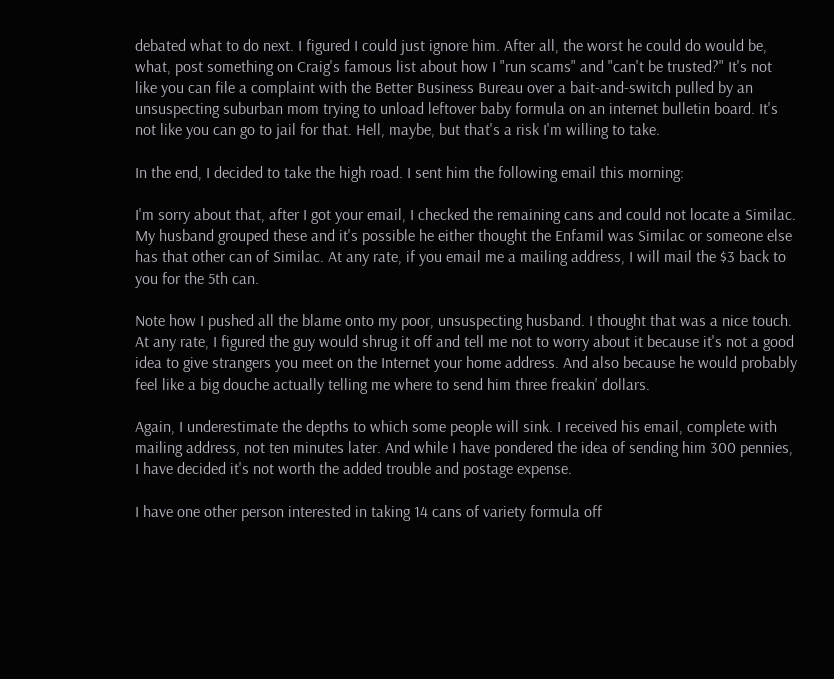debated what to do next. I figured I could just ignore him. After all, the worst he could do would be, what, post something on Craig's famous list about how I "run scams" and "can't be trusted?" It's not like you can file a complaint with the Better Business Bureau over a bait-and-switch pulled by an unsuspecting suburban mom trying to unload leftover baby formula on an internet bulletin board. It's not like you can go to jail for that. Hell, maybe, but that's a risk I'm willing to take.

In the end, I decided to take the high road. I sent him the following email this morning:

I'm sorry about that, after I got your email, I checked the remaining cans and could not locate a Similac. My husband grouped these and it's possible he either thought the Enfamil was Similac or someone else has that other can of Similac. At any rate, if you email me a mailing address, I will mail the $3 back to you for the 5th can.

Note how I pushed all the blame onto my poor, unsuspecting husband. I thought that was a nice touch. At any rate, I figured the guy would shrug it off and tell me not to worry about it because it's not a good idea to give strangers you meet on the Internet your home address. And also because he would probably feel like a big douche actually telling me where to send him three freakin' dollars.

Again, I underestimate the depths to which some people will sink. I received his email, complete with mailing address, not ten minutes later. And while I have pondered the idea of sending him 300 pennies, I have decided it's not worth the added trouble and postage expense.

I have one other person interested in taking 14 cans of variety formula off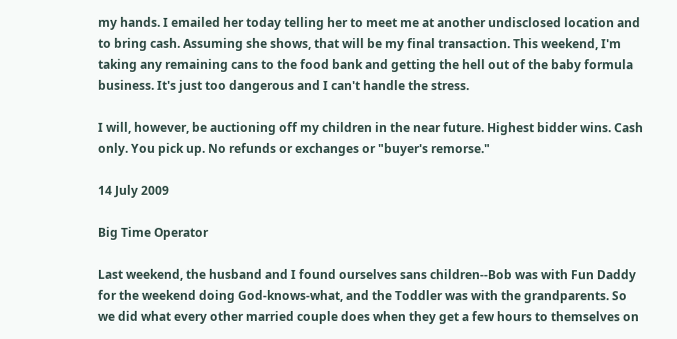my hands. I emailed her today telling her to meet me at another undisclosed location and to bring cash. Assuming she shows, that will be my final transaction. This weekend, I'm taking any remaining cans to the food bank and getting the hell out of the baby formula business. It's just too dangerous and I can't handle the stress.

I will, however, be auctioning off my children in the near future. Highest bidder wins. Cash only. You pick up. No refunds or exchanges or "buyer's remorse."

14 July 2009

Big Time Operator

Last weekend, the husband and I found ourselves sans children--Bob was with Fun Daddy for the weekend doing God-knows-what, and the Toddler was with the grandparents. So we did what every other married couple does when they get a few hours to themselves on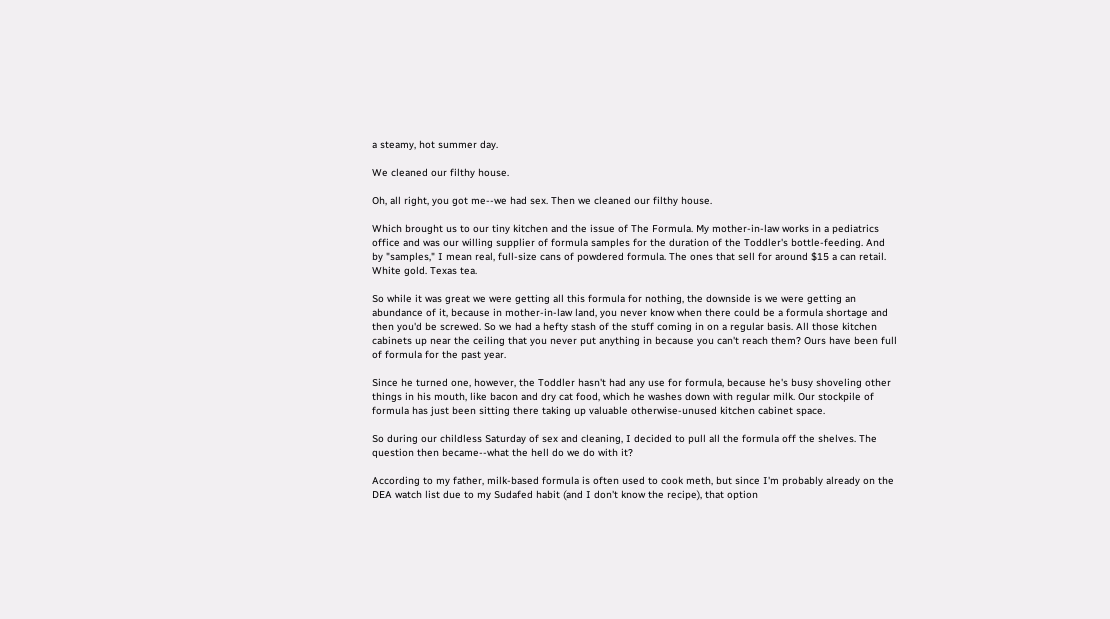a steamy, hot summer day.

We cleaned our filthy house.

Oh, all right, you got me--we had sex. Then we cleaned our filthy house.

Which brought us to our tiny kitchen and the issue of The Formula. My mother-in-law works in a pediatrics office and was our willing supplier of formula samples for the duration of the Toddler's bottle-feeding. And by "samples," I mean real, full-size cans of powdered formula. The ones that sell for around $15 a can retail. White gold. Texas tea.

So while it was great we were getting all this formula for nothing, the downside is we were getting an abundance of it, because in mother-in-law land, you never know when there could be a formula shortage and then you'd be screwed. So we had a hefty stash of the stuff coming in on a regular basis. All those kitchen cabinets up near the ceiling that you never put anything in because you can't reach them? Ours have been full of formula for the past year.

Since he turned one, however, the Toddler hasn't had any use for formula, because he's busy shoveling other things in his mouth, like bacon and dry cat food, which he washes down with regular milk. Our stockpile of formula has just been sitting there taking up valuable otherwise-unused kitchen cabinet space.

So during our childless Saturday of sex and cleaning, I decided to pull all the formula off the shelves. The question then became--what the hell do we do with it?

According to my father, milk-based formula is often used to cook meth, but since I'm probably already on the DEA watch list due to my Sudafed habit (and I don't know the recipe), that option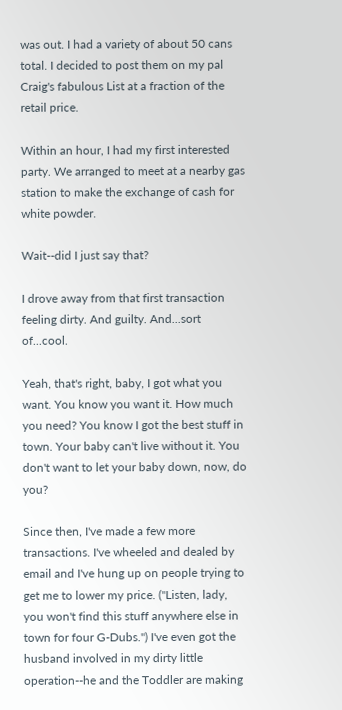was out. I had a variety of about 50 cans total. I decided to post them on my pal Craig's fabulous List at a fraction of the retail price.

Within an hour, I had my first interested party. We arranged to meet at a nearby gas station to make the exchange of cash for white powder.

Wait--did I just say that?

I drove away from that first transaction feeling dirty. And guilty. And...sort of...cool.

Yeah, that's right, baby, I got what you want. You know you want it. How much you need? You know I got the best stuff in town. Your baby can't live without it. You don't want to let your baby down, now, do you?

Since then, I've made a few more transactions. I've wheeled and dealed by email and I've hung up on people trying to get me to lower my price. ("Listen, lady, you won't find this stuff anywhere else in town for four G-Dubs.") I've even got the husband involved in my dirty little operation--he and the Toddler are making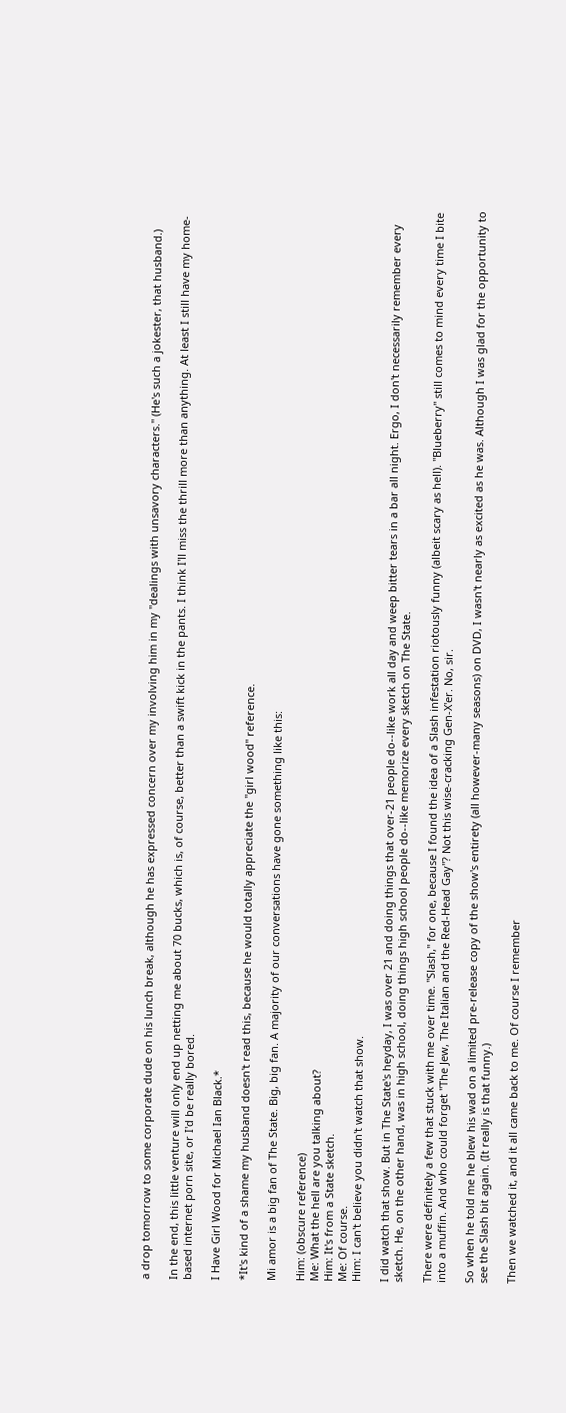a drop tomorrow to some corporate dude on his lunch break, although he has expressed concern over my involving him in my "dealings with unsavory characters." (He's such a jokester, that husband.)

In the end, this little venture will only end up netting me about 70 bucks, which is, of course, better than a swift kick in the pants. I think I'll miss the thrill more than anything. At least I still have my home-based internet porn site, or I'd be really bored.

I Have Girl Wood for Michael Ian Black.*

*It's kind of a shame my husband doesn't read this, because he would totally appreciate the "girl wood" reference.

Mi amor is a big fan of The State. Big, big fan. A majority of our conversations have gone something like this:

Him: (obscure reference)
Me: What the hell are you talking about?
Him: It's from a State sketch.
Me: Of course.
Him: I can't believe you didn't watch that show.

I did watch that show. But in The State's heyday, I was over 21 and doing things that over-21 people do--like work all day and weep bitter tears in a bar all night. Ergo, I don't necessarily remember every sketch. He, on the other hand, was in high school, doing things high school people do--like memorize every sketch on The State.

There were definitely a few that stuck with me over time. "Slash," for one, because I found the idea of a Slash infestation riotously funny (albeit scary as hell). "Blueberry" still comes to mind every time I bite into a muffin. And who could forget "The Jew, The Italian and the Red-Head Gay"? Not this wise-cracking Gen-X'er. No, sir.

So when he told me he blew his wad on a limited pre-release copy of the show's entirety (all however-many seasons) on DVD, I wasn't nearly as excited as he was. Although I was glad for the opportunity to see the Slash bit again. (It really is that funny.)

Then we watched it, and it all came back to me. Of course I remember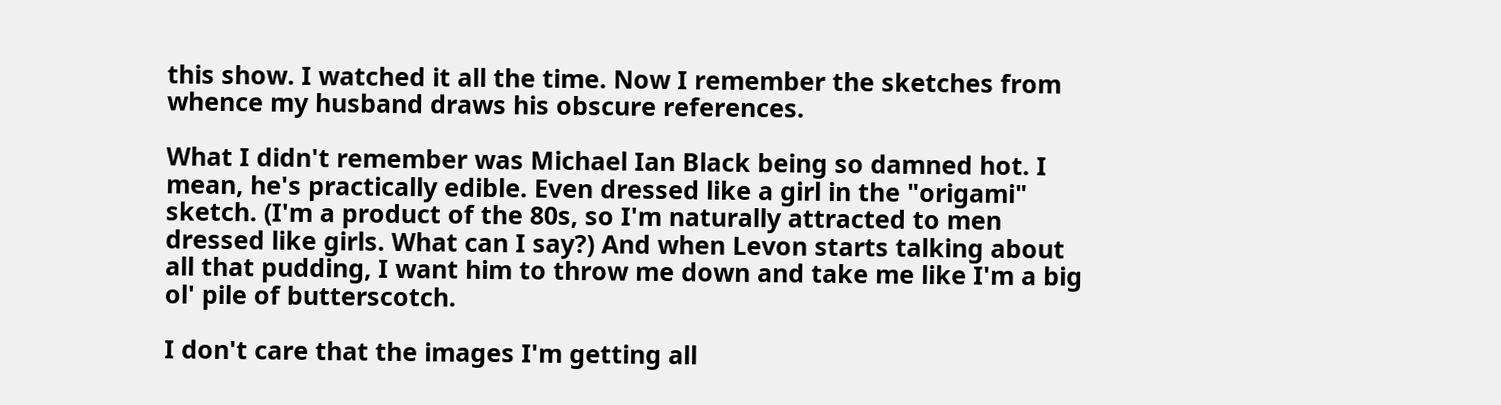this show. I watched it all the time. Now I remember the sketches from whence my husband draws his obscure references.

What I didn't remember was Michael Ian Black being so damned hot. I mean, he's practically edible. Even dressed like a girl in the "origami" sketch. (I'm a product of the 80s, so I'm naturally attracted to men dressed like girls. What can I say?) And when Levon starts talking about all that pudding, I want him to throw me down and take me like I'm a big ol' pile of butterscotch.

I don't care that the images I'm getting all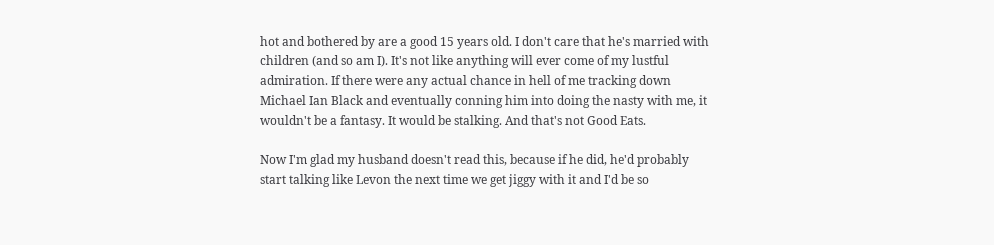hot and bothered by are a good 15 years old. I don't care that he's married with children (and so am I). It's not like anything will ever come of my lustful admiration. If there were any actual chance in hell of me tracking down Michael Ian Black and eventually conning him into doing the nasty with me, it wouldn't be a fantasy. It would be stalking. And that's not Good Eats.

Now I'm glad my husband doesn't read this, because if he did, he'd probably start talking like Levon the next time we get jiggy with it and I'd be so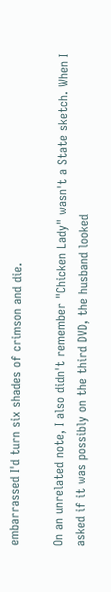embarrassed I'd turn six shades of crimson and die.

On an unrelated note, I also didn't remember "Chicken Lady" wasn't a State sketch. When I asked if it was possibly on the third DVD, the husband looked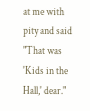at me with pity and said "That was 'Kids in the Hall,' dear."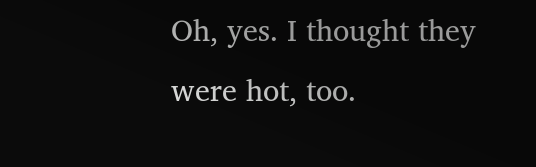Oh, yes. I thought they were hot, too.